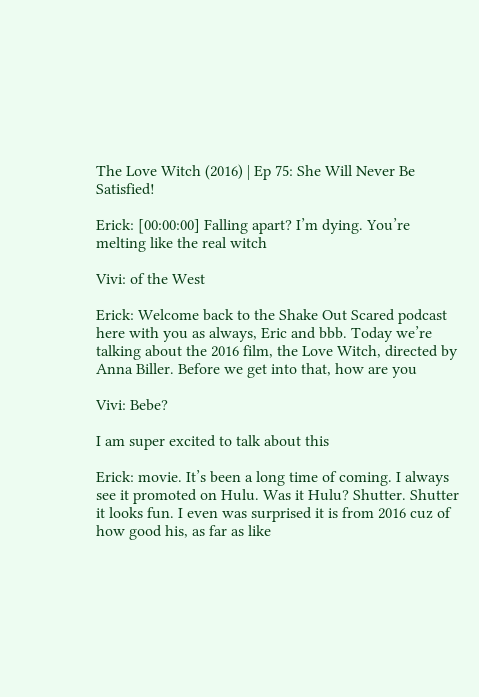The Love Witch (2016) | Ep 75: She Will Never Be Satisfied!

Erick: [00:00:00] Falling apart? I’m dying. You’re melting like the real witch

Vivi: of the West

Erick: Welcome back to the Shake Out Scared podcast here with you as always, Eric and bbb. Today we’re talking about the 2016 film, the Love Witch, directed by Anna Biller. Before we get into that, how are you

Vivi: Bebe?

I am super excited to talk about this

Erick: movie. It’s been a long time of coming. I always see it promoted on Hulu. Was it Hulu? Shutter. Shutter it looks fun. I even was surprised it is from 2016 cuz of how good his, as far as like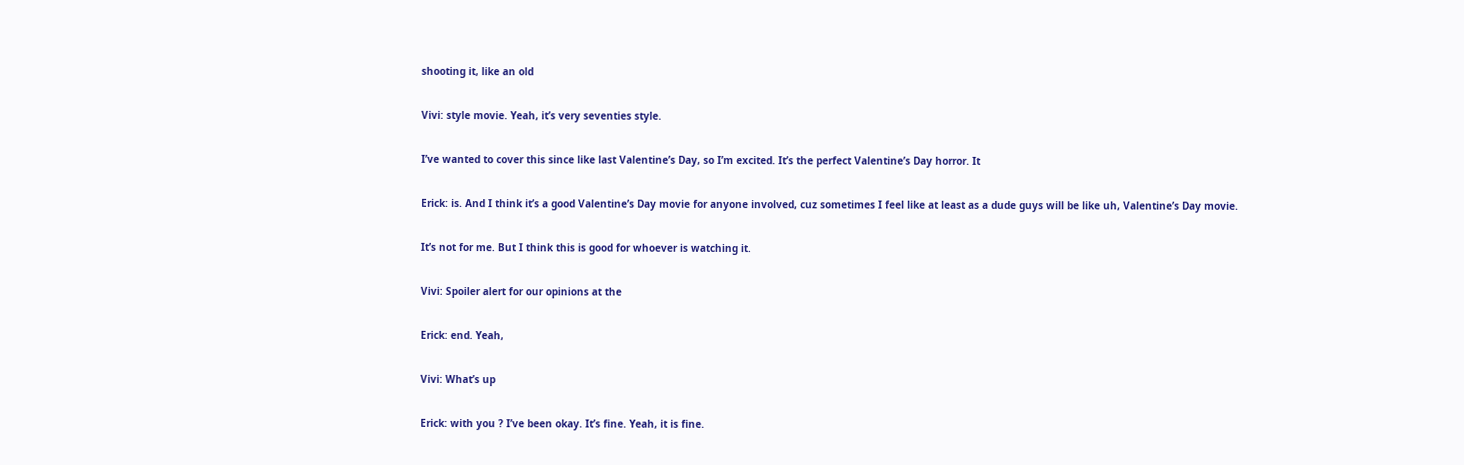shooting it, like an old

Vivi: style movie. Yeah, it’s very seventies style.

I’ve wanted to cover this since like last Valentine’s Day, so I’m excited. It’s the perfect Valentine’s Day horror. It

Erick: is. And I think it’s a good Valentine’s Day movie for anyone involved, cuz sometimes I feel like at least as a dude guys will be like uh, Valentine’s Day movie.

It’s not for me. But I think this is good for whoever is watching it.

Vivi: Spoiler alert for our opinions at the

Erick: end. Yeah,

Vivi: What’s up

Erick: with you ? I’ve been okay. It’s fine. Yeah, it is fine.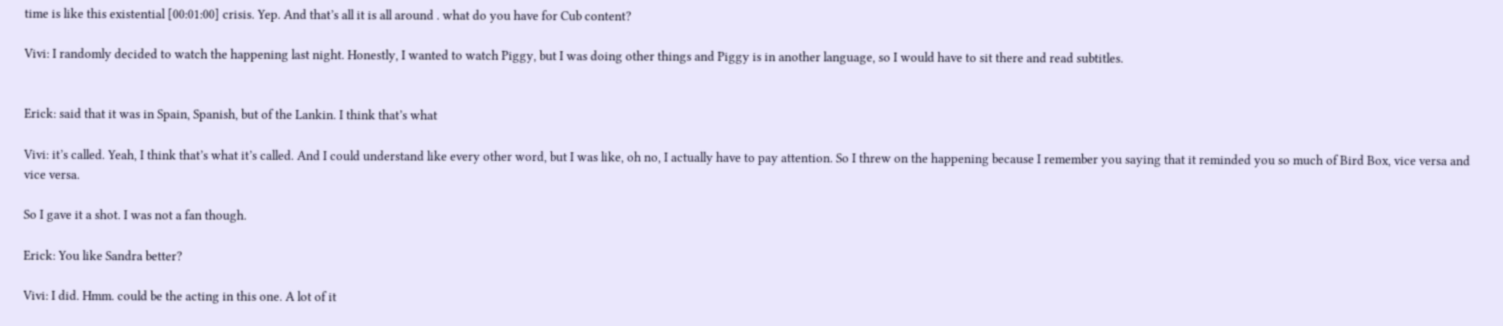time is like this existential [00:01:00] crisis. Yep. And that’s all it is all around . what do you have for Cub content?

Vivi: I randomly decided to watch the happening last night. Honestly, I wanted to watch Piggy, but I was doing other things and Piggy is in another language, so I would have to sit there and read subtitles.


Erick: said that it was in Spain, Spanish, but of the Lankin. I think that’s what

Vivi: it’s called. Yeah, I think that’s what it’s called. And I could understand like every other word, but I was like, oh no, I actually have to pay attention. So I threw on the happening because I remember you saying that it reminded you so much of Bird Box, vice versa and vice versa.

So I gave it a shot. I was not a fan though.

Erick: You like Sandra better?

Vivi: I did. Hmm. could be the acting in this one. A lot of it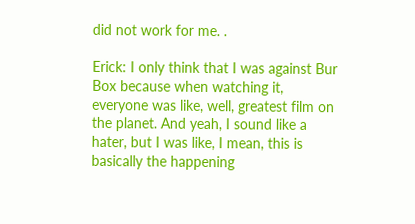did not work for me. .

Erick: I only think that I was against Bur Box because when watching it, everyone was like, well, greatest film on the planet. And yeah, I sound like a hater, but I was like, I mean, this is basically the happening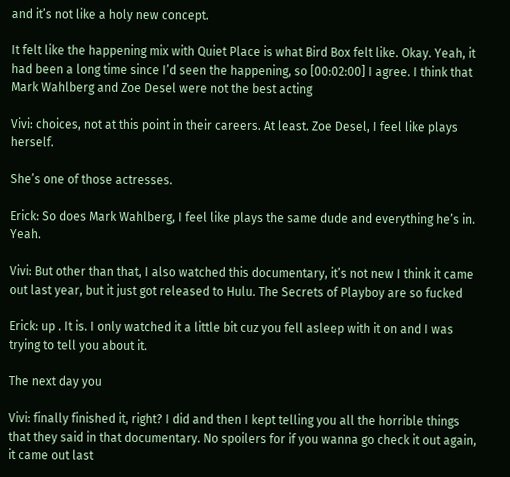and it’s not like a holy new concept.

It felt like the happening mix with Quiet Place is what Bird Box felt like. Okay. Yeah, it had been a long time since I’d seen the happening, so [00:02:00] I agree. I think that Mark Wahlberg and Zoe Desel were not the best acting

Vivi: choices, not at this point in their careers. At least. Zoe Desel, I feel like plays herself.

She’s one of those actresses.

Erick: So does Mark Wahlberg, I feel like plays the same dude and everything he’s in. Yeah.

Vivi: But other than that, I also watched this documentary, it’s not new I think it came out last year, but it just got released to Hulu. The Secrets of Playboy are so fucked

Erick: up . It is. I only watched it a little bit cuz you fell asleep with it on and I was trying to tell you about it.

The next day you

Vivi: finally finished it, right? I did and then I kept telling you all the horrible things that they said in that documentary. No spoilers for if you wanna go check it out again, it came out last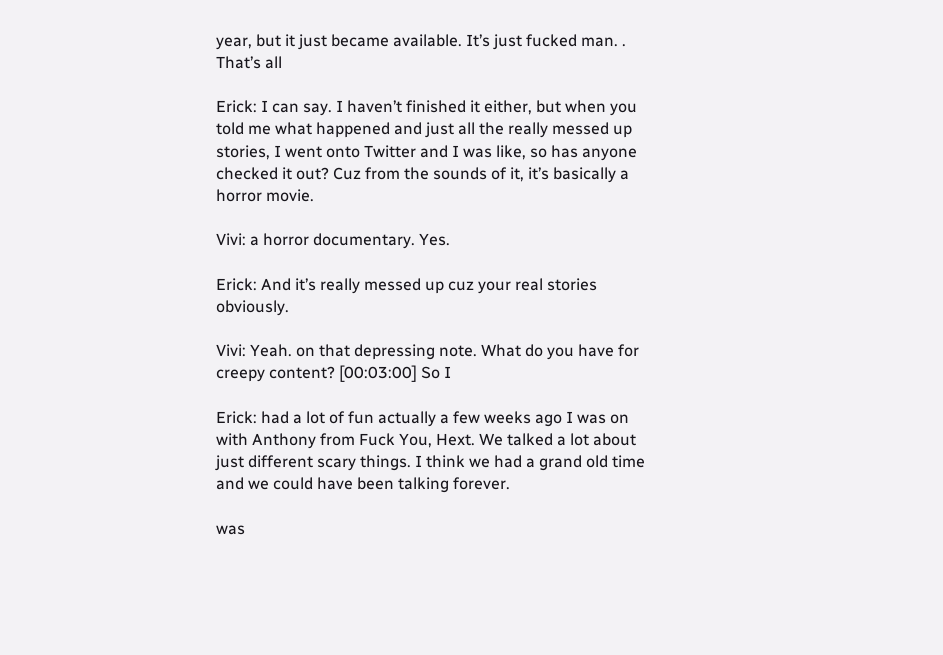year, but it just became available. It’s just fucked man. . That’s all

Erick: I can say. I haven’t finished it either, but when you told me what happened and just all the really messed up stories, I went onto Twitter and I was like, so has anyone checked it out? Cuz from the sounds of it, it’s basically a horror movie.

Vivi: a horror documentary. Yes.

Erick: And it’s really messed up cuz your real stories obviously.

Vivi: Yeah. on that depressing note. What do you have for creepy content? [00:03:00] So I

Erick: had a lot of fun actually a few weeks ago I was on with Anthony from Fuck You, Hext. We talked a lot about just different scary things. I think we had a grand old time and we could have been talking forever.

was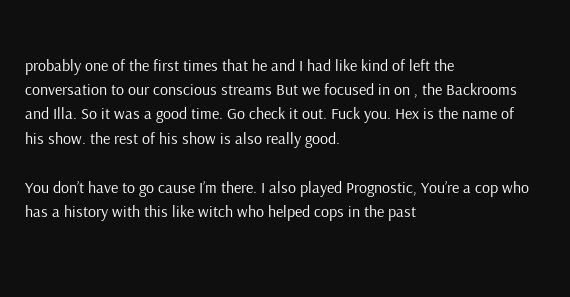probably one of the first times that he and I had like kind of left the conversation to our conscious streams But we focused in on , the Backrooms and Illa. So it was a good time. Go check it out. Fuck you. Hex is the name of his show. the rest of his show is also really good.

You don’t have to go cause I’m there. I also played Prognostic, You’re a cop who has a history with this like witch who helped cops in the past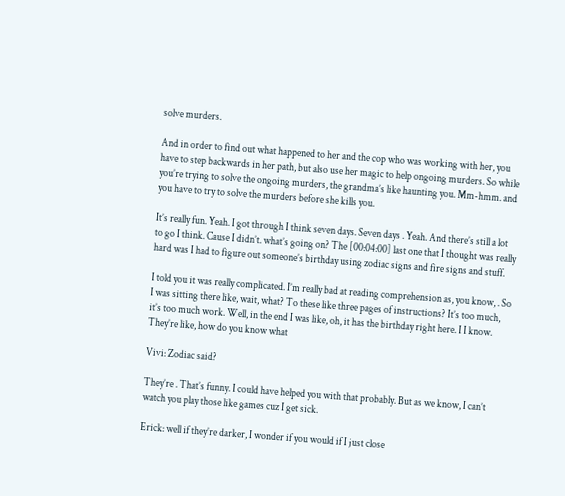solve murders.

And in order to find out what happened to her and the cop who was working with her, you have to step backwards in her path, but also use her magic to help ongoing murders. So while you’re trying to solve the ongoing murders, the grandma’s like haunting you. Mm-hmm. and you have to try to solve the murders before she kills you.

It’s really fun. Yeah. I got through I think seven days. Seven days . Yeah. And there’s still a lot to go I think. Cause I didn’t. what’s going on? The [00:04:00] last one that I thought was really hard was I had to figure out someone’s birthday using zodiac signs and fire signs and stuff.

I told you it was really complicated. I’m really bad at reading comprehension as, you know, . So I was sitting there like, wait, what? To these like three pages of instructions? It’s too much, it’s too much work. Well, in the end I was like, oh, it has the birthday right here. I I know. They’re like, how do you know what

Vivi: Zodiac said?

They’re . That’s funny. I could have helped you with that probably. But as we know, I can’t watch you play those like games cuz I get sick.

Erick: well if they’re darker, I wonder if you would if I just close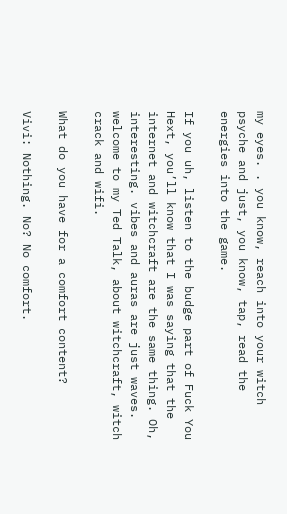my eyes. . you know, reach into your witch psyche and just, you know, tap, read the energies into the game.

If you uh, listen to the budge part of Fuck You Hext, you’ll know that I was saying that the internet and witchcraft are the same thing. Oh, interesting. vibes and auras are just waves. welcome to my Ted Talk, about witchcraft, witch crack and wifi.

What do you have for a comfort content?

Vivi: Nothing. No? No comfort.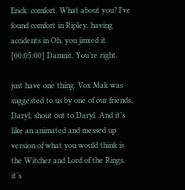Erick: comfort. What about you? I’ve found comfort in Ripley. having accidents in Oh, you jinxed it. [00:05:00] Damnit. You’re right.

just have one thing. Vox Mak was suggested to us by one of our friends, Daryl, shout out to Daryl. And it’s like an animated and messed up version of what you would think is the Witcher and Lord of the Rings. it’s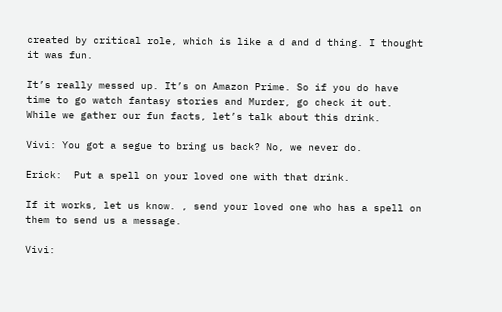created by critical role, which is like a d and d thing. I thought it was fun.

It’s really messed up. It’s on Amazon Prime. So if you do have time to go watch fantasy stories and Murder, go check it out. While we gather our fun facts, let’s talk about this drink.

Vivi: You got a segue to bring us back? No, we never do.

Erick:  Put a spell on your loved one with that drink.

If it works, let us know. , send your loved one who has a spell on them to send us a message.

Vivi: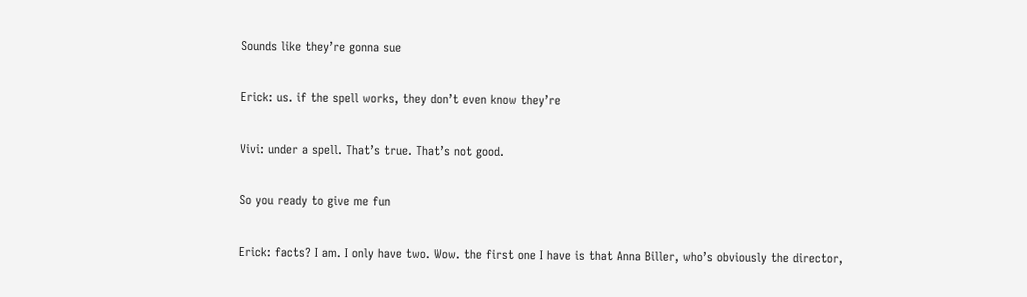Sounds like they’re gonna sue

Erick: us. if the spell works, they don’t even know they’re

Vivi: under a spell. That’s true. That’s not good.

So you ready to give me fun

Erick: facts? I am. I only have two. Wow. the first one I have is that Anna Biller, who’s obviously the director,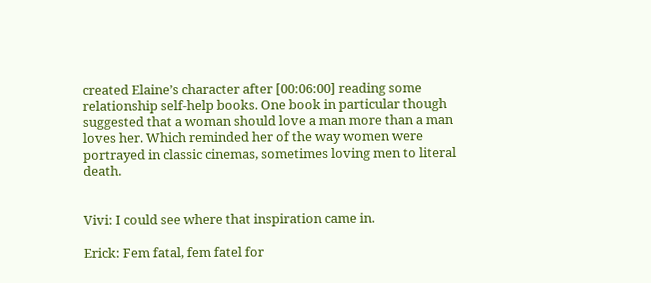created Elaine’s character after [00:06:00] reading some relationship self-help books. One book in particular though suggested that a woman should love a man more than a man loves her. Which reminded her of the way women were portrayed in classic cinemas, sometimes loving men to literal death.


Vivi: I could see where that inspiration came in.

Erick: Fem fatal, fem fatel for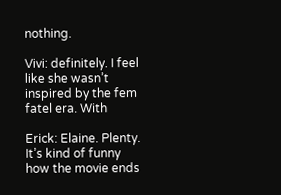nothing.

Vivi: definitely. I feel like she wasn’t inspired by the fem fatel era. With

Erick: Elaine. Plenty. It’s kind of funny how the movie ends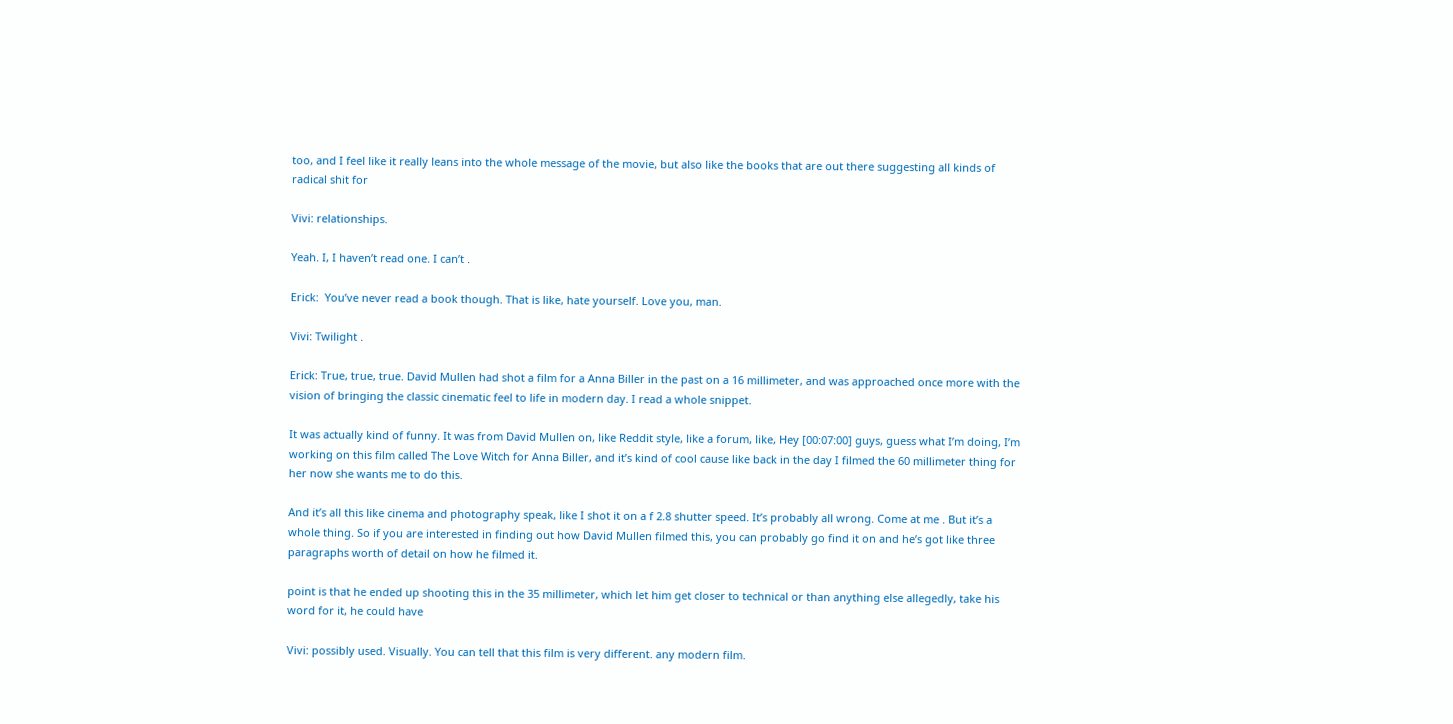too, and I feel like it really leans into the whole message of the movie, but also like the books that are out there suggesting all kinds of radical shit for

Vivi: relationships.

Yeah. I, I haven’t read one. I can’t .

Erick:  You’ve never read a book though. That is like, hate yourself. Love you, man.

Vivi: Twilight .

Erick: True, true, true. David Mullen had shot a film for a Anna Biller in the past on a 16 millimeter, and was approached once more with the vision of bringing the classic cinematic feel to life in modern day. I read a whole snippet.

It was actually kind of funny. It was from David Mullen on, like Reddit style, like a forum, like, Hey [00:07:00] guys, guess what I’m doing, I’m working on this film called The Love Witch for Anna Biller, and it’s kind of cool cause like back in the day I filmed the 60 millimeter thing for her now she wants me to do this.

And it’s all this like cinema and photography speak, like I shot it on a f 2.8 shutter speed. It’s probably all wrong. Come at me . But it’s a whole thing. So if you are interested in finding out how David Mullen filmed this, you can probably go find it on and he’s got like three paragraphs worth of detail on how he filmed it.

point is that he ended up shooting this in the 35 millimeter, which let him get closer to technical or than anything else allegedly, take his word for it, he could have

Vivi: possibly used. Visually. You can tell that this film is very different. any modern film.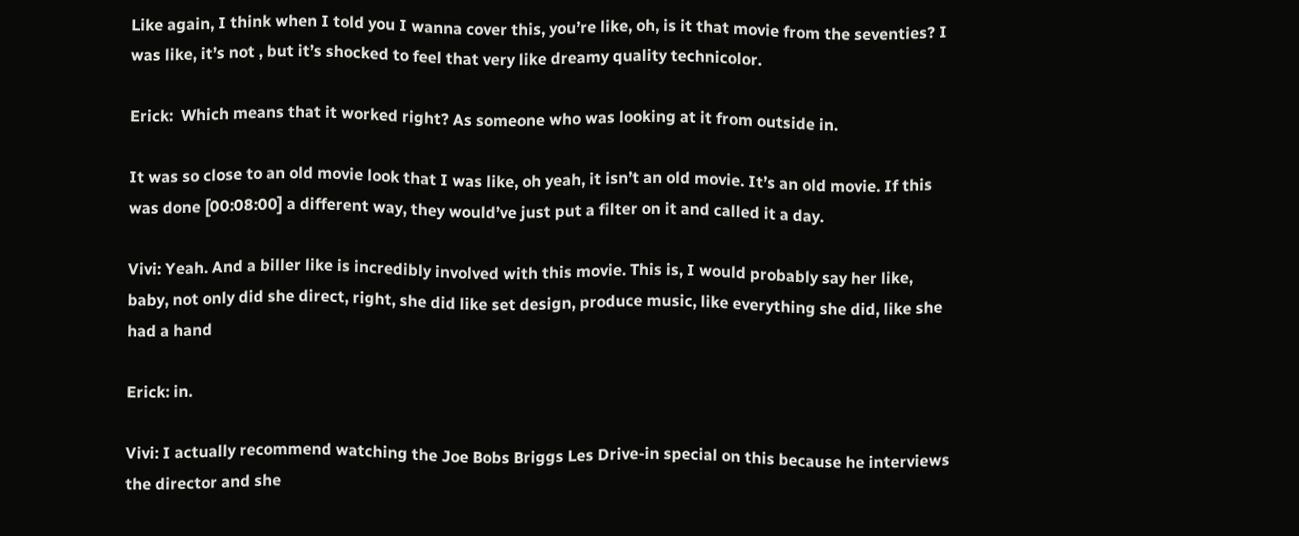Like again, I think when I told you I wanna cover this, you’re like, oh, is it that movie from the seventies? I was like, it’s not , but it’s shocked to feel that very like dreamy quality technicolor.

Erick:  Which means that it worked right? As someone who was looking at it from outside in.

It was so close to an old movie look that I was like, oh yeah, it isn’t an old movie. It’s an old movie. If this was done [00:08:00] a different way, they would’ve just put a filter on it and called it a day.

Vivi: Yeah. And a biller like is incredibly involved with this movie. This is, I would probably say her like, baby, not only did she direct, right, she did like set design, produce music, like everything she did, like she had a hand

Erick: in.

Vivi: I actually recommend watching the Joe Bobs Briggs Les Drive-in special on this because he interviews the director and she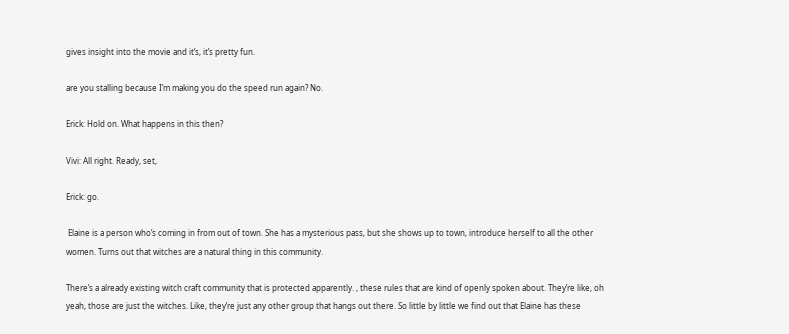gives insight into the movie and it’s, it’s pretty fun.

are you stalling because I’m making you do the speed run again? No.

Erick: Hold on. What happens in this then?

Vivi: All right. Ready, set,

Erick: go.

 Elaine is a person who’s coming in from out of town. She has a mysterious pass, but she shows up to town, introduce herself to all the other women. Turns out that witches are a natural thing in this community.

There’s a already existing witch craft community that is protected apparently. , these rules that are kind of openly spoken about. They’re like, oh yeah, those are just the witches. Like, they’re just any other group that hangs out there. So little by little we find out that Elaine has these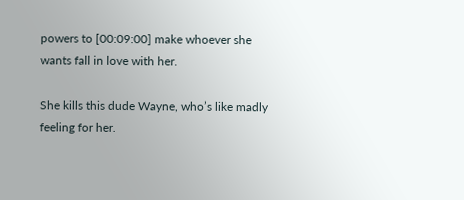powers to [00:09:00] make whoever she wants fall in love with her.

She kills this dude Wayne, who’s like madly feeling for her.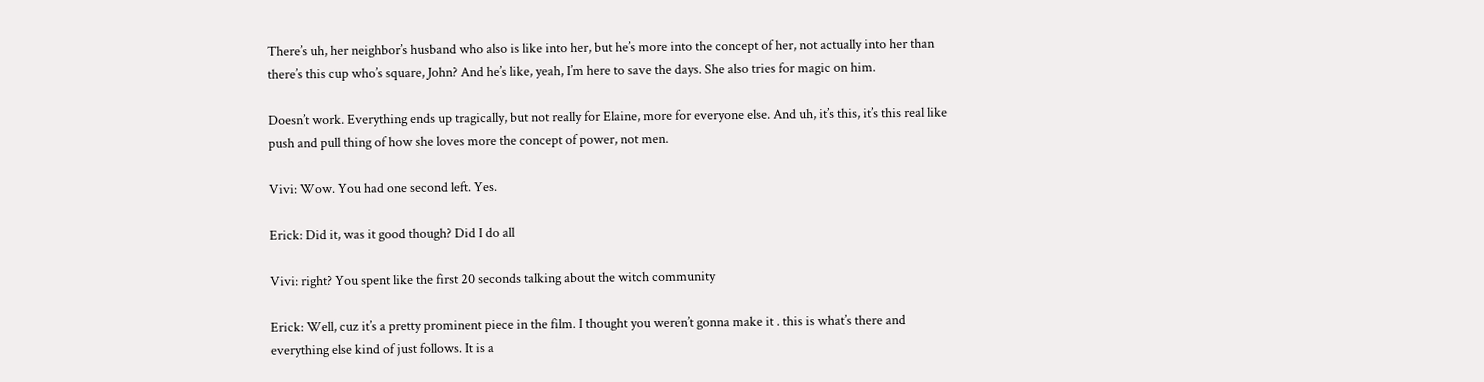There’s uh, her neighbor’s husband who also is like into her, but he’s more into the concept of her, not actually into her than there’s this cup who’s square, John? And he’s like, yeah, I’m here to save the days. She also tries for magic on him.

Doesn’t work. Everything ends up tragically, but not really for Elaine, more for everyone else. And uh, it’s this, it’s this real like push and pull thing of how she loves more the concept of power, not men.

Vivi: Wow. You had one second left. Yes.

Erick: Did it, was it good though? Did I do all

Vivi: right? You spent like the first 20 seconds talking about the witch community

Erick: Well, cuz it’s a pretty prominent piece in the film. I thought you weren’t gonna make it . this is what’s there and everything else kind of just follows. It is a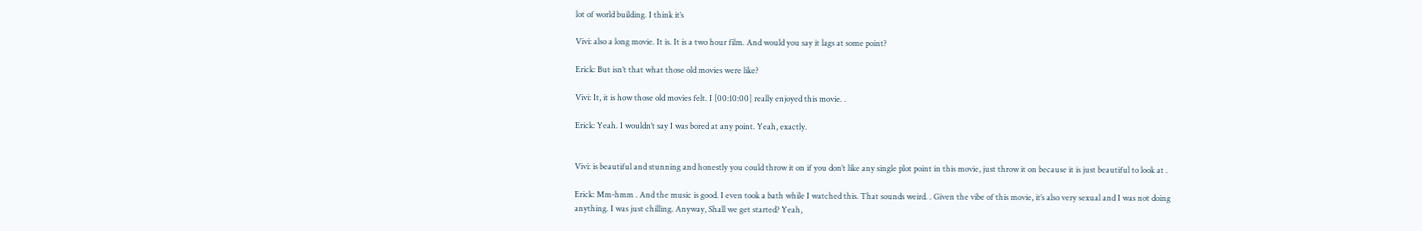lot of world building. I think it’s

Vivi: also a long movie. It is. It is a two hour film. And would you say it lags at some point?

Erick: But isn’t that what those old movies were like?

Vivi: It, it is how those old movies felt. I [00:10:00] really enjoyed this movie. .

Erick: Yeah. I wouldn’t say I was bored at any point. Yeah, exactly.


Vivi: is beautiful and stunning and honestly you could throw it on if you don’t like any single plot point in this movie, just throw it on because it is just beautiful to look at .

Erick: Mm-hmm . And the music is good. I even took a bath while I watched this. That sounds weird. . Given the vibe of this movie, it’s also very sexual and I was not doing anything. I was just chilling. Anyway, Shall we get started? Yeah,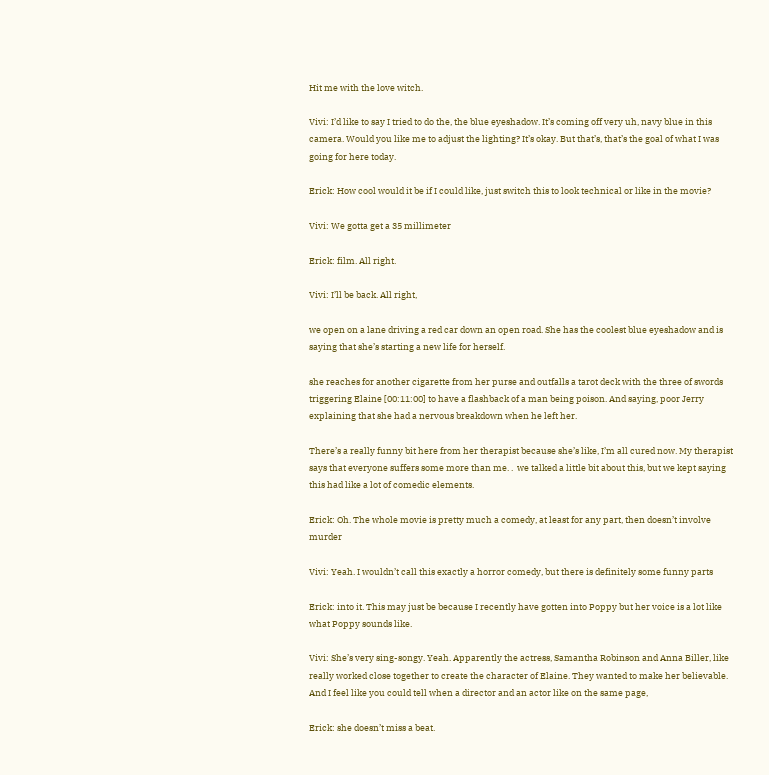Hit me with the love witch.

Vivi: I’d like to say I tried to do the, the blue eyeshadow. It’s coming off very uh, navy blue in this camera. Would you like me to adjust the lighting? It’s okay. But that’s, that’s the goal of what I was going for here today.

Erick: How cool would it be if I could like, just switch this to look technical or like in the movie?

Vivi: We gotta get a 35 millimeter

Erick: film. All right.

Vivi: I’ll be back. All right,

we open on a lane driving a red car down an open road. She has the coolest blue eyeshadow and is saying that she’s starting a new life for herself.

she reaches for another cigarette from her purse and outfalls a tarot deck with the three of swords triggering Elaine [00:11:00] to have a flashback of a man being poison. And saying, poor Jerry explaining that she had a nervous breakdown when he left her.

There’s a really funny bit here from her therapist because she’s like, I’m all cured now. My therapist says that everyone suffers some more than me. .  we talked a little bit about this, but we kept saying this had like a lot of comedic elements.

Erick: Oh. The whole movie is pretty much a comedy, at least for any part, then doesn’t involve murder

Vivi: Yeah. I wouldn’t call this exactly a horror comedy, but there is definitely some funny parts

Erick: into it. This may just be because I recently have gotten into Poppy but her voice is a lot like what Poppy sounds like.

Vivi: She’s very sing-songy. Yeah. Apparently the actress, Samantha Robinson and Anna Biller, like really worked close together to create the character of Elaine. They wanted to make her believable. And I feel like you could tell when a director and an actor like on the same page,

Erick: she doesn’t miss a beat.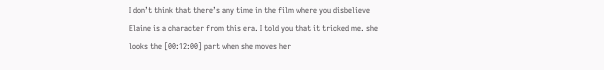I don’t think that there’s any time in the film where you disbelieve Elaine is a character from this era. I told you that it tricked me. she looks the [00:12:00] part when she moves her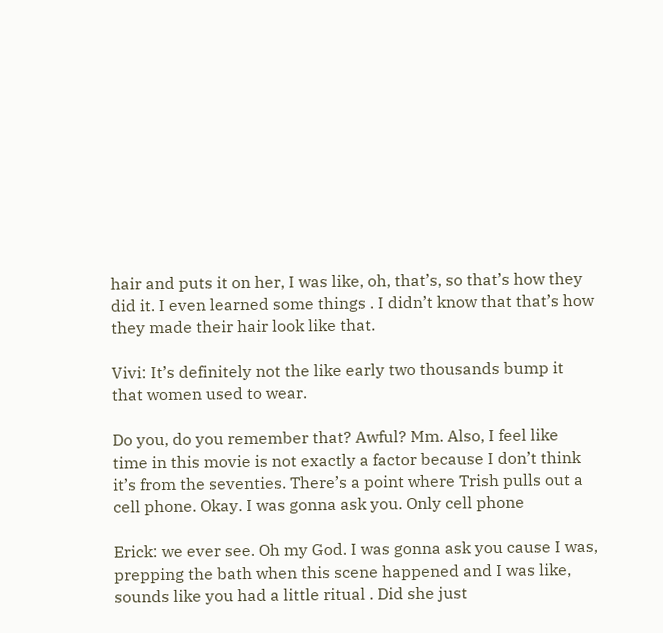hair and puts it on her, I was like, oh, that’s, so that’s how they did it. I even learned some things . I didn’t know that that’s how they made their hair look like that.

Vivi: It’s definitely not the like early two thousands bump it that women used to wear.

Do you, do you remember that? Awful? Mm. Also, I feel like time in this movie is not exactly a factor because I don’t think it’s from the seventies. There’s a point where Trish pulls out a cell phone. Okay. I was gonna ask you. Only cell phone

Erick: we ever see. Oh my God. I was gonna ask you cause I was, prepping the bath when this scene happened and I was like, sounds like you had a little ritual . Did she just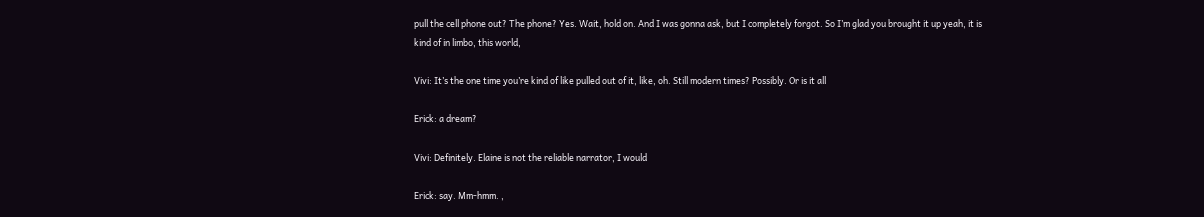pull the cell phone out? The phone? Yes. Wait, hold on. And I was gonna ask, but I completely forgot. So I’m glad you brought it up yeah, it is kind of in limbo, this world,

Vivi: It’s the one time you’re kind of like pulled out of it, like, oh. Still modern times? Possibly. Or is it all

Erick: a dream?

Vivi: Definitely. Elaine is not the reliable narrator, I would

Erick: say. Mm-hmm. ,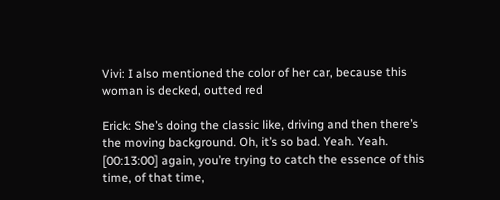Vivi: I also mentioned the color of her car, because this woman is decked, outted red

Erick: She’s doing the classic like, driving and then there’s the moving background. Oh, it’s so bad. Yeah. Yeah. [00:13:00] again, you’re trying to catch the essence of this time, of that time,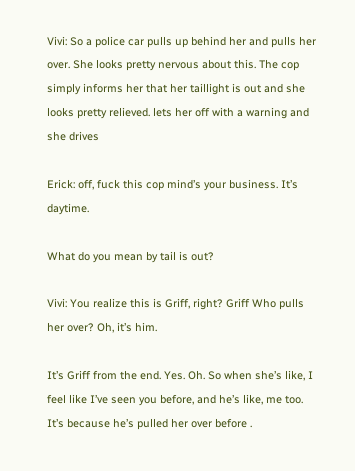Vivi: So a police car pulls up behind her and pulls her over. She looks pretty nervous about this. The cop simply informs her that her taillight is out and she looks pretty relieved. lets her off with a warning and she drives

Erick: off, fuck this cop mind’s your business. It’s daytime.

What do you mean by tail is out?

Vivi: You realize this is Griff, right? Griff Who pulls her over? Oh, it’s him.

It’s Griff from the end. Yes. Oh. So when she’s like, I feel like I’ve seen you before, and he’s like, me too. It’s because he’s pulled her over before .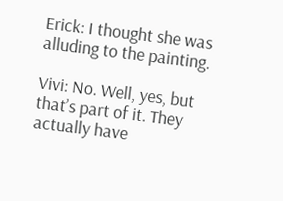Erick: I thought she was alluding to the painting.

Vivi: No. Well, yes, but that’s part of it. They actually have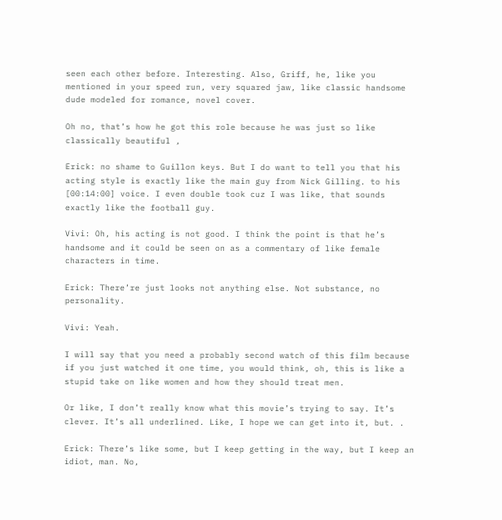seen each other before. Interesting. Also, Griff, he, like you mentioned in your speed run, very squared jaw, like classic handsome dude modeled for romance, novel cover.

Oh no, that’s how he got this role because he was just so like classically beautiful ,

Erick: no shame to Guillon keys. But I do want to tell you that his acting style is exactly like the main guy from Nick Gilling. to his [00:14:00] voice. I even double took cuz I was like, that sounds exactly like the football guy.

Vivi: Oh, his acting is not good. I think the point is that he’s handsome and it could be seen on as a commentary of like female characters in time.

Erick: There’re just looks not anything else. Not substance, no personality.

Vivi: Yeah.

I will say that you need a probably second watch of this film because if you just watched it one time, you would think, oh, this is like a stupid take on like women and how they should treat men.

Or like, I don’t really know what this movie’s trying to say. It’s clever. It’s all underlined. Like, I hope we can get into it, but. .

Erick: There’s like some, but I keep getting in the way, but I keep an idiot, man. No,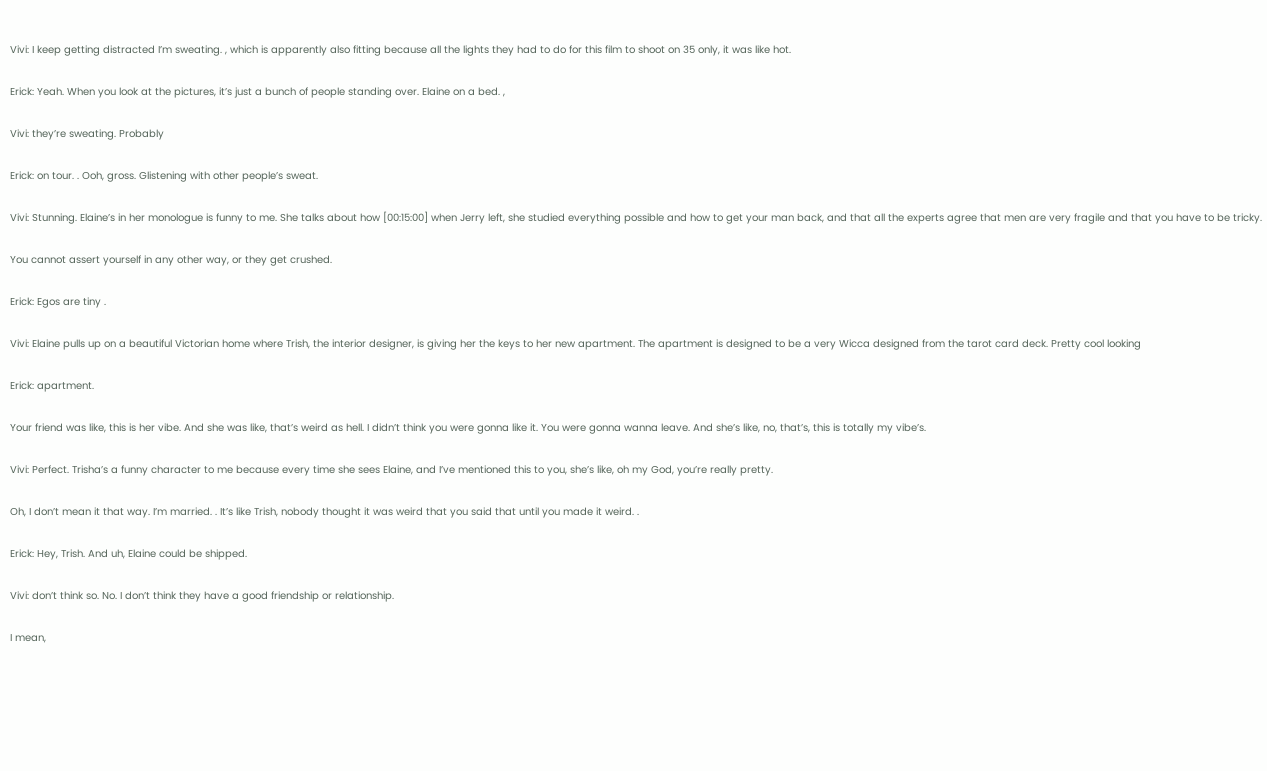Vivi: I keep getting distracted I’m sweating. , which is apparently also fitting because all the lights they had to do for this film to shoot on 35 only, it was like hot.

Erick: Yeah. When you look at the pictures, it’s just a bunch of people standing over. Elaine on a bed. ,

Vivi: they’re sweating. Probably

Erick: on tour. . Ooh, gross. Glistening with other people’s sweat.

Vivi: Stunning. Elaine’s in her monologue is funny to me. She talks about how [00:15:00] when Jerry left, she studied everything possible and how to get your man back, and that all the experts agree that men are very fragile and that you have to be tricky.

You cannot assert yourself in any other way, or they get crushed.

Erick: Egos are tiny .

Vivi: Elaine pulls up on a beautiful Victorian home where Trish, the interior designer, is giving her the keys to her new apartment. The apartment is designed to be a very Wicca designed from the tarot card deck. Pretty cool looking

Erick: apartment.

Your friend was like, this is her vibe. And she was like, that’s weird as hell. I didn’t think you were gonna like it. You were gonna wanna leave. And she’s like, no, that’s, this is totally my vibe’s.

Vivi: Perfect. Trisha’s a funny character to me because every time she sees Elaine, and I’ve mentioned this to you, she’s like, oh my God, you’re really pretty.

Oh, I don’t mean it that way. I’m married. . It’s like Trish, nobody thought it was weird that you said that until you made it weird. .

Erick: Hey, Trish. And uh, Elaine could be shipped.

Vivi: don’t think so. No. I don’t think they have a good friendship or relationship.

I mean,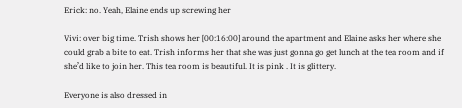Erick: no. Yeah, Elaine ends up screwing her

Vivi: over big time. Trish shows her [00:16:00] around the apartment and Elaine asks her where she could grab a bite to eat. Trish informs her that she was just gonna go get lunch at the tea room and if she’d like to join her. This tea room is beautiful. It is pink . It is glittery.

Everyone is also dressed in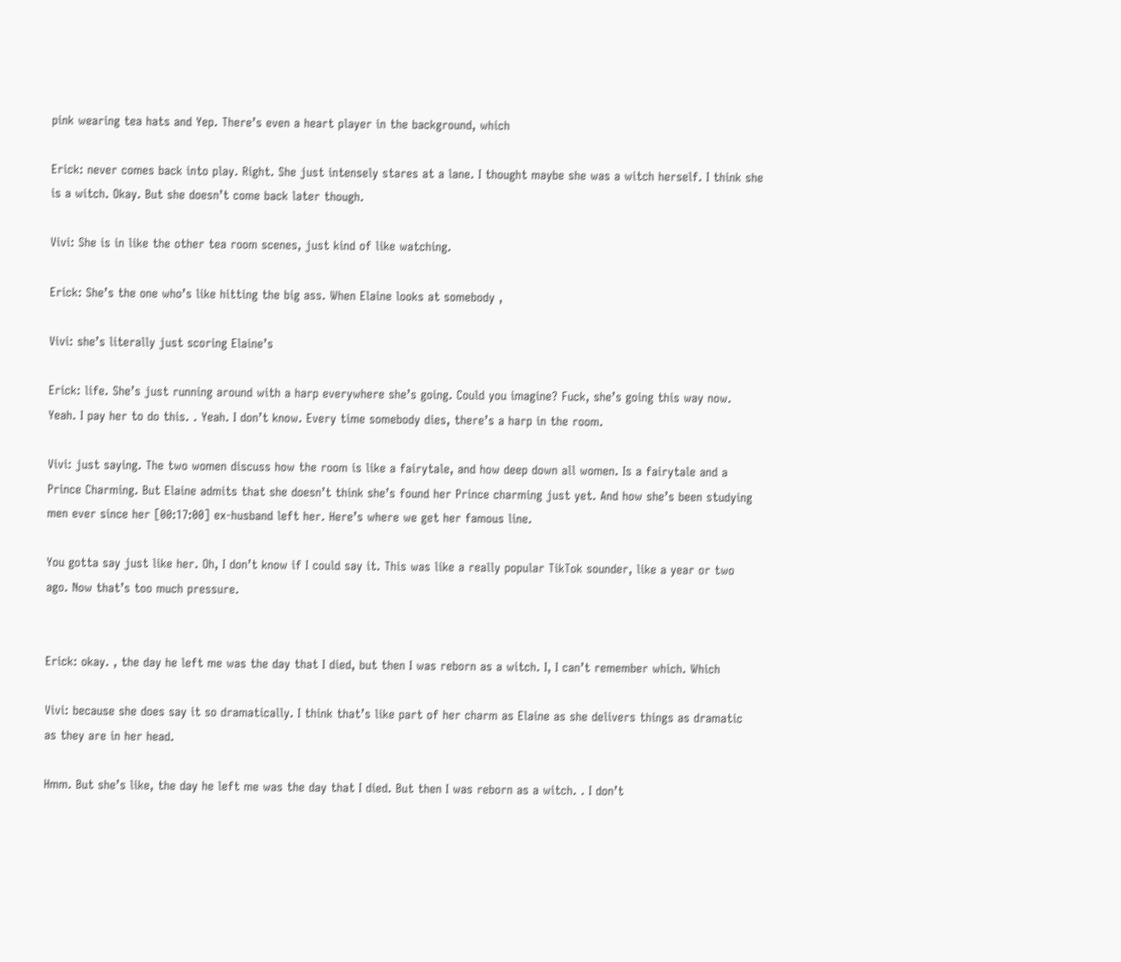pink wearing tea hats and Yep. There’s even a heart player in the background, which

Erick: never comes back into play. Right. She just intensely stares at a lane. I thought maybe she was a witch herself. I think she is a witch. Okay. But she doesn’t come back later though.

Vivi: She is in like the other tea room scenes, just kind of like watching.

Erick: She’s the one who’s like hitting the big ass. When Elaine looks at somebody ,

Vivi: she’s literally just scoring Elaine’s

Erick: life. She’s just running around with a harp everywhere she’s going. Could you imagine? Fuck, she’s going this way now. Yeah. I pay her to do this. . Yeah. I don’t know. Every time somebody dies, there’s a harp in the room.

Vivi: just saying. The two women discuss how the room is like a fairytale, and how deep down all women. Is a fairytale and a Prince Charming. But Elaine admits that she doesn’t think she’s found her Prince charming just yet. And how she’s been studying men ever since her [00:17:00] ex-husband left her. Here’s where we get her famous line.

You gotta say just like her. Oh, I don’t know if I could say it. This was like a really popular TikTok sounder, like a year or two ago. Now that’s too much pressure.


Erick: okay. , the day he left me was the day that I died, but then I was reborn as a witch. I, I can’t remember which. Which

Vivi: because she does say it so dramatically. I think that’s like part of her charm as Elaine as she delivers things as dramatic as they are in her head.

Hmm. But she’s like, the day he left me was the day that I died. But then I was reborn as a witch. . I don’t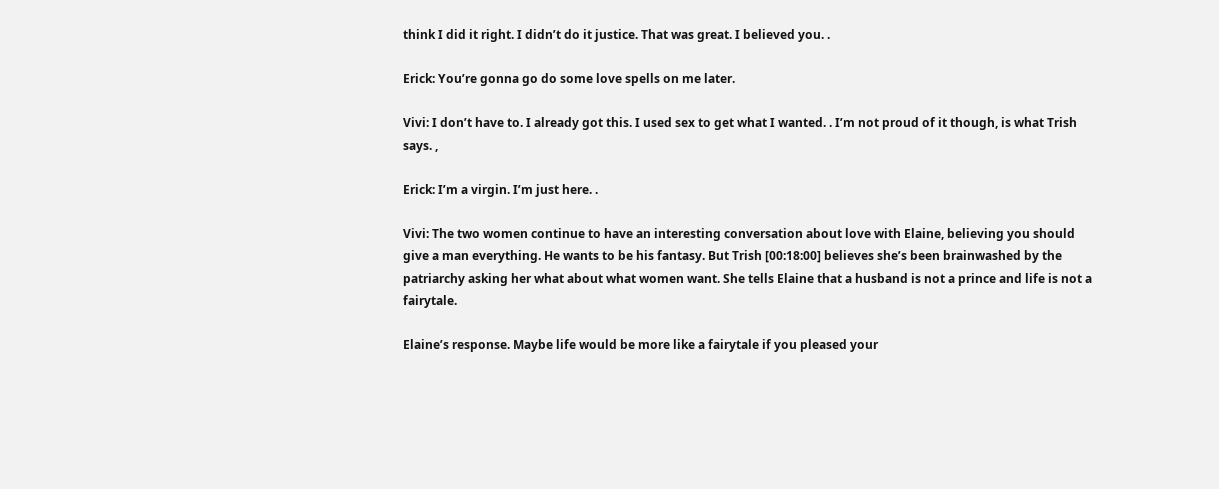think I did it right. I didn’t do it justice. That was great. I believed you. .

Erick: You’re gonna go do some love spells on me later.

Vivi: I don’t have to. I already got this. I used sex to get what I wanted. . I’m not proud of it though, is what Trish says. ,

Erick: I’m a virgin. I’m just here. .

Vivi: The two women continue to have an interesting conversation about love with Elaine, believing you should give a man everything. He wants to be his fantasy. But Trish [00:18:00] believes she’s been brainwashed by the patriarchy asking her what about what women want. She tells Elaine that a husband is not a prince and life is not a fairytale.

Elaine’s response. Maybe life would be more like a fairytale if you pleased your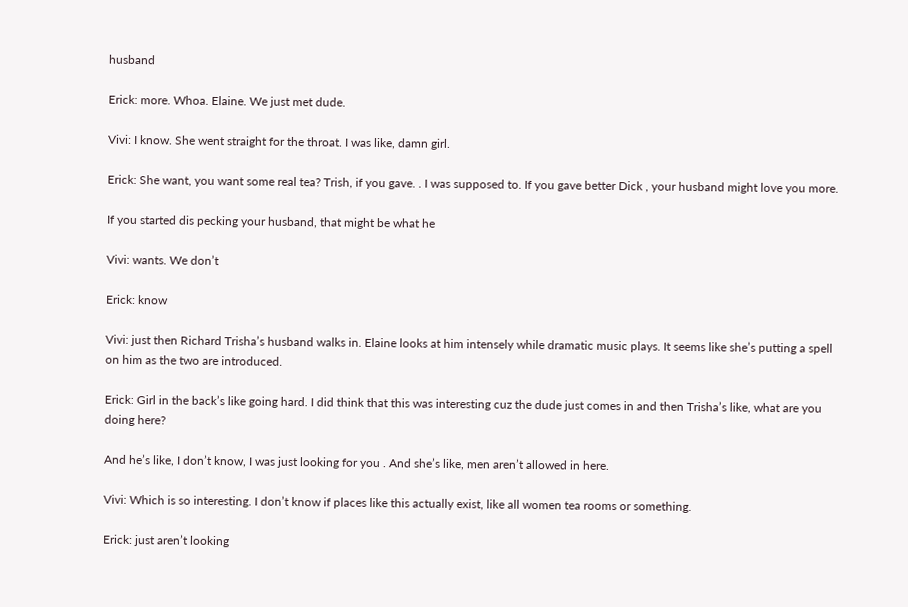husband

Erick: more. Whoa. Elaine. We just met dude.

Vivi: I know. She went straight for the throat. I was like, damn girl.

Erick: She want, you want some real tea? Trish, if you gave. . I was supposed to. If you gave better Dick , your husband might love you more.

If you started dis pecking your husband, that might be what he

Vivi: wants. We don’t

Erick: know

Vivi: just then Richard Trisha’s husband walks in. Elaine looks at him intensely while dramatic music plays. It seems like she’s putting a spell on him as the two are introduced.

Erick: Girl in the back’s like going hard. I did think that this was interesting cuz the dude just comes in and then Trisha’s like, what are you doing here?

And he’s like, I don’t know, I was just looking for you . And she’s like, men aren’t allowed in here.

Vivi: Which is so interesting. I don’t know if places like this actually exist, like all women tea rooms or something.

Erick: just aren’t looking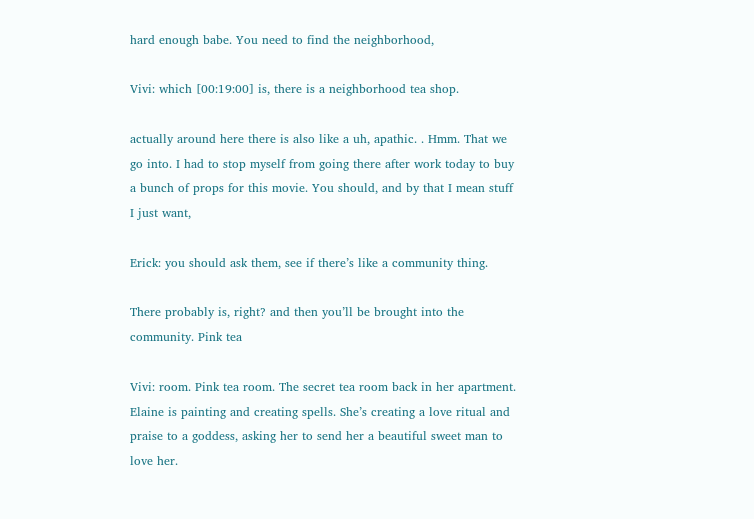hard enough babe. You need to find the neighborhood,

Vivi: which [00:19:00] is, there is a neighborhood tea shop.

actually around here there is also like a uh, apathic. . Hmm. That we go into. I had to stop myself from going there after work today to buy a bunch of props for this movie. You should, and by that I mean stuff I just want,

Erick: you should ask them, see if there’s like a community thing.

There probably is, right? and then you’ll be brought into the community. Pink tea

Vivi: room. Pink tea room. The secret tea room back in her apartment. Elaine is painting and creating spells. She’s creating a love ritual and praise to a goddess, asking her to send her a beautiful sweet man to love her.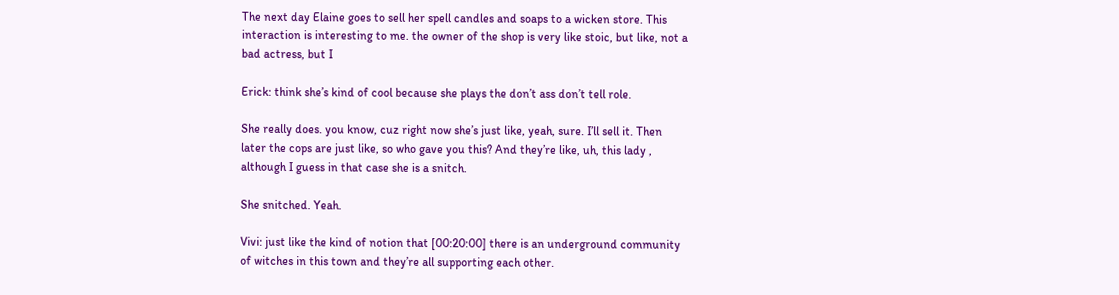The next day Elaine goes to sell her spell candles and soaps to a wicken store. This interaction is interesting to me. the owner of the shop is very like stoic, but like, not a bad actress, but I

Erick: think she’s kind of cool because she plays the don’t ass don’t tell role.

She really does. you know, cuz right now she’s just like, yeah, sure. I’ll sell it. Then later the cops are just like, so who gave you this? And they’re like, uh, this lady , although I guess in that case she is a snitch.

She snitched. Yeah.

Vivi: just like the kind of notion that [00:20:00] there is an underground community of witches in this town and they’re all supporting each other.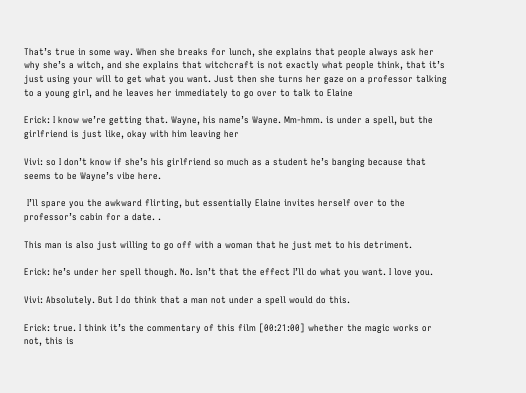That’s true in some way. When she breaks for lunch, she explains that people always ask her why she’s a witch, and she explains that witchcraft is not exactly what people think, that it’s just using your will to get what you want. Just then she turns her gaze on a professor talking to a young girl, and he leaves her immediately to go over to talk to Elaine

Erick: I know we’re getting that. Wayne, his name’s Wayne. Mm-hmm. is under a spell, but the girlfriend is just like, okay with him leaving her

Vivi: so I don’t know if she’s his girlfriend so much as a student he’s banging because that seems to be Wayne’s vibe here.

 I’ll spare you the awkward flirting, but essentially Elaine invites herself over to the professor’s cabin for a date. .

This man is also just willing to go off with a woman that he just met to his detriment.

Erick: he’s under her spell though. No. Isn’t that the effect I’ll do what you want. I love you.

Vivi: Absolutely. But I do think that a man not under a spell would do this.

Erick: true. I think it’s the commentary of this film [00:21:00] whether the magic works or not, this is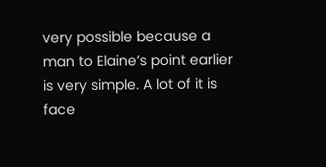very possible because a man to Elaine’s point earlier is very simple. A lot of it is face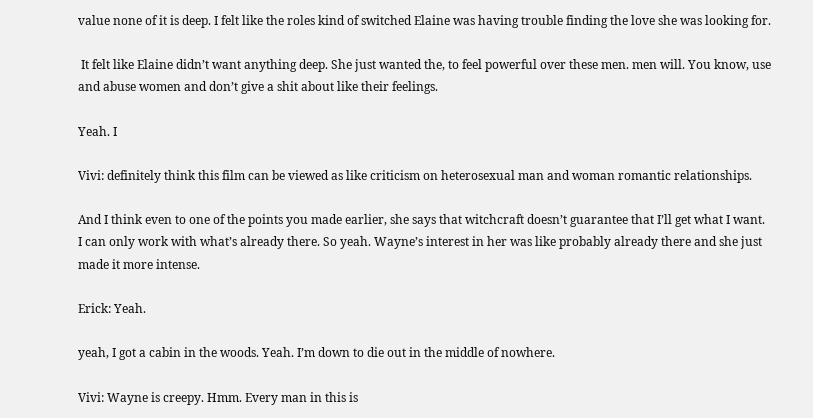value none of it is deep. I felt like the roles kind of switched Elaine was having trouble finding the love she was looking for.

 It felt like Elaine didn’t want anything deep. She just wanted the, to feel powerful over these men. men will. You know, use and abuse women and don’t give a shit about like their feelings.

Yeah. I

Vivi: definitely think this film can be viewed as like criticism on heterosexual man and woman romantic relationships.

And I think even to one of the points you made earlier, she says that witchcraft doesn’t guarantee that I’ll get what I want. I can only work with what’s already there. So yeah. Wayne’s interest in her was like probably already there and she just made it more intense.

Erick: Yeah.

yeah, I got a cabin in the woods. Yeah. I’m down to die out in the middle of nowhere.

Vivi: Wayne is creepy. Hmm. Every man in this is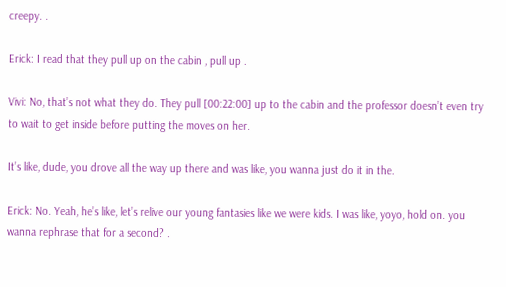creepy. .

Erick: I read that they pull up on the cabin , pull up .

Vivi: No, that’s not what they do. They pull [00:22:00] up to the cabin and the professor doesn’t even try to wait to get inside before putting the moves on her.

It’s like, dude, you drove all the way up there and was like, you wanna just do it in the.

Erick: No. Yeah, he’s like, let’s relive our young fantasies like we were kids. I was like, yoyo, hold on. you wanna rephrase that for a second? .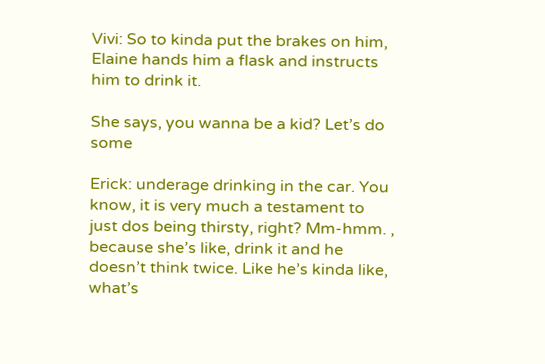Vivi: So to kinda put the brakes on him, Elaine hands him a flask and instructs him to drink it.

She says, you wanna be a kid? Let’s do some

Erick: underage drinking in the car. You know, it is very much a testament to just dos being thirsty, right? Mm-hmm. , because she’s like, drink it and he doesn’t think twice. Like he’s kinda like, what’s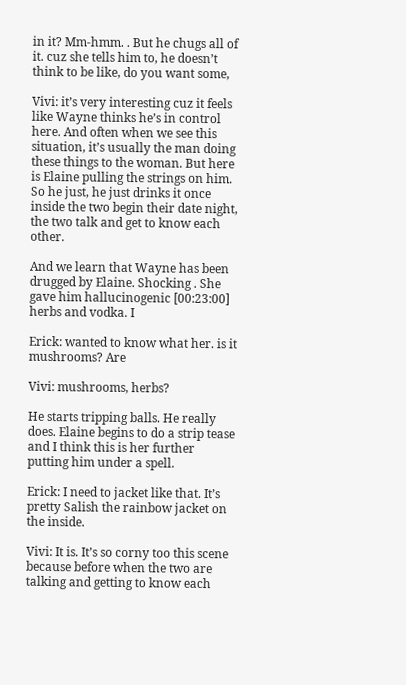in it? Mm-hmm. . But he chugs all of it. cuz she tells him to, he doesn’t think to be like, do you want some,

Vivi: it’s very interesting cuz it feels like Wayne thinks he’s in control here. And often when we see this situation, it’s usually the man doing these things to the woman. But here is Elaine pulling the strings on him. So he just, he just drinks it once inside the two begin their date night, the two talk and get to know each other.

And we learn that Wayne has been drugged by Elaine. Shocking . She gave him hallucinogenic [00:23:00] herbs and vodka. I

Erick: wanted to know what her. is it mushrooms? Are

Vivi: mushrooms, herbs?

He starts tripping balls. He really does. Elaine begins to do a strip tease and I think this is her further putting him under a spell.

Erick: I need to jacket like that. It’s pretty Salish the rainbow jacket on the inside.

Vivi: It is. It’s so corny too this scene because before when the two are talking and getting to know each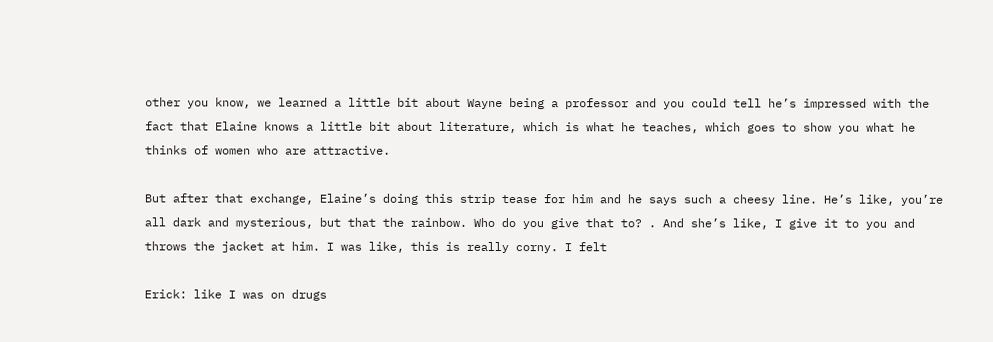other you know, we learned a little bit about Wayne being a professor and you could tell he’s impressed with the fact that Elaine knows a little bit about literature, which is what he teaches, which goes to show you what he thinks of women who are attractive.

But after that exchange, Elaine’s doing this strip tease for him and he says such a cheesy line. He’s like, you’re all dark and mysterious, but that the rainbow. Who do you give that to? . And she’s like, I give it to you and throws the jacket at him. I was like, this is really corny. I felt

Erick: like I was on drugs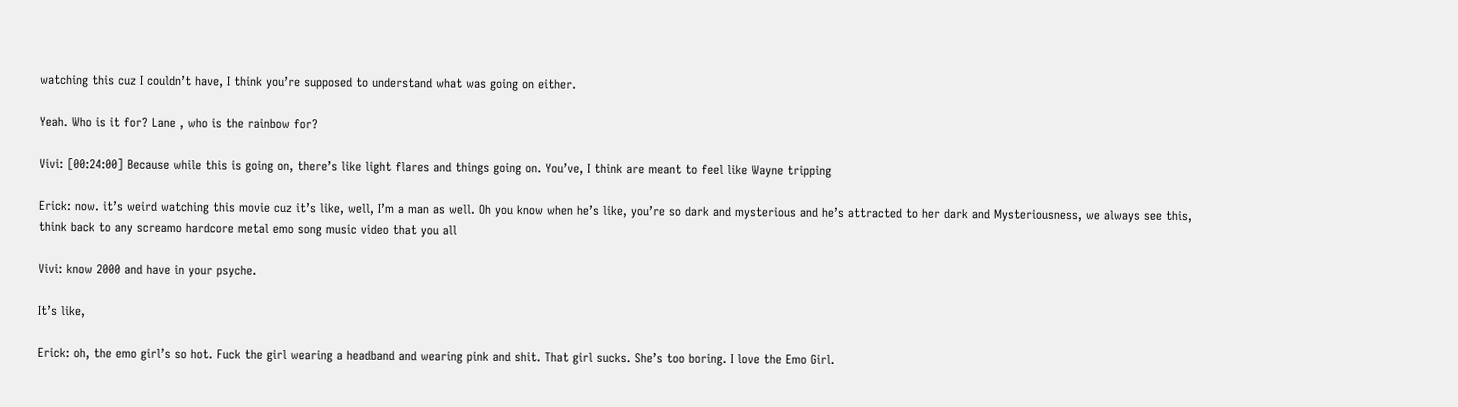watching this cuz I couldn’t have, I think you’re supposed to understand what was going on either.

Yeah. Who is it for? Lane , who is the rainbow for?

Vivi: [00:24:00] Because while this is going on, there’s like light flares and things going on. You’ve, I think are meant to feel like Wayne tripping

Erick: now. it’s weird watching this movie cuz it’s like, well, I’m a man as well. Oh you know when he’s like, you’re so dark and mysterious and he’s attracted to her dark and Mysteriousness, we always see this, think back to any screamo hardcore metal emo song music video that you all

Vivi: know 2000 and have in your psyche.

It’s like,

Erick: oh, the emo girl’s so hot. Fuck the girl wearing a headband and wearing pink and shit. That girl sucks. She’s too boring. I love the Emo Girl.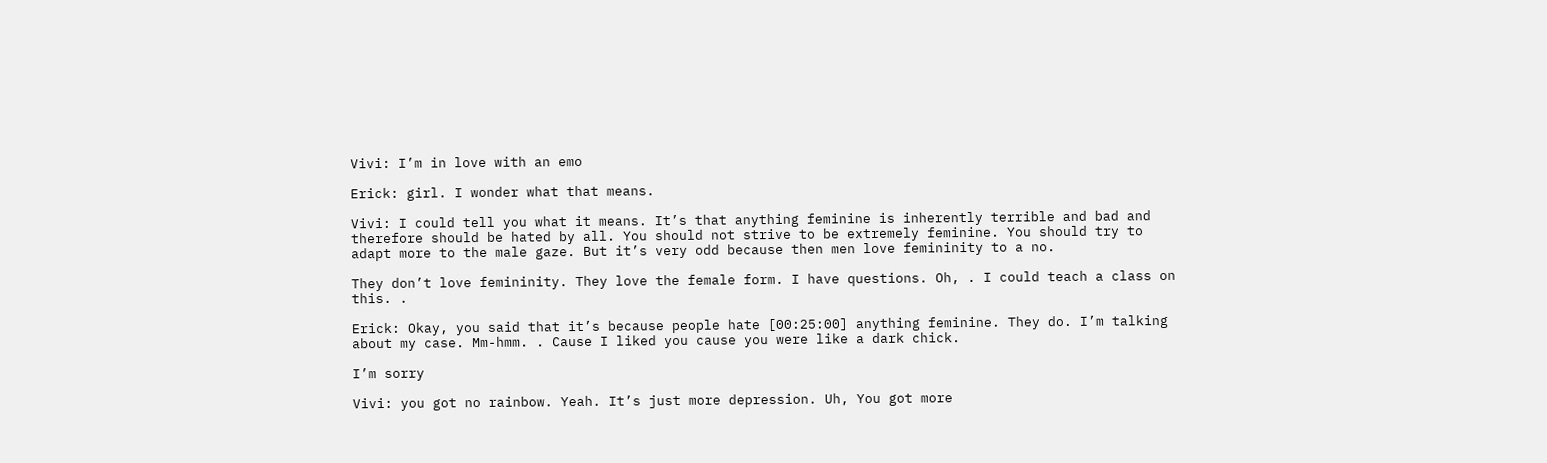Vivi: I’m in love with an emo

Erick: girl. I wonder what that means.

Vivi: I could tell you what it means. It’s that anything feminine is inherently terrible and bad and therefore should be hated by all. You should not strive to be extremely feminine. You should try to adapt more to the male gaze. But it’s very odd because then men love femininity to a no.

They don’t love femininity. They love the female form. I have questions. Oh, . I could teach a class on this. .

Erick: Okay, you said that it’s because people hate [00:25:00] anything feminine. They do. I’m talking about my case. Mm-hmm. . Cause I liked you cause you were like a dark chick.

I’m sorry

Vivi: you got no rainbow. Yeah. It’s just more depression. Uh, You got more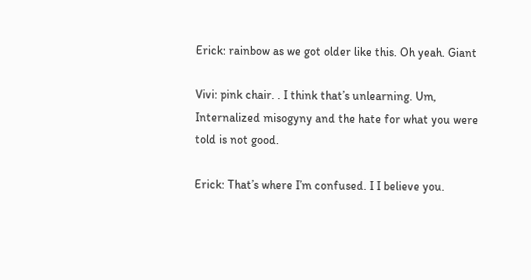Erick: rainbow as we got older like this. Oh yeah. Giant

Vivi: pink chair. . I think that’s unlearning. Um, Internalized misogyny and the hate for what you were told is not good.

Erick: That’s where I’m confused. I I believe you.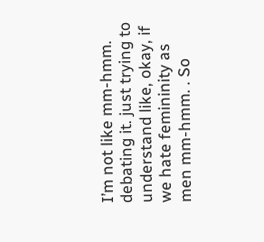I’m not like mm-hmm. debating it. just trying to understand like, okay, if we hate femininity as men mm-hmm. . So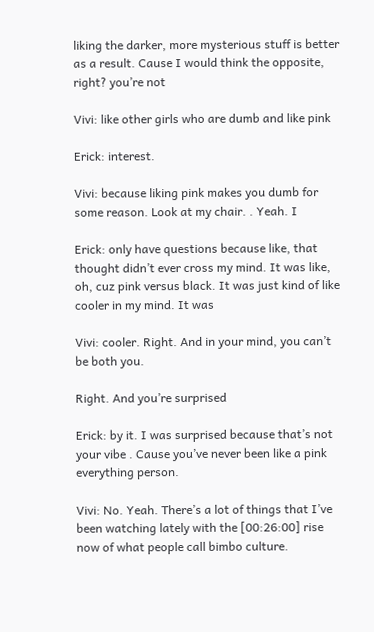liking the darker, more mysterious stuff is better as a result. Cause I would think the opposite, right? you’re not

Vivi: like other girls who are dumb and like pink

Erick: interest.

Vivi: because liking pink makes you dumb for some reason. Look at my chair. . Yeah. I

Erick: only have questions because like, that thought didn’t ever cross my mind. It was like, oh, cuz pink versus black. It was just kind of like cooler in my mind. It was

Vivi: cooler. Right. And in your mind, you can’t be both you.

Right. And you’re surprised

Erick: by it. I was surprised because that’s not your vibe . Cause you’ve never been like a pink everything person.

Vivi: No. Yeah. There’s a lot of things that I’ve been watching lately with the [00:26:00] rise now of what people call bimbo culture.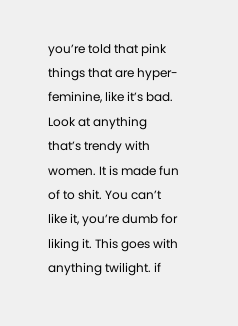you’re told that pink things that are hyper-feminine, like it’s bad. Look at anything that’s trendy with women. It is made fun of to shit. You can’t like it, you’re dumb for liking it. This goes with anything twilight. if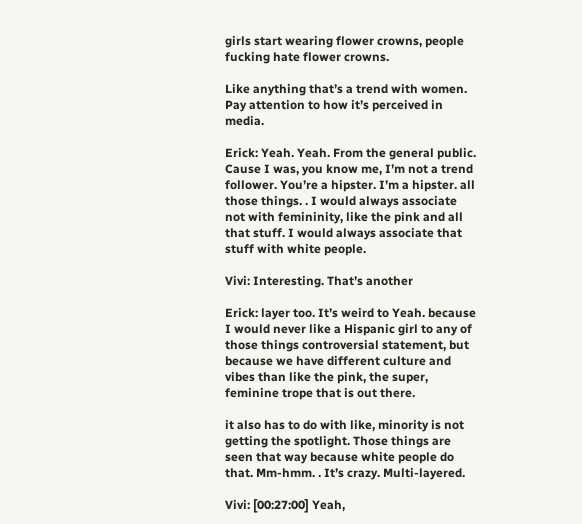girls start wearing flower crowns, people fucking hate flower crowns.

Like anything that’s a trend with women. Pay attention to how it’s perceived in media.

Erick: Yeah. Yeah. From the general public. Cause I was, you know me, I’m not a trend follower. You’re a hipster. I’m a hipster. all those things. . I would always associate not with femininity, like the pink and all that stuff. I would always associate that stuff with white people.

Vivi: Interesting. That’s another

Erick: layer too. It’s weird to Yeah. because I would never like a Hispanic girl to any of those things controversial statement, but because we have different culture and vibes than like the pink, the super, feminine trope that is out there.

it also has to do with like, minority is not getting the spotlight. Those things are seen that way because white people do that. Mm-hmm. . It’s crazy. Multi-layered.

Vivi: [00:27:00] Yeah,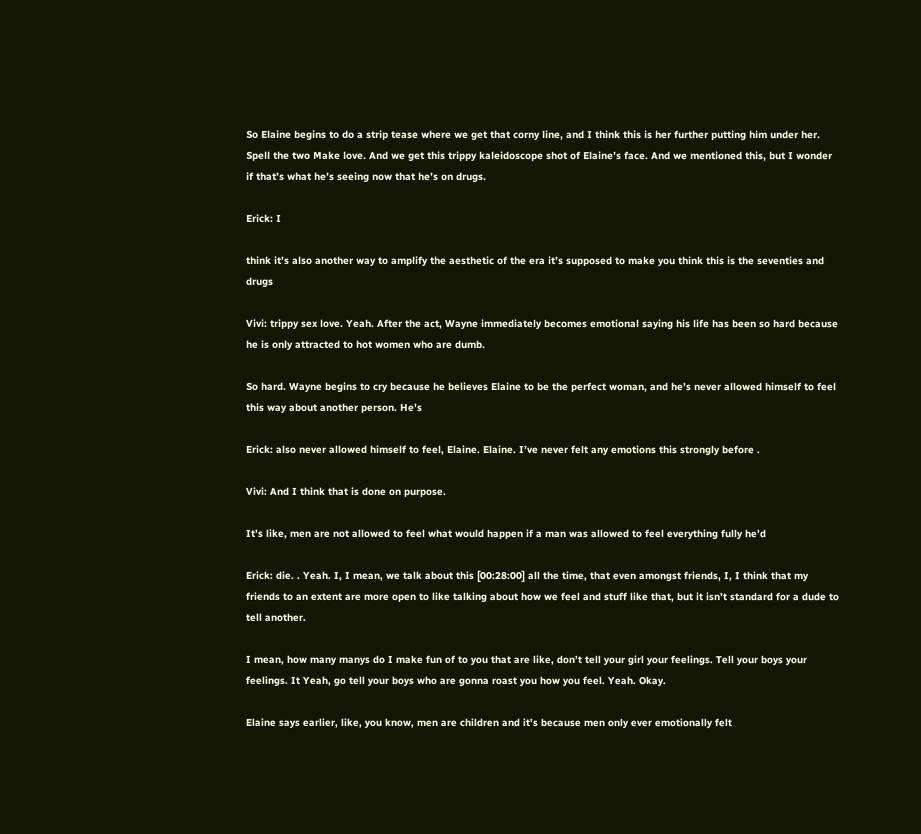So Elaine begins to do a strip tease where we get that corny line, and I think this is her further putting him under her. Spell the two Make love. And we get this trippy kaleidoscope shot of Elaine’s face. And we mentioned this, but I wonder if that’s what he’s seeing now that he’s on drugs.

Erick: I

think it’s also another way to amplify the aesthetic of the era it’s supposed to make you think this is the seventies and drugs

Vivi: trippy sex love. Yeah. After the act, Wayne immediately becomes emotional saying his life has been so hard because he is only attracted to hot women who are dumb.

So hard. Wayne begins to cry because he believes Elaine to be the perfect woman, and he’s never allowed himself to feel this way about another person. He’s

Erick: also never allowed himself to feel, Elaine. Elaine. I’ve never felt any emotions this strongly before .

Vivi: And I think that is done on purpose.

It’s like, men are not allowed to feel what would happen if a man was allowed to feel everything fully he’d

Erick: die. . Yeah. I, I mean, we talk about this [00:28:00] all the time, that even amongst friends, I, I think that my friends to an extent are more open to like talking about how we feel and stuff like that, but it isn’t standard for a dude to tell another.

I mean, how many manys do I make fun of to you that are like, don’t tell your girl your feelings. Tell your boys your feelings. It Yeah, go tell your boys who are gonna roast you how you feel. Yeah. Okay.

Elaine says earlier, like, you know, men are children and it’s because men only ever emotionally felt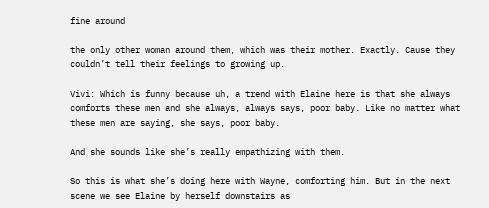fine around

the only other woman around them, which was their mother. Exactly. Cause they couldn’t tell their feelings to growing up.

Vivi: Which is funny because uh, a trend with Elaine here is that she always comforts these men and she always, always says, poor baby. Like no matter what these men are saying, she says, poor baby.

And she sounds like she’s really empathizing with them.

So this is what she’s doing here with Wayne, comforting him. But in the next scene we see Elaine by herself downstairs as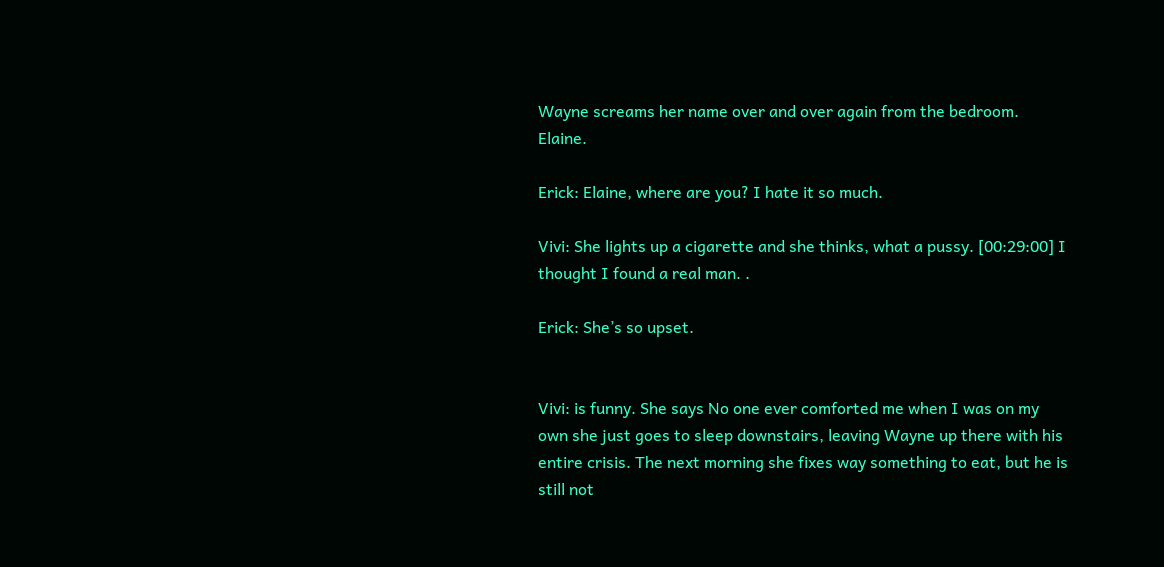Wayne screams her name over and over again from the bedroom. Elaine.

Erick: Elaine, where are you? I hate it so much.

Vivi: She lights up a cigarette and she thinks, what a pussy. [00:29:00] I thought I found a real man. .

Erick: She’s so upset.


Vivi: is funny. She says No one ever comforted me when I was on my own she just goes to sleep downstairs, leaving Wayne up there with his entire crisis. The next morning she fixes way something to eat, but he is still not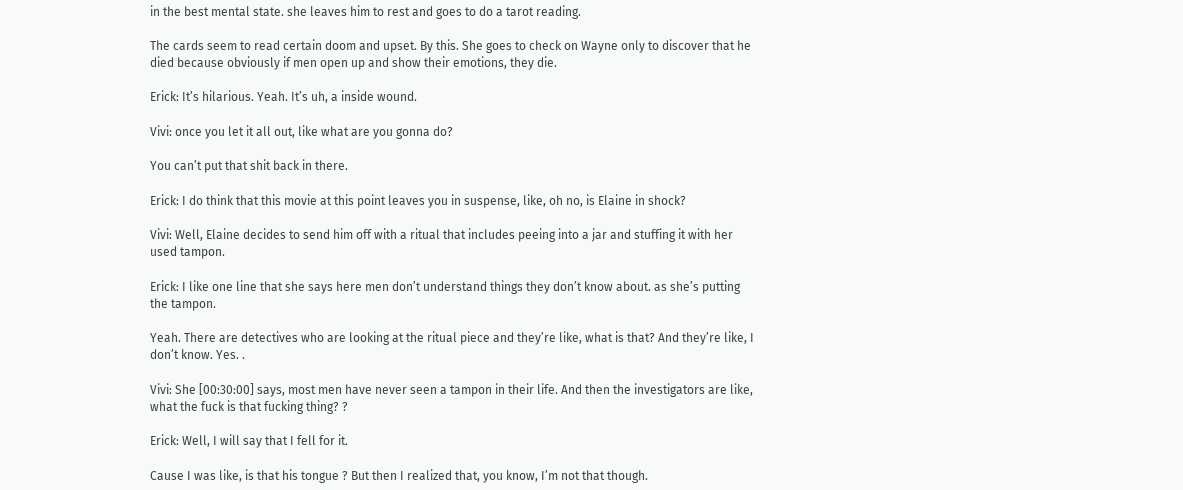in the best mental state. she leaves him to rest and goes to do a tarot reading.

The cards seem to read certain doom and upset. By this. She goes to check on Wayne only to discover that he died because obviously if men open up and show their emotions, they die.

Erick: It’s hilarious. Yeah. It’s uh, a inside wound.

Vivi: once you let it all out, like what are you gonna do?

You can’t put that shit back in there.

Erick: I do think that this movie at this point leaves you in suspense, like, oh no, is Elaine in shock?

Vivi: Well, Elaine decides to send him off with a ritual that includes peeing into a jar and stuffing it with her used tampon.

Erick: I like one line that she says here men don’t understand things they don’t know about. as she’s putting the tampon.

Yeah. There are detectives who are looking at the ritual piece and they’re like, what is that? And they’re like, I don’t know. Yes. .

Vivi: She [00:30:00] says, most men have never seen a tampon in their life. And then the investigators are like, what the fuck is that fucking thing? ?

Erick: Well, I will say that I fell for it.

Cause I was like, is that his tongue ? But then I realized that, you know, I’m not that though.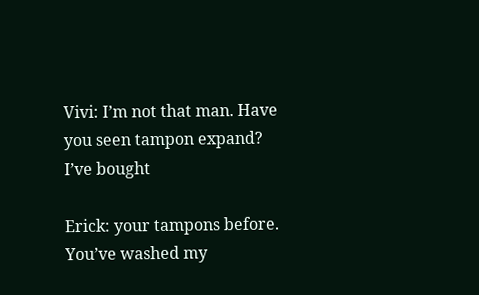Vivi: I’m not that man. Have you seen tampon expand? I’ve bought

Erick: your tampons before. You’ve washed my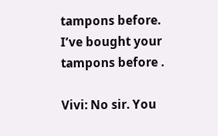tampons before. I’ve bought your tampons before .

Vivi: No sir. You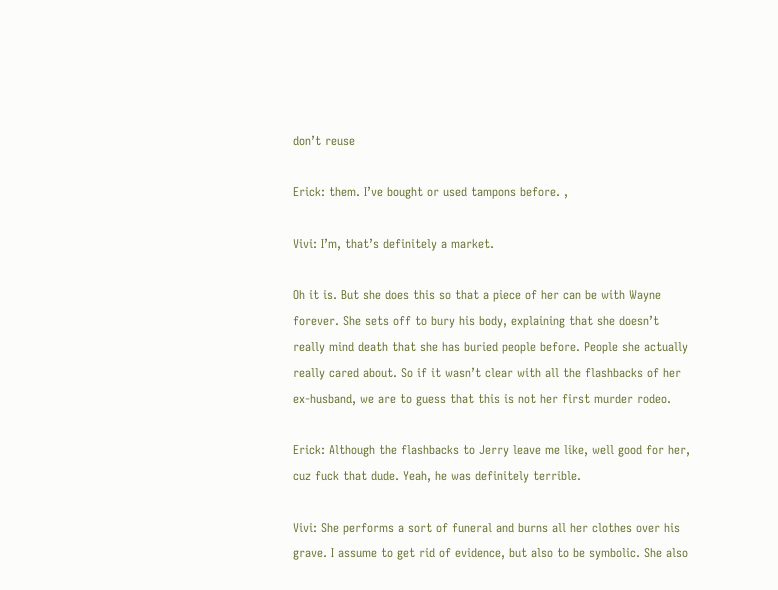don’t reuse

Erick: them. I’ve bought or used tampons before. ,

Vivi: I’m, that’s definitely a market.

Oh it is. But she does this so that a piece of her can be with Wayne forever. She sets off to bury his body, explaining that she doesn’t really mind death that she has buried people before. People she actually really cared about. So if it wasn’t clear with all the flashbacks of her ex-husband, we are to guess that this is not her first murder rodeo.

Erick: Although the flashbacks to Jerry leave me like, well good for her, cuz fuck that dude. Yeah, he was definitely terrible.

Vivi: She performs a sort of funeral and burns all her clothes over his grave. I assume to get rid of evidence, but also to be symbolic. She also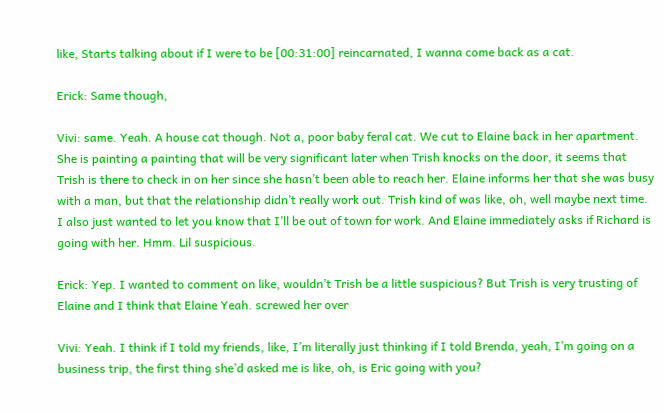like, Starts talking about if I were to be [00:31:00] reincarnated, I wanna come back as a cat.

Erick: Same though,

Vivi: same. Yeah. A house cat though. Not a, poor baby feral cat. We cut to Elaine back in her apartment. She is painting a painting that will be very significant later when Trish knocks on the door, it seems that Trish is there to check in on her since she hasn’t been able to reach her. Elaine informs her that she was busy with a man, but that the relationship didn’t really work out. Trish kind of was like, oh, well maybe next time. I also just wanted to let you know that I’ll be out of town for work. And Elaine immediately asks if Richard is going with her. Hmm. Lil suspicious.

Erick: Yep. I wanted to comment on like, wouldn’t Trish be a little suspicious? But Trish is very trusting of Elaine and I think that Elaine Yeah. screwed her over

Vivi: Yeah. I think if I told my friends, like, I’m literally just thinking if I told Brenda, yeah, I’m going on a business trip, the first thing she’d asked me is like, oh, is Eric going with you?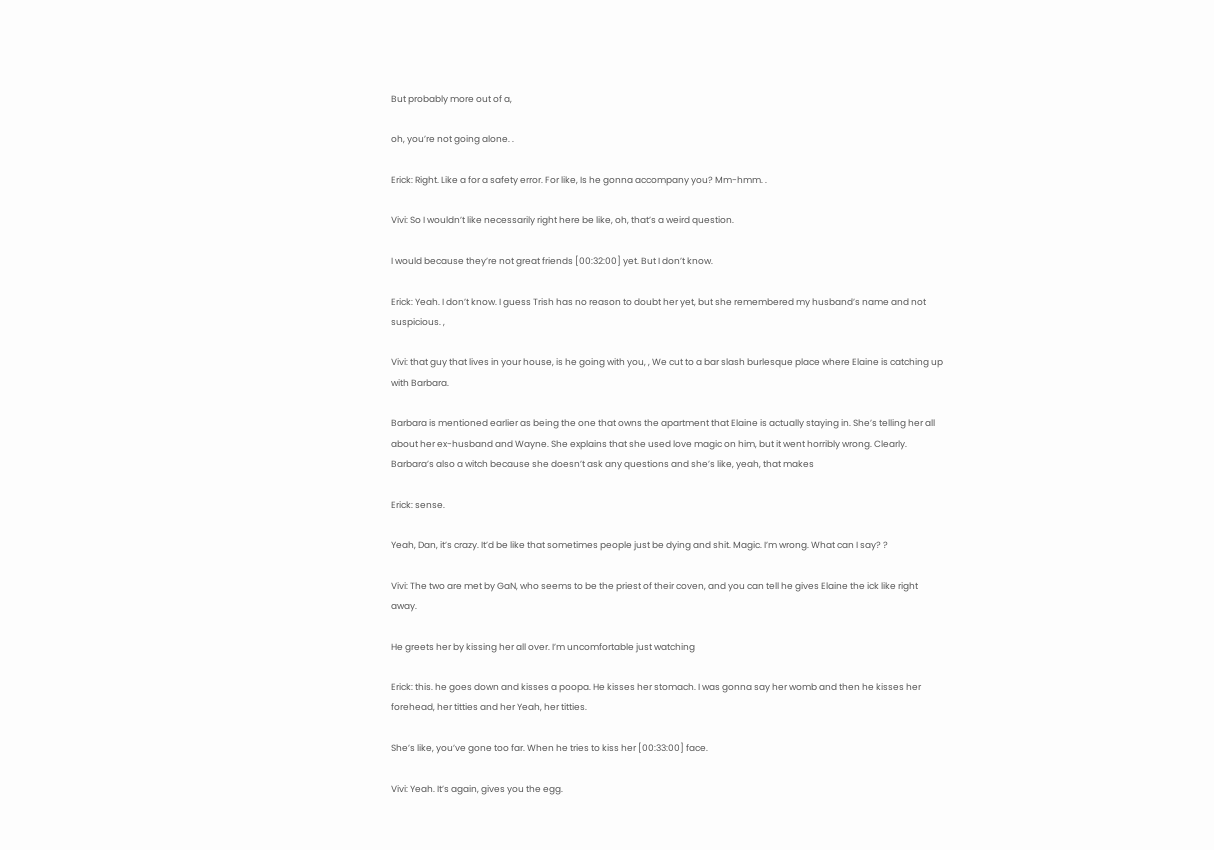But probably more out of a,

oh, you’re not going alone. .

Erick: Right. Like a for a safety error. For like, Is he gonna accompany you? Mm-hmm. .

Vivi: So I wouldn’t like necessarily right here be like, oh, that’s a weird question.

I would because they’re not great friends [00:32:00] yet. But I don’t know.

Erick: Yeah. I don’t know. I guess Trish has no reason to doubt her yet, but she remembered my husband’s name and not suspicious. ,

Vivi: that guy that lives in your house, is he going with you, , We cut to a bar slash burlesque place where Elaine is catching up with Barbara.

Barbara is mentioned earlier as being the one that owns the apartment that Elaine is actually staying in. She’s telling her all about her ex-husband and Wayne. She explains that she used love magic on him, but it went horribly wrong. Clearly. Barbara’s also a witch because she doesn’t ask any questions and she’s like, yeah, that makes

Erick: sense.

Yeah, Dan, it’s crazy. It’d be like that sometimes people just be dying and shit. Magic. I’m wrong. What can I say? ?

Vivi: The two are met by GaN, who seems to be the priest of their coven, and you can tell he gives Elaine the ick like right away.

He greets her by kissing her all over. I’m uncomfortable just watching

Erick: this. he goes down and kisses a poopa. He kisses her stomach. I was gonna say her womb and then he kisses her forehead, her titties and her Yeah, her titties.

She’s like, you’ve gone too far. When he tries to kiss her [00:33:00] face.

Vivi: Yeah. It’s again, gives you the egg.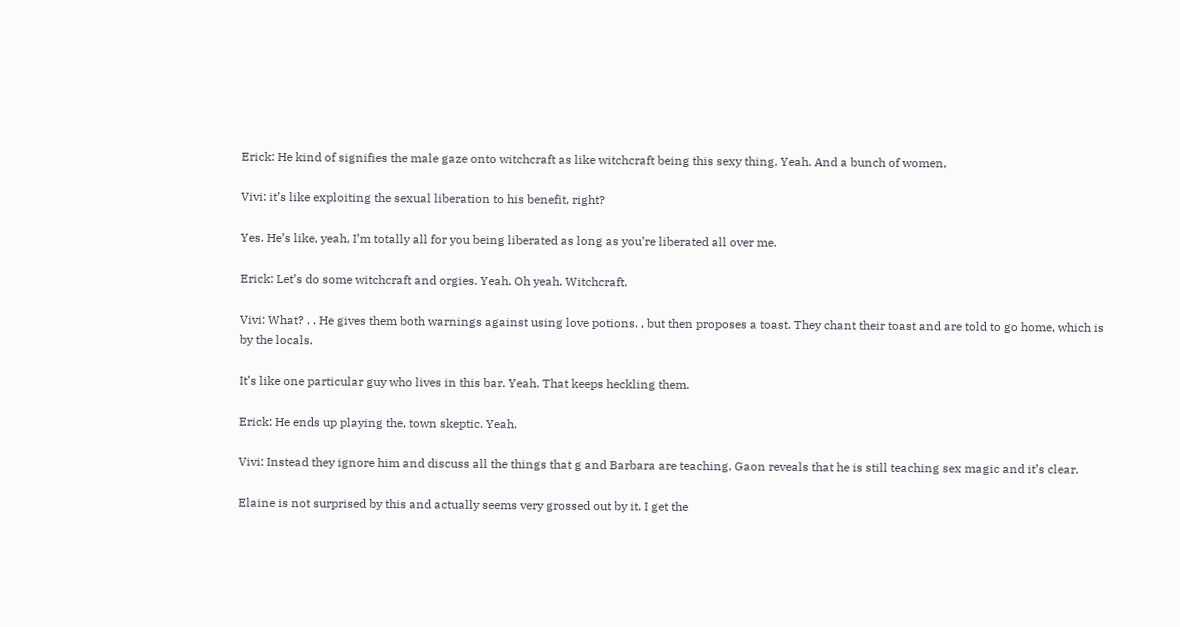Erick: He kind of signifies the male gaze onto witchcraft as like witchcraft being this sexy thing. Yeah. And a bunch of women,

Vivi: it’s like exploiting the sexual liberation to his benefit, right?

Yes. He’s like, yeah, I’m totally all for you being liberated as long as you’re liberated all over me.

Erick: Let’s do some witchcraft and orgies. Yeah. Oh yeah. Witchcraft.

Vivi: What? . . He gives them both warnings against using love potions. , but then proposes a toast. They chant their toast and are told to go home, which is by the locals.

It’s like one particular guy who lives in this bar. Yeah. That keeps heckling them.

Erick: He ends up playing the, town skeptic. Yeah.

Vivi: Instead they ignore him and discuss all the things that g and Barbara are teaching. Gaon reveals that he is still teaching sex magic and it’s clear.

Elaine is not surprised by this and actually seems very grossed out by it. I get the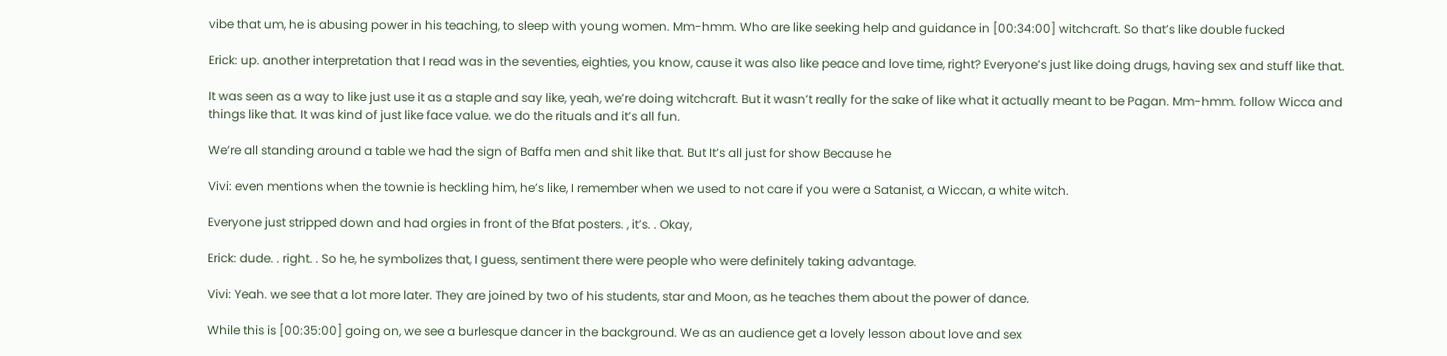vibe that um, he is abusing power in his teaching, to sleep with young women. Mm-hmm. Who are like seeking help and guidance in [00:34:00] witchcraft. So that’s like double fucked

Erick: up. another interpretation that I read was in the seventies, eighties, you know, cause it was also like peace and love time, right? Everyone’s just like doing drugs, having sex and stuff like that.

It was seen as a way to like just use it as a staple and say like, yeah, we’re doing witchcraft. But it wasn’t really for the sake of like what it actually meant to be Pagan. Mm-hmm. follow Wicca and things like that. It was kind of just like face value. we do the rituals and it’s all fun.

We’re all standing around a table we had the sign of Baffa men and shit like that. But It’s all just for show Because he

Vivi: even mentions when the townie is heckling him, he’s like, I remember when we used to not care if you were a Satanist, a Wiccan, a white witch.

Everyone just stripped down and had orgies in front of the Bfat posters. , it’s. . Okay,

Erick: dude. . right. . So he, he symbolizes that, I guess, sentiment there were people who were definitely taking advantage.

Vivi: Yeah. we see that a lot more later. They are joined by two of his students, star and Moon, as he teaches them about the power of dance.

While this is [00:35:00] going on, we see a burlesque dancer in the background. We as an audience get a lovely lesson about love and sex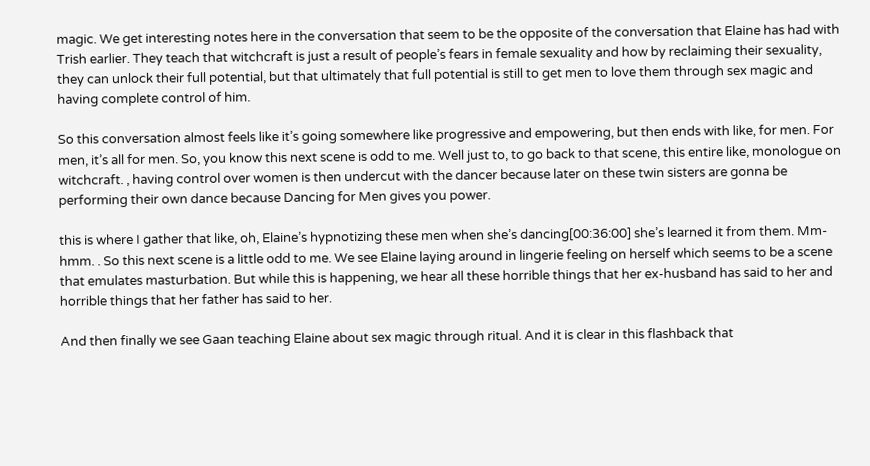magic. We get interesting notes here in the conversation that seem to be the opposite of the conversation that Elaine has had with Trish earlier. They teach that witchcraft is just a result of people’s fears in female sexuality and how by reclaiming their sexuality, they can unlock their full potential, but that ultimately that full potential is still to get men to love them through sex magic and having complete control of him.

So this conversation almost feels like it’s going somewhere like progressive and empowering, but then ends with like, for men. For men, it’s all for men. So, you know this next scene is odd to me. Well just to, to go back to that scene, this entire like, monologue on witchcraft. , having control over women is then undercut with the dancer because later on these twin sisters are gonna be performing their own dance because Dancing for Men gives you power.

this is where I gather that like, oh, Elaine’s hypnotizing these men when she’s dancing[00:36:00] she’s learned it from them. Mm-hmm. . So this next scene is a little odd to me. We see Elaine laying around in lingerie feeling on herself which seems to be a scene that emulates masturbation. But while this is happening, we hear all these horrible things that her ex-husband has said to her and horrible things that her father has said to her.

And then finally we see Gaan teaching Elaine about sex magic through ritual. And it is clear in this flashback that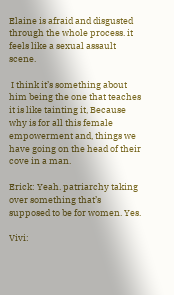Elaine is afraid and disgusted through the whole process. it feels like a sexual assault scene.

 I think it’s something about him being the one that teaches it is like tainting it, Because why is for all this female empowerment and, things we have going on the head of their cove in a man.

Erick: Yeah. patriarchy taking over something that’s supposed to be for women. Yes.

Vivi: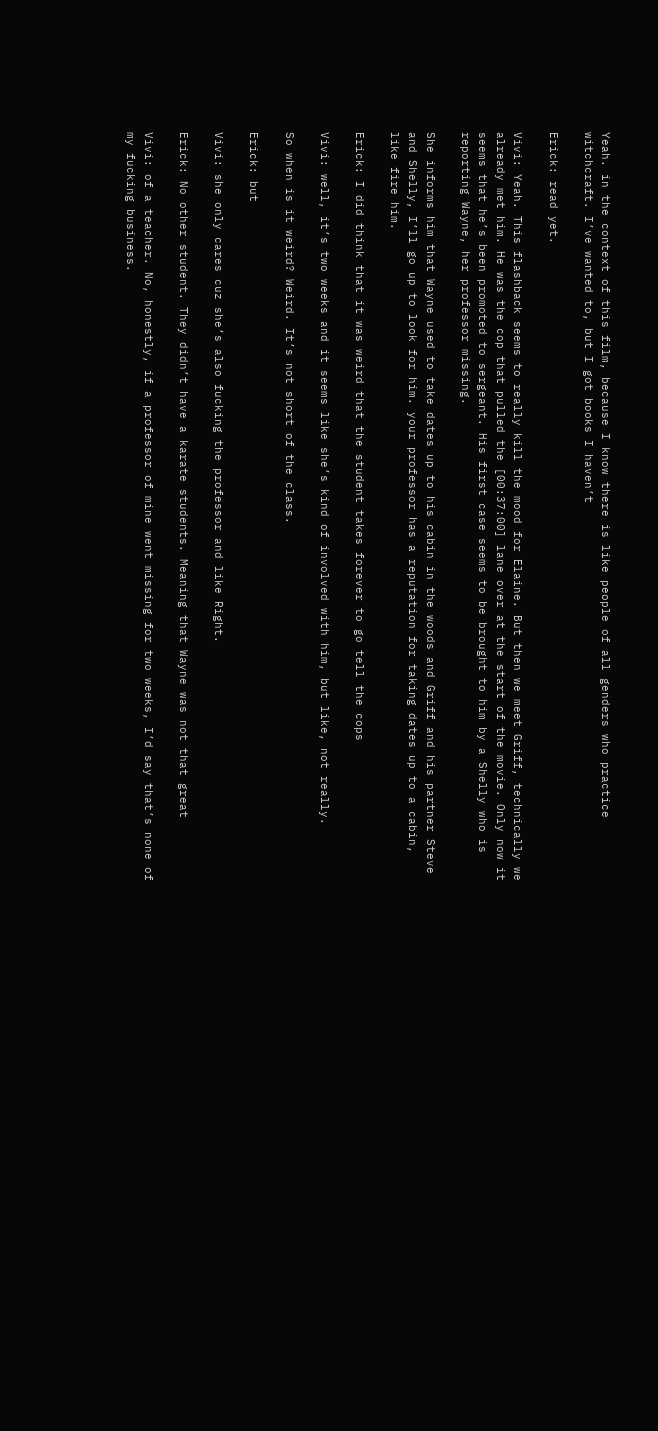Yeah. in the context of this film, because I know there is like people of all genders who practice witchcraft. I’ve wanted to, but I got books I haven’t

Erick: read yet.

Vivi: Yeah. This flashback seems to really kill the mood for Elaine. But then we meet Griff, technically we already met him. He was the cop that pulled the [00:37:00] lane over at the start of the movie. Only now it seems that he’s been promoted to sergeant. His first case seems to be brought to him by a Shelly who is reporting Wayne, her professor missing.

She informs him that Wayne used to take dates up to his cabin in the woods and Griff and his partner Steve and Shelly, I’ll go up to look for him. your professor has a reputation for taking dates up to a cabin, like fire him.

Erick: I did think that it was weird that the student takes forever to go tell the cops

Vivi: well, it’s two weeks and it seems like she’s kind of involved with him, but like, not really.

So when is it weird? Weird. It’s not short of the class.

Erick: but

Vivi: she only cares cuz she’s also fucking the professor and like Right.

Erick: No other student. They didn’t have a karate students. Meaning that Wayne was not that great

Vivi: of a teacher. No, honestly, if a professor of mine went missing for two weeks, I’d say that’s none of my fucking business.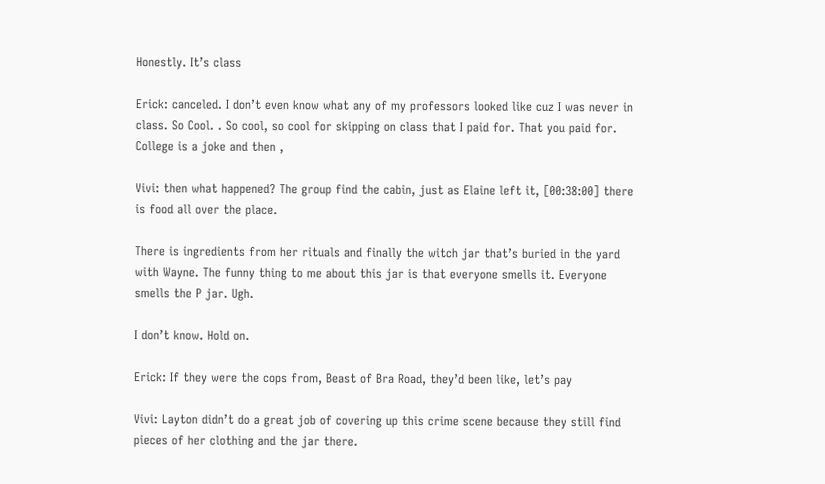Honestly. It’s class

Erick: canceled. I don’t even know what any of my professors looked like cuz I was never in class. So Cool. . So cool, so cool for skipping on class that I paid for. That you paid for. College is a joke and then ,

Vivi: then what happened? The group find the cabin, just as Elaine left it, [00:38:00] there is food all over the place.

There is ingredients from her rituals and finally the witch jar that’s buried in the yard with Wayne. The funny thing to me about this jar is that everyone smells it. Everyone smells the P jar. Ugh.

I don’t know. Hold on.

Erick: If they were the cops from, Beast of Bra Road, they’d been like, let’s pay

Vivi: Layton didn’t do a great job of covering up this crime scene because they still find pieces of her clothing and the jar there.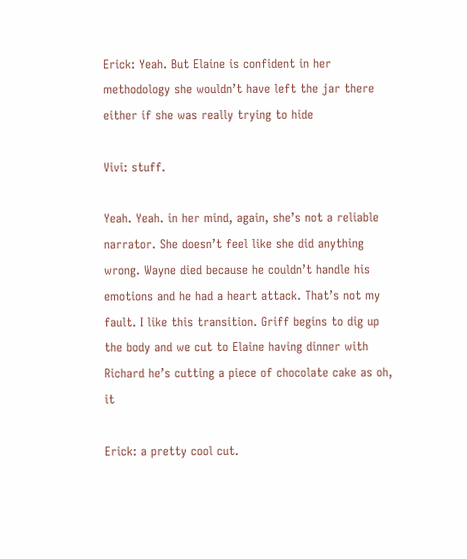Erick: Yeah. But Elaine is confident in her methodology she wouldn’t have left the jar there either if she was really trying to hide

Vivi: stuff.

Yeah. Yeah. in her mind, again, she’s not a reliable narrator. She doesn’t feel like she did anything wrong. Wayne died because he couldn’t handle his emotions and he had a heart attack. That’s not my fault. I like this transition. Griff begins to dig up the body and we cut to Elaine having dinner with Richard he’s cutting a piece of chocolate cake as oh, it

Erick: a pretty cool cut.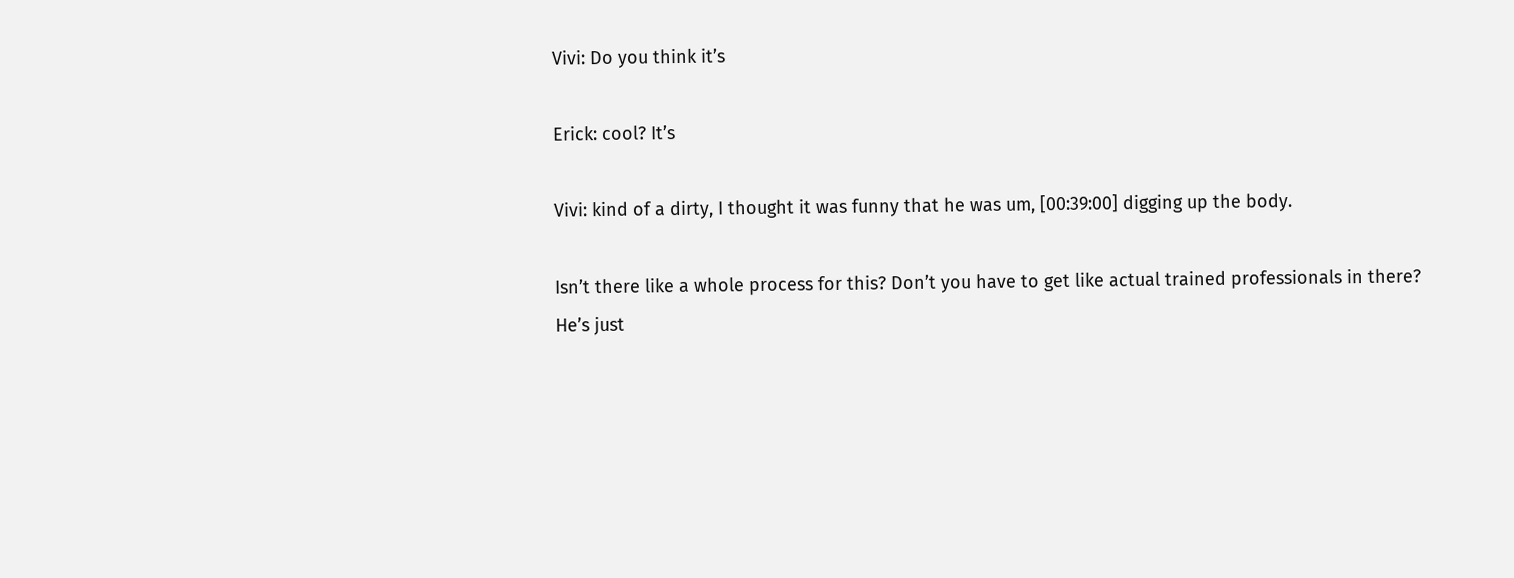Vivi: Do you think it’s

Erick: cool? It’s

Vivi: kind of a dirty, I thought it was funny that he was um, [00:39:00] digging up the body.

Isn’t there like a whole process for this? Don’t you have to get like actual trained professionals in there? He’s just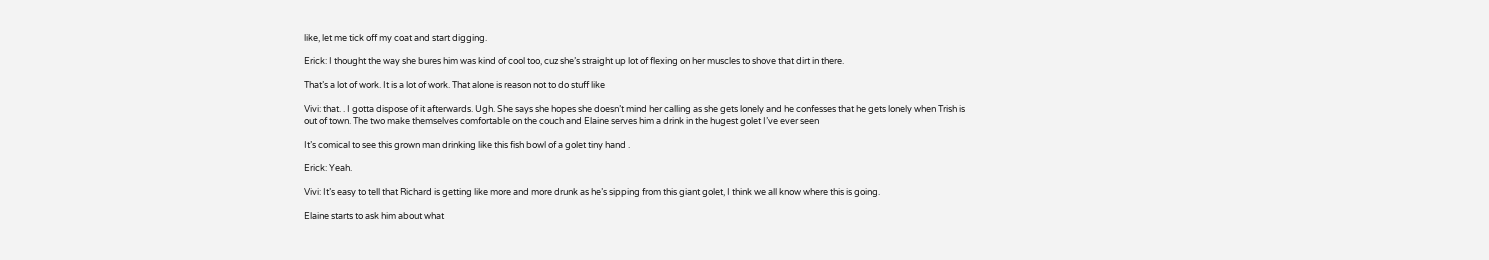like, let me tick off my coat and start digging.

Erick: I thought the way she bures him was kind of cool too, cuz she’s straight up lot of flexing on her muscles to shove that dirt in there.

That’s a lot of work. It is a lot of work. That alone is reason not to do stuff like

Vivi: that. . I gotta dispose of it afterwards. Ugh. She says she hopes she doesn’t mind her calling as she gets lonely and he confesses that he gets lonely when Trish is out of town. The two make themselves comfortable on the couch and Elaine serves him a drink in the hugest golet I’ve ever seen

It’s comical to see this grown man drinking like this fish bowl of a golet tiny hand .

Erick: Yeah.

Vivi: It’s easy to tell that Richard is getting like more and more drunk as he’s sipping from this giant golet, I think we all know where this is going.

Elaine starts to ask him about what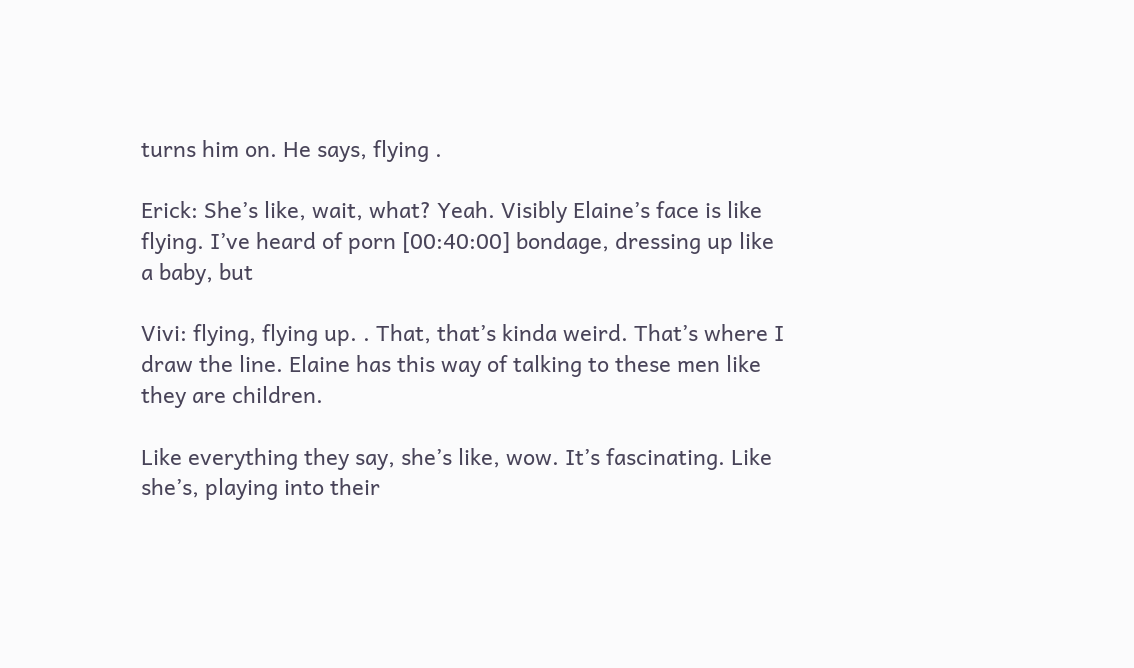turns him on. He says, flying .

Erick: She’s like, wait, what? Yeah. Visibly Elaine’s face is like flying. I’ve heard of porn [00:40:00] bondage, dressing up like a baby, but

Vivi: flying, flying up. . That, that’s kinda weird. That’s where I draw the line. Elaine has this way of talking to these men like they are children.

Like everything they say, she’s like, wow. It’s fascinating. Like she’s, playing into their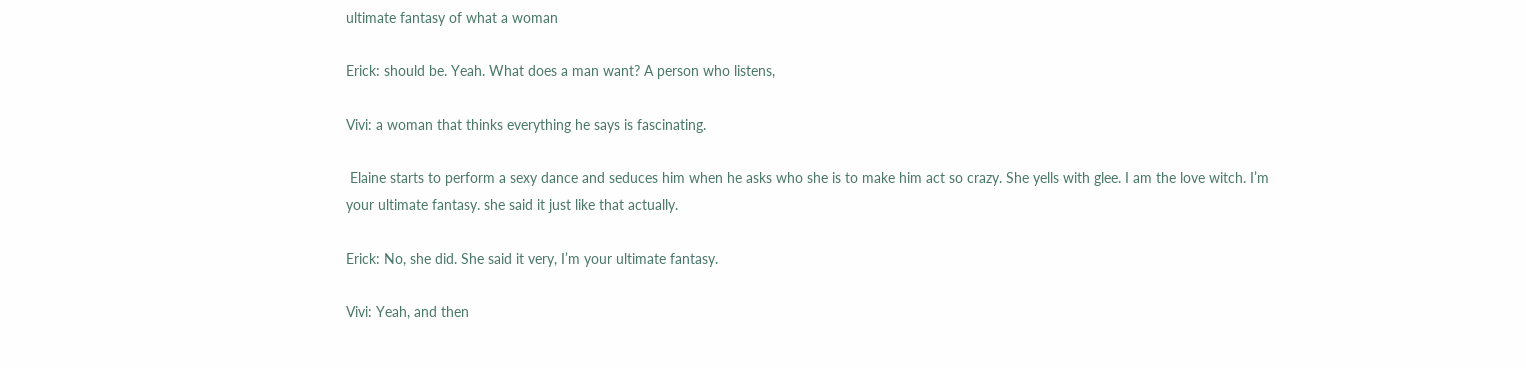ultimate fantasy of what a woman

Erick: should be. Yeah. What does a man want? A person who listens,

Vivi: a woman that thinks everything he says is fascinating.

 Elaine starts to perform a sexy dance and seduces him when he asks who she is to make him act so crazy. She yells with glee. I am the love witch. I’m your ultimate fantasy. she said it just like that actually.

Erick: No, she did. She said it very, I’m your ultimate fantasy.

Vivi: Yeah, and then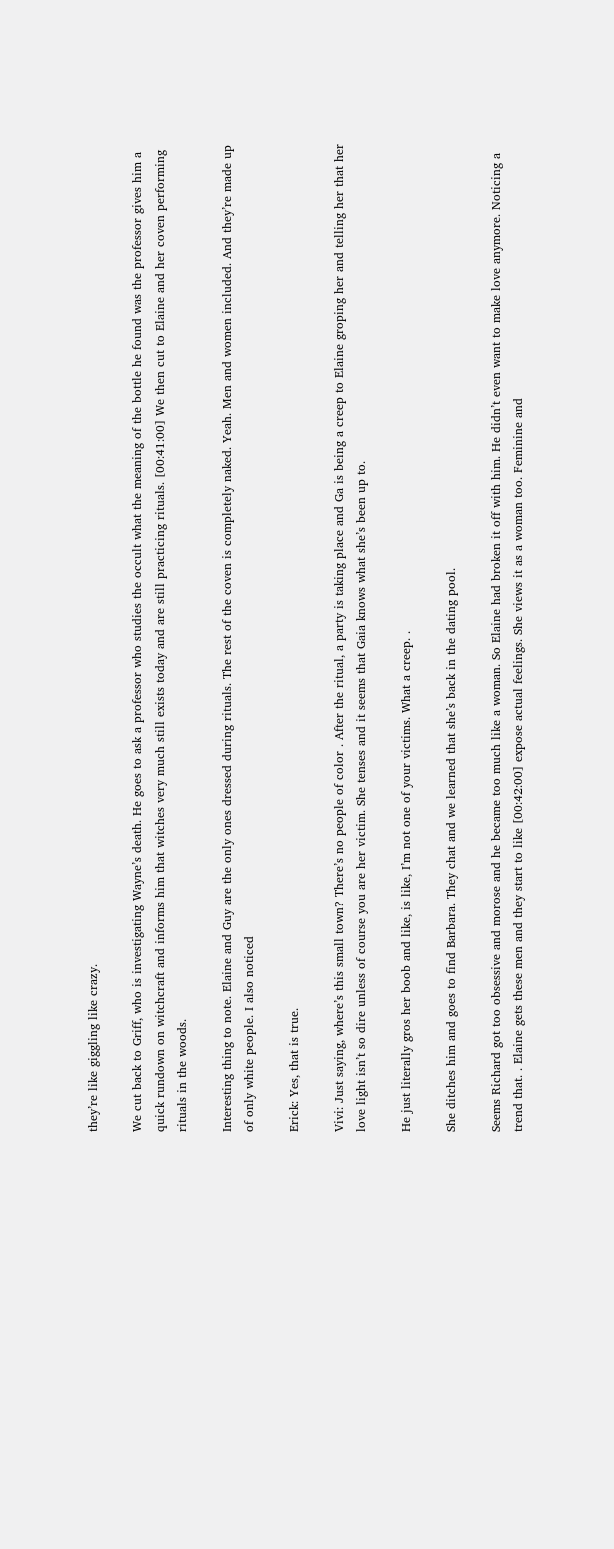they’re like giggling like crazy.

We cut back to Griff, who is investigating Wayne’s death. He goes to ask a professor who studies the occult what the meaning of the bottle he found was the professor gives him a quick rundown on witchcraft and informs him that witches very much still exists today and are still practicing rituals. [00:41:00] We then cut to Elaine and her coven performing rituals in the woods.

Interesting thing to note. Elaine and Guy are the only ones dressed during rituals. The rest of the coven is completely naked. Yeah. Men and women included. And they’re made up of only white people. I also noticed

Erick: Yes, that is true.

Vivi: Just saying, where’s this small town? There’s no people of color . After the ritual, a party is taking place and Ga is being a creep to Elaine groping her and telling her that her love light isn’t so dire unless of course you are her victim. She tenses and it seems that Gaia knows what she’s been up to.

He just literally gros her boob and like, is like, I’m not one of your victims. What a creep. .

She ditches him and goes to find Barbara. They chat and we learned that she’s back in the dating pool.

Seems Richard got too obsessive and morose and he became too much like a woman. So Elaine had broken it off with him. He didn’t even want to make love anymore. Noticing a trend that. . Elaine gets these men and they start to like [00:42:00] expose actual feelings. She views it as a woman too. Feminine and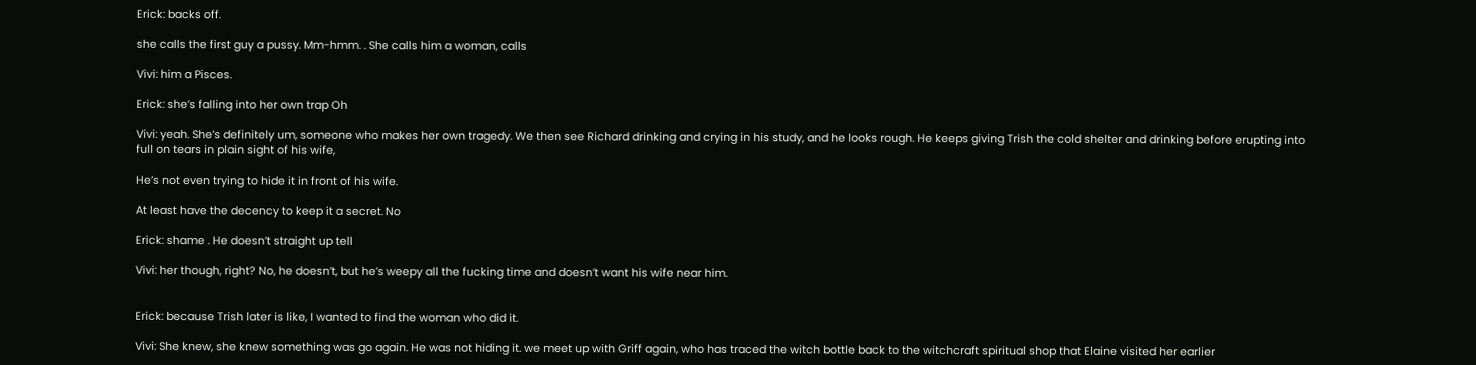Erick: backs off.

she calls the first guy a pussy. Mm-hmm. . She calls him a woman, calls

Vivi: him a Pisces.

Erick: she’s falling into her own trap Oh

Vivi: yeah. She’s definitely um, someone who makes her own tragedy. We then see Richard drinking and crying in his study, and he looks rough. He keeps giving Trish the cold shelter and drinking before erupting into full on tears in plain sight of his wife,

He’s not even trying to hide it in front of his wife.

At least have the decency to keep it a secret. No

Erick: shame . He doesn’t straight up tell

Vivi: her though, right? No, he doesn’t, but he’s weepy all the fucking time and doesn’t want his wife near him.


Erick: because Trish later is like, I wanted to find the woman who did it.

Vivi: She knew, she knew something was go again. He was not hiding it. we meet up with Griff again, who has traced the witch bottle back to the witchcraft spiritual shop that Elaine visited her earlier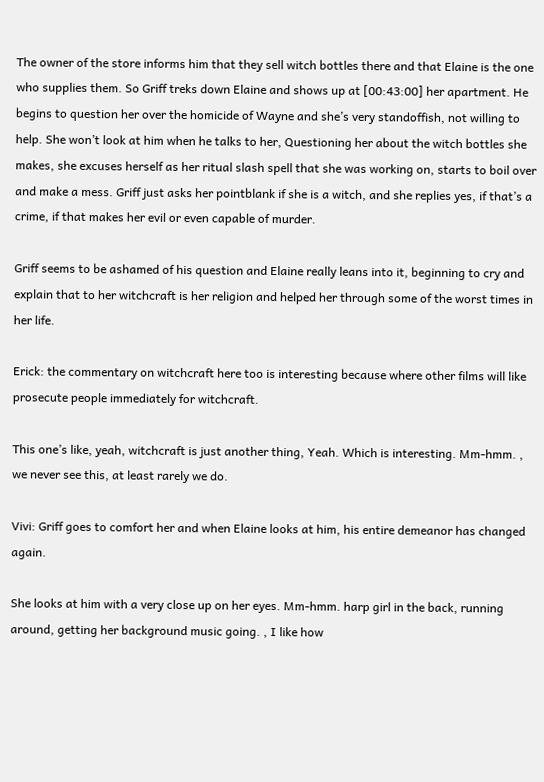The owner of the store informs him that they sell witch bottles there and that Elaine is the one who supplies them. So Griff treks down Elaine and shows up at [00:43:00] her apartment. He begins to question her over the homicide of Wayne and she’s very standoffish, not willing to help. She won’t look at him when he talks to her, Questioning her about the witch bottles she makes, she excuses herself as her ritual slash spell that she was working on, starts to boil over and make a mess. Griff just asks her pointblank if she is a witch, and she replies yes, if that’s a crime, if that makes her evil or even capable of murder.

Griff seems to be ashamed of his question and Elaine really leans into it, beginning to cry and explain that to her witchcraft is her religion and helped her through some of the worst times in her life.

Erick: the commentary on witchcraft here too is interesting because where other films will like prosecute people immediately for witchcraft.

This one’s like, yeah, witchcraft is just another thing, Yeah. Which is interesting. Mm-hmm. , we never see this, at least rarely we do.

Vivi: Griff goes to comfort her and when Elaine looks at him, his entire demeanor has changed again.

She looks at him with a very close up on her eyes. Mm-hmm. harp girl in the back, running around, getting her background music going. , I like how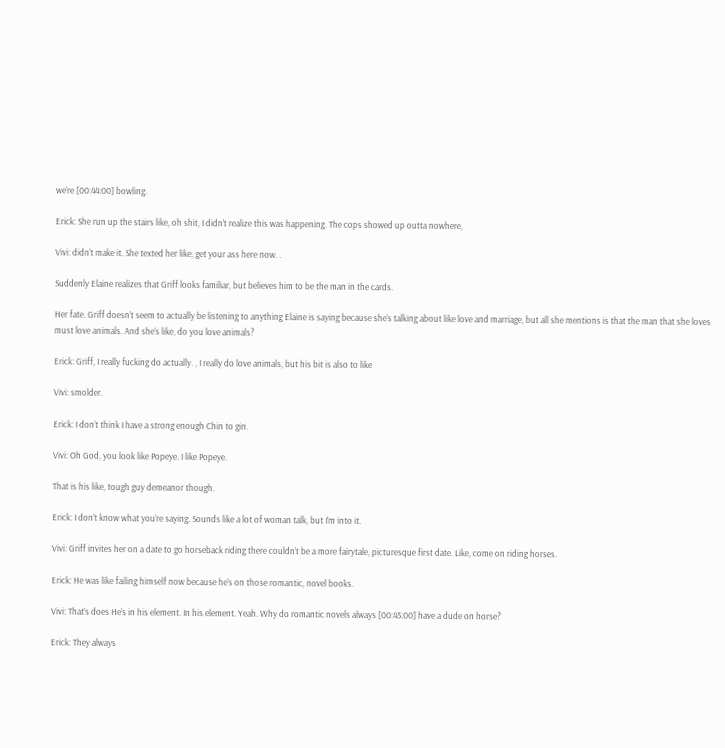we’re [00:44:00] bowling.

Erick: She run up the stairs like, oh shit, I didn’t realize this was happening. The cops showed up outta nowhere,

Vivi: didn’t make it. She texted her like, get your ass here now. .

Suddenly Elaine realizes that Griff looks familiar, but believes him to be the man in the cards.

Her fate. Griff doesn’t seem to actually be listening to anything Elaine is saying because she’s talking about like love and marriage, but all she mentions is that the man that she loves must love animals. And she’s like, do you love animals?

Erick: Griff, I really fucking do actually. , I really do love animals, but his bit is also to like

Vivi: smolder.

Erick: I don’t think I have a strong enough Chin to gin.

Vivi: Oh God, you look like Popeye. I like Popeye.

That is his like, tough guy demeanor though.

Erick: I don’t know what you’re saying. Sounds like a lot of woman talk, but I’m into it.

Vivi: Griff invites her on a date to go horseback riding there couldn’t be a more fairytale, picturesque first date. Like, come on riding horses.

Erick: He was like failing himself now because he’s on those romantic, novel books.

Vivi: That’s does He’s in his element. In his element. Yeah. Why do romantic novels always [00:45:00] have a dude on horse?

Erick: They always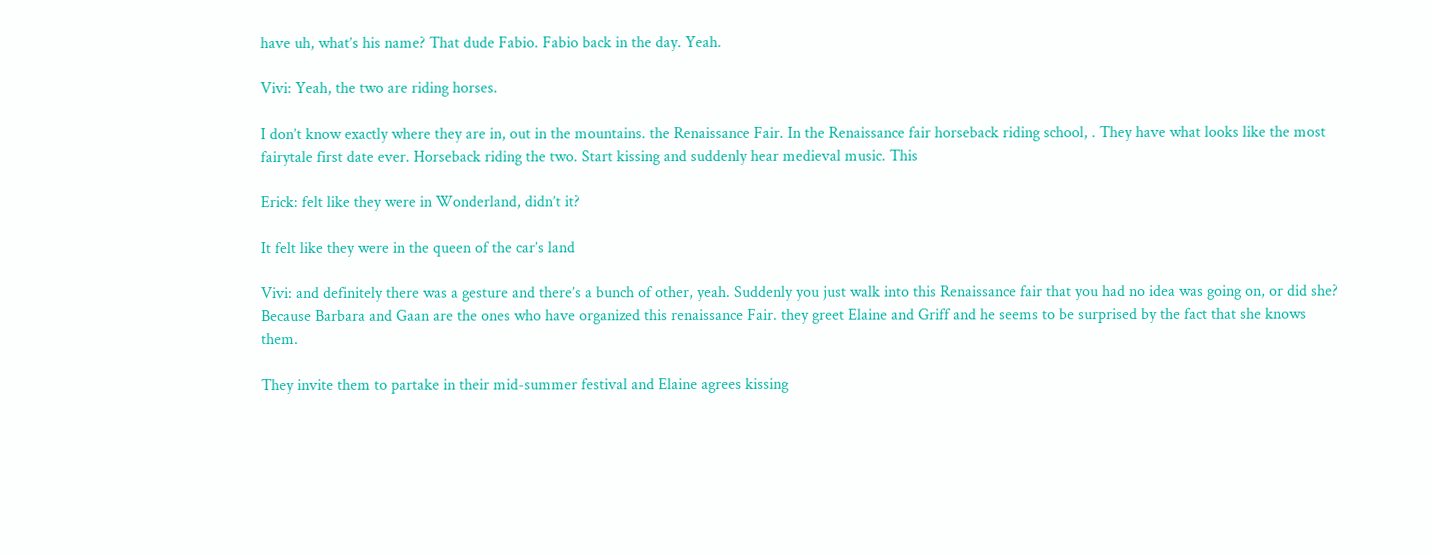have uh, what’s his name? That dude Fabio. Fabio back in the day. Yeah.

Vivi: Yeah, the two are riding horses.

I don’t know exactly where they are in, out in the mountains. the Renaissance Fair. In the Renaissance fair horseback riding school, . They have what looks like the most fairytale first date ever. Horseback riding the two. Start kissing and suddenly hear medieval music. This

Erick: felt like they were in Wonderland, didn’t it?

It felt like they were in the queen of the car’s land

Vivi: and definitely there was a gesture and there’s a bunch of other, yeah. Suddenly you just walk into this Renaissance fair that you had no idea was going on, or did she? Because Barbara and Gaan are the ones who have organized this renaissance Fair. they greet Elaine and Griff and he seems to be surprised by the fact that she knows them.

They invite them to partake in their mid-summer festival and Elaine agrees kissing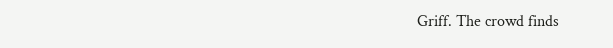Griff. The crowd finds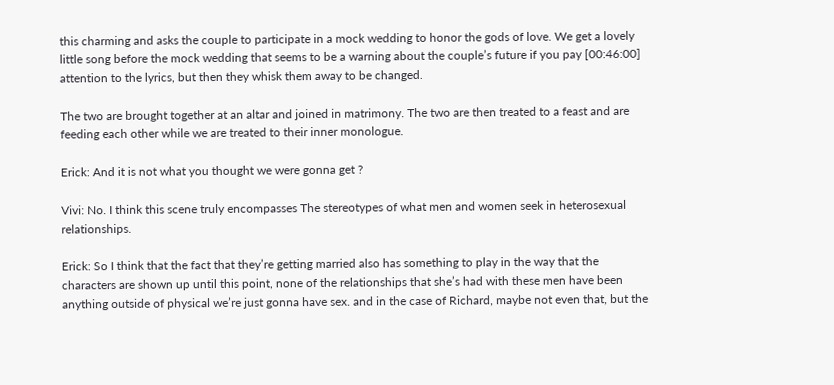this charming and asks the couple to participate in a mock wedding to honor the gods of love. We get a lovely little song before the mock wedding that seems to be a warning about the couple’s future if you pay [00:46:00] attention to the lyrics, but then they whisk them away to be changed.

The two are brought together at an altar and joined in matrimony. The two are then treated to a feast and are feeding each other while we are treated to their inner monologue.

Erick: And it is not what you thought we were gonna get ?

Vivi: No. I think this scene truly encompasses The stereotypes of what men and women seek in heterosexual relationships.

Erick: So I think that the fact that they’re getting married also has something to play in the way that the characters are shown up until this point, none of the relationships that she’s had with these men have been anything outside of physical we’re just gonna have sex. and in the case of Richard, maybe not even that, but the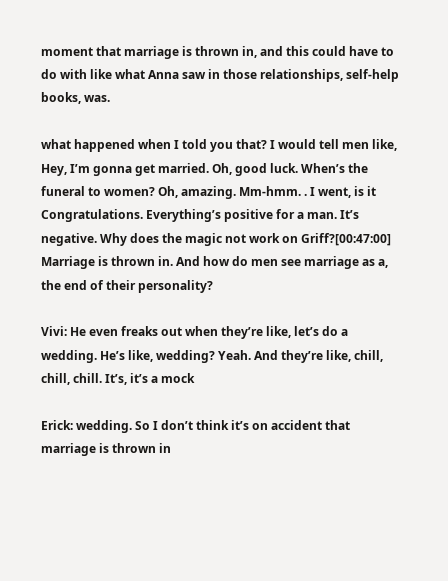moment that marriage is thrown in, and this could have to do with like what Anna saw in those relationships, self-help books, was.

what happened when I told you that? I would tell men like, Hey, I’m gonna get married. Oh, good luck. When’s the funeral to women? Oh, amazing. Mm-hmm. . I went, is it Congratulations. Everything’s positive for a man. It’s negative. Why does the magic not work on Griff?[00:47:00] Marriage is thrown in. And how do men see marriage as a, the end of their personality?

Vivi: He even freaks out when they’re like, let’s do a wedding. He’s like, wedding? Yeah. And they’re like, chill, chill, chill. It’s, it’s a mock

Erick: wedding. So I don’t think it’s on accident that marriage is thrown in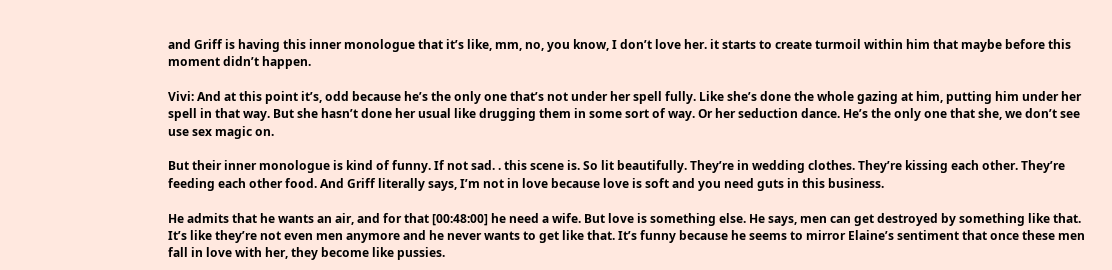and Griff is having this inner monologue that it’s like, mm, no, you know, I don’t love her. it starts to create turmoil within him that maybe before this moment didn’t happen.

Vivi: And at this point it’s, odd because he’s the only one that’s not under her spell fully. Like she’s done the whole gazing at him, putting him under her spell in that way. But she hasn’t done her usual like drugging them in some sort of way. Or her seduction dance. He’s the only one that she, we don’t see use sex magic on.

But their inner monologue is kind of funny. If not sad. . this scene is. So lit beautifully. They’re in wedding clothes. They’re kissing each other. They’re feeding each other food. And Griff literally says, I’m not in love because love is soft and you need guts in this business.

He admits that he wants an air, and for that [00:48:00] he need a wife. But love is something else. He says, men can get destroyed by something like that. It’s like they’re not even men anymore and he never wants to get like that. It’s funny because he seems to mirror Elaine’s sentiment that once these men fall in love with her, they become like pussies.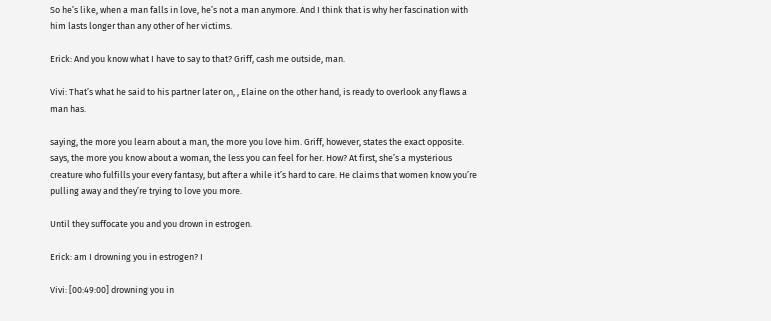So he’s like, when a man falls in love, he’s not a man anymore. And I think that is why her fascination with him lasts longer than any other of her victims.

Erick: And you know what I have to say to that? Griff, cash me outside, man.

Vivi: That’s what he said to his partner later on, , Elaine on the other hand, is ready to overlook any flaws a man has.

saying, the more you learn about a man, the more you love him. Griff, however, states the exact opposite. says, the more you know about a woman, the less you can feel for her. How? At first, she’s a mysterious creature who fulfills your every fantasy, but after a while it’s hard to care. He claims that women know you’re pulling away and they’re trying to love you more.

Until they suffocate you and you drown in estrogen.

Erick: am I drowning you in estrogen? I

Vivi: [00:49:00] drowning you in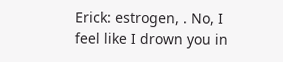Erick: estrogen, . No, I feel like I drown you in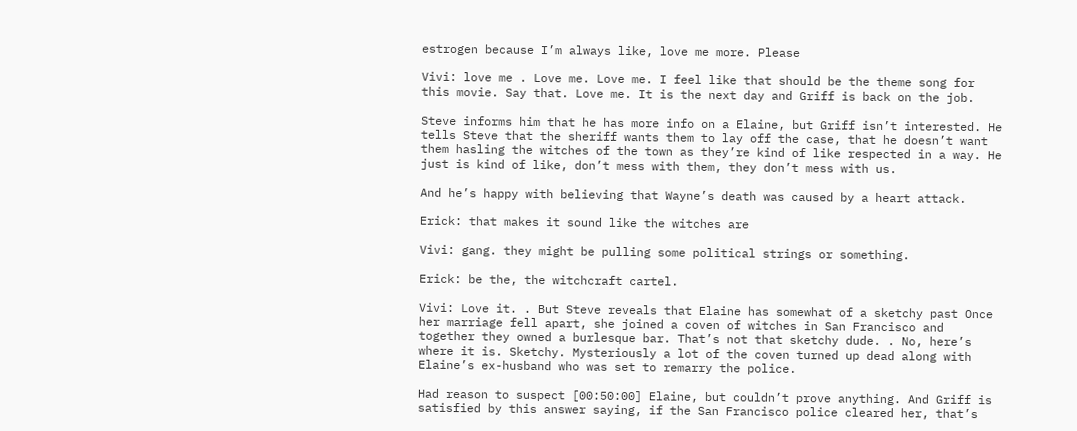estrogen because I’m always like, love me more. Please

Vivi: love me . Love me. Love me. I feel like that should be the theme song for this movie. Say that. Love me. It is the next day and Griff is back on the job.

Steve informs him that he has more info on a Elaine, but Griff isn’t interested. He tells Steve that the sheriff wants them to lay off the case, that he doesn’t want them hasling the witches of the town as they’re kind of like respected in a way. He just is kind of like, don’t mess with them, they don’t mess with us.

And he’s happy with believing that Wayne’s death was caused by a heart attack.

Erick: that makes it sound like the witches are

Vivi: gang. they might be pulling some political strings or something.

Erick: be the, the witchcraft cartel.

Vivi: Love it. . But Steve reveals that Elaine has somewhat of a sketchy past Once her marriage fell apart, she joined a coven of witches in San Francisco and together they owned a burlesque bar. That’s not that sketchy dude. . No, here’s where it is. Sketchy. Mysteriously a lot of the coven turned up dead along with Elaine’s ex-husband who was set to remarry the police.

Had reason to suspect [00:50:00] Elaine, but couldn’t prove anything. And Griff is satisfied by this answer saying, if the San Francisco police cleared her, that’s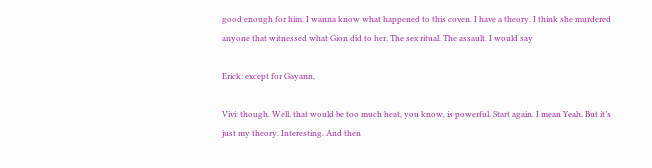good enough for him. I wanna know what happened to this coven. I have a theory. I think she murdered anyone that witnessed what Gion did to her. The sex ritual. The assault. I would say

Erick: except for Gayann,

Vivi: though. Well, that would be too much heat, you know, is powerful. Start again. I mean Yeah. But it’s just my theory. Interesting. And then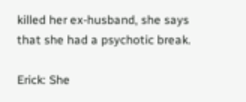killed her ex-husband, she says that she had a psychotic break.

Erick: She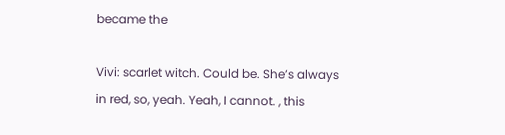became the

Vivi: scarlet witch. Could be. She’s always in red, so, yeah. Yeah, I cannot. , this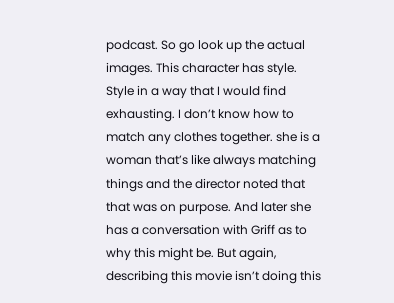podcast. So go look up the actual images. This character has style. Style in a way that I would find exhausting. I don’t know how to match any clothes together. she is a woman that’s like always matching things and the director noted that that was on purpose. And later she has a conversation with Griff as to why this might be. But again, describing this movie isn’t doing this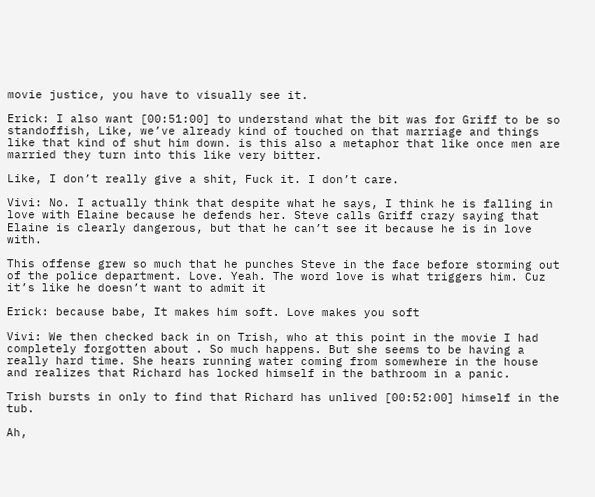movie justice, you have to visually see it.

Erick: I also want [00:51:00] to understand what the bit was for Griff to be so standoffish, Like, we’ve already kind of touched on that marriage and things like that kind of shut him down. is this also a metaphor that like once men are married they turn into this like very bitter.

Like, I don’t really give a shit, Fuck it. I don’t care.

Vivi: No. I actually think that despite what he says, I think he is falling in love with Elaine because he defends her. Steve calls Griff crazy saying that Elaine is clearly dangerous, but that he can’t see it because he is in love with.

This offense grew so much that he punches Steve in the face before storming out of the police department. Love. Yeah. The word love is what triggers him. Cuz it’s like he doesn’t want to admit it

Erick: because babe, It makes him soft. Love makes you soft

Vivi: We then checked back in on Trish, who at this point in the movie I had completely forgotten about . So much happens. But she seems to be having a really hard time. She hears running water coming from somewhere in the house and realizes that Richard has locked himself in the bathroom in a panic.

Trish bursts in only to find that Richard has unlived [00:52:00] himself in the tub.

Ah,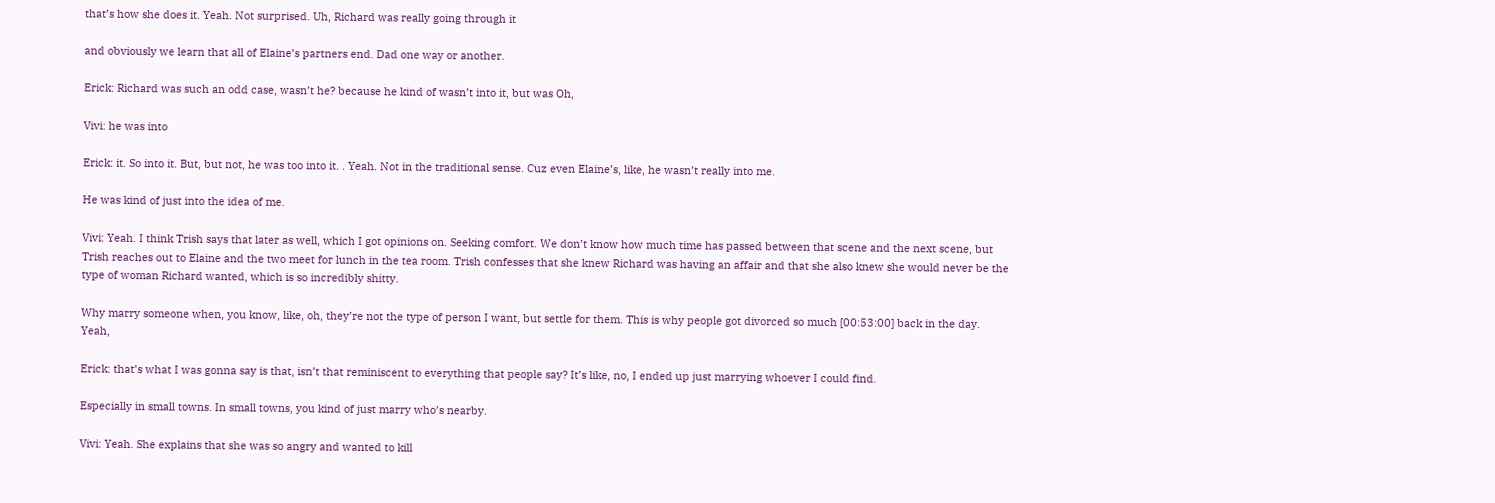that’s how she does it. Yeah. Not surprised. Uh, Richard was really going through it

and obviously we learn that all of Elaine’s partners end. Dad one way or another.

Erick: Richard was such an odd case, wasn’t he? because he kind of wasn’t into it, but was Oh,

Vivi: he was into

Erick: it. So into it. But, but not, he was too into it. . Yeah. Not in the traditional sense. Cuz even Elaine’s, like, he wasn’t really into me.

He was kind of just into the idea of me.

Vivi: Yeah. I think Trish says that later as well, which I got opinions on. Seeking comfort. We don’t know how much time has passed between that scene and the next scene, but Trish reaches out to Elaine and the two meet for lunch in the tea room. Trish confesses that she knew Richard was having an affair and that she also knew she would never be the type of woman Richard wanted, which is so incredibly shitty.

Why marry someone when, you know, like, oh, they’re not the type of person I want, but settle for them. This is why people got divorced so much [00:53:00] back in the day. Yeah,

Erick: that’s what I was gonna say is that, isn’t that reminiscent to everything that people say? It’s like, no, I ended up just marrying whoever I could find.

Especially in small towns. In small towns, you kind of just marry who’s nearby.

Vivi: Yeah. She explains that she was so angry and wanted to kill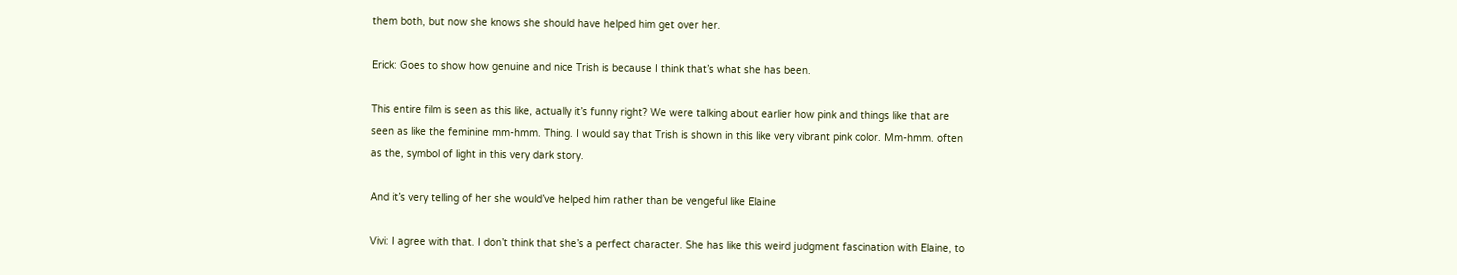them both, but now she knows she should have helped him get over her.

Erick: Goes to show how genuine and nice Trish is because I think that’s what she has been.

This entire film is seen as this like, actually it’s funny right? We were talking about earlier how pink and things like that are seen as like the feminine mm-hmm. Thing. I would say that Trish is shown in this like very vibrant pink color. Mm-hmm. often as the, symbol of light in this very dark story.

And it’s very telling of her she would’ve helped him rather than be vengeful like Elaine

Vivi: I agree with that. I don’t think that she’s a perfect character. She has like this weird judgment fascination with Elaine, to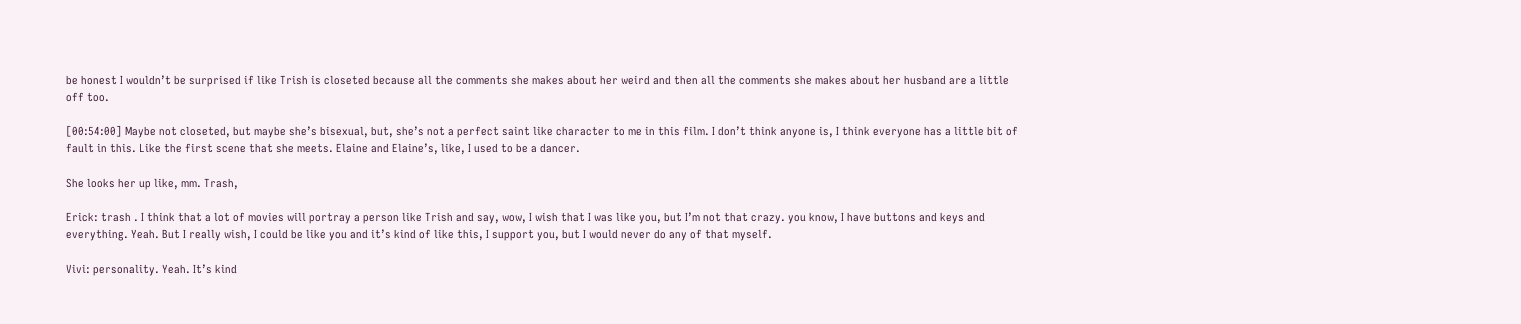be honest I wouldn’t be surprised if like Trish is closeted because all the comments she makes about her weird and then all the comments she makes about her husband are a little off too.

[00:54:00] Maybe not closeted, but maybe she’s bisexual, but, she’s not a perfect saint like character to me in this film. I don’t think anyone is, I think everyone has a little bit of fault in this. Like the first scene that she meets. Elaine and Elaine’s, like, I used to be a dancer.

She looks her up like, mm. Trash,

Erick: trash . I think that a lot of movies will portray a person like Trish and say, wow, I wish that I was like you, but I’m not that crazy. you know, I have buttons and keys and everything. Yeah. But I really wish, I could be like you and it’s kind of like this, I support you, but I would never do any of that myself.

Vivi: personality. Yeah. It’s kind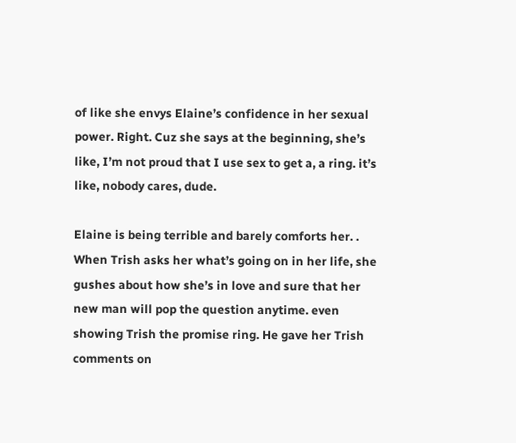of like she envys Elaine’s confidence in her sexual power. Right. Cuz she says at the beginning, she’s like, I’m not proud that I use sex to get a, a ring. it’s like, nobody cares, dude.

Elaine is being terrible and barely comforts her. . When Trish asks her what’s going on in her life, she gushes about how she’s in love and sure that her new man will pop the question anytime. even showing Trish the promise ring. He gave her Trish comments on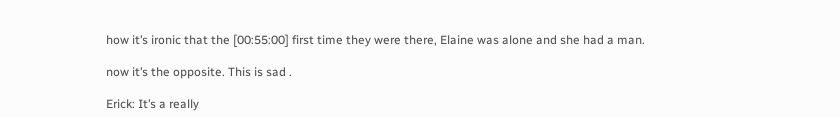how it’s ironic that the [00:55:00] first time they were there, Elaine was alone and she had a man.

now it’s the opposite. This is sad .

Erick: It’s a really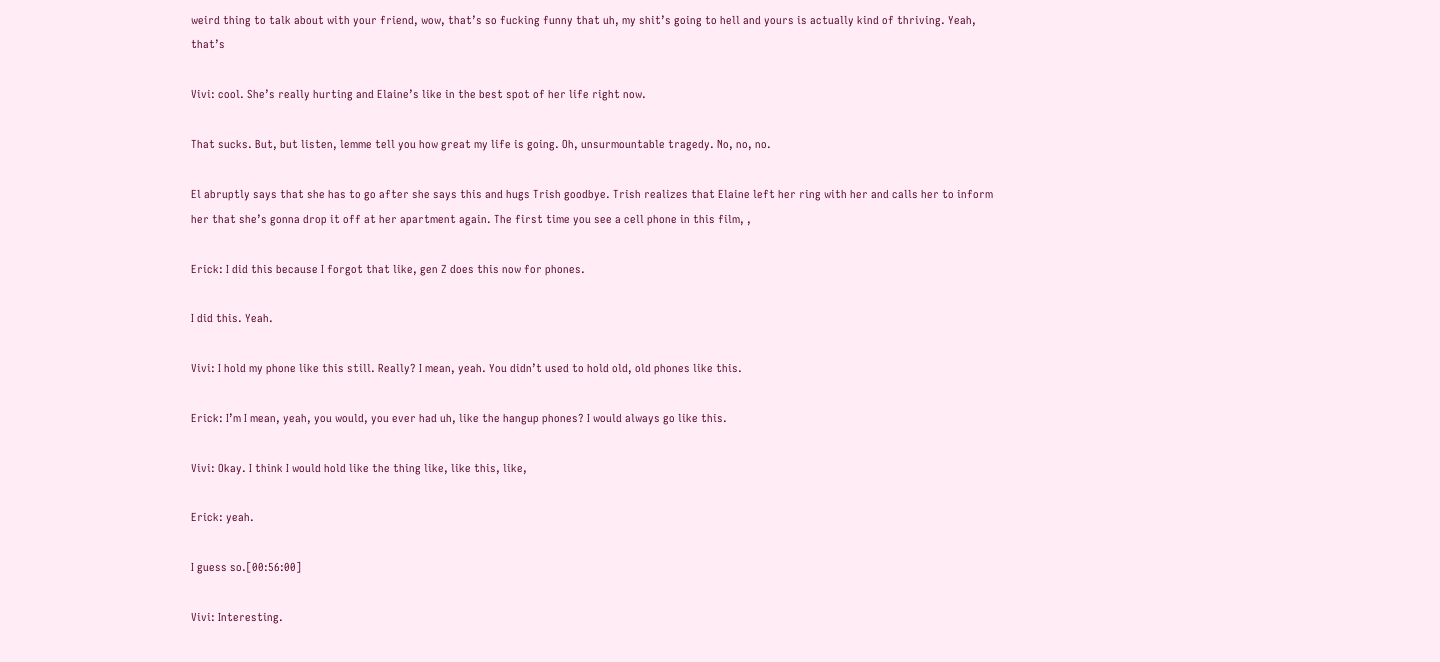weird thing to talk about with your friend, wow, that’s so fucking funny that uh, my shit’s going to hell and yours is actually kind of thriving. Yeah, that’s

Vivi: cool. She’s really hurting and Elaine’s like in the best spot of her life right now.

That sucks. But, but listen, lemme tell you how great my life is going. Oh, unsurmountable tragedy. No, no, no.

El abruptly says that she has to go after she says this and hugs Trish goodbye. Trish realizes that Elaine left her ring with her and calls her to inform her that she’s gonna drop it off at her apartment again. The first time you see a cell phone in this film, ,

Erick: I did this because I forgot that like, gen Z does this now for phones.

I did this. Yeah.

Vivi: I hold my phone like this still. Really? I mean, yeah. You didn’t used to hold old, old phones like this.

Erick: I’m I mean, yeah, you would, you ever had uh, like the hangup phones? I would always go like this.

Vivi: Okay. I think I would hold like the thing like, like this, like,

Erick: yeah.

I guess so.[00:56:00]

Vivi: Interesting.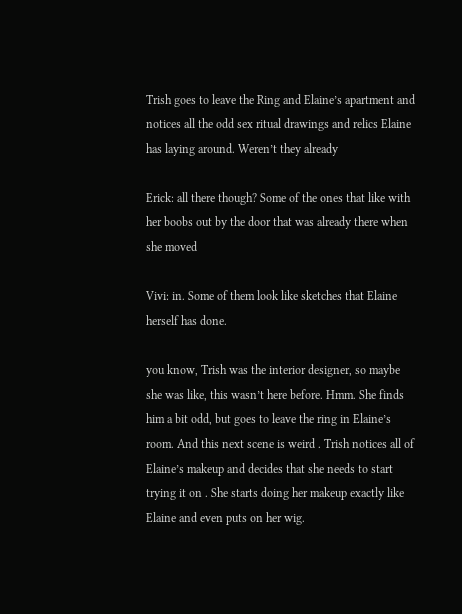Trish goes to leave the Ring and Elaine’s apartment and notices all the odd sex ritual drawings and relics Elaine has laying around. Weren’t they already

Erick: all there though? Some of the ones that like with her boobs out by the door that was already there when she moved

Vivi: in. Some of them look like sketches that Elaine herself has done.

you know, Trish was the interior designer, so maybe she was like, this wasn’t here before. Hmm. She finds him a bit odd, but goes to leave the ring in Elaine’s room. And this next scene is weird . Trish notices all of Elaine’s makeup and decides that she needs to start trying it on . She starts doing her makeup exactly like Elaine and even puts on her wig.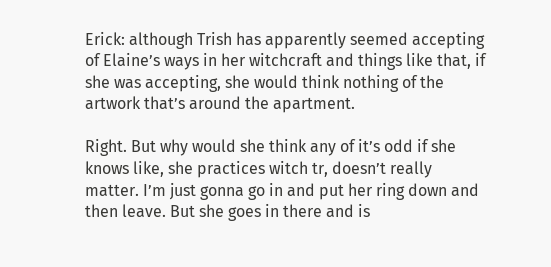Erick: although Trish has apparently seemed accepting of Elaine’s ways in her witchcraft and things like that, if she was accepting, she would think nothing of the artwork that’s around the apartment.

Right. But why would she think any of it’s odd if she knows like, she practices witch tr, doesn’t really matter. I’m just gonna go in and put her ring down and then leave. But she goes in there and is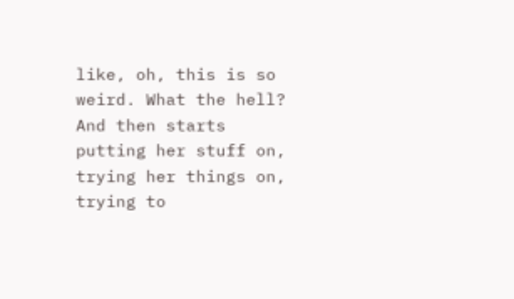like, oh, this is so weird. What the hell? And then starts putting her stuff on, trying her things on, trying to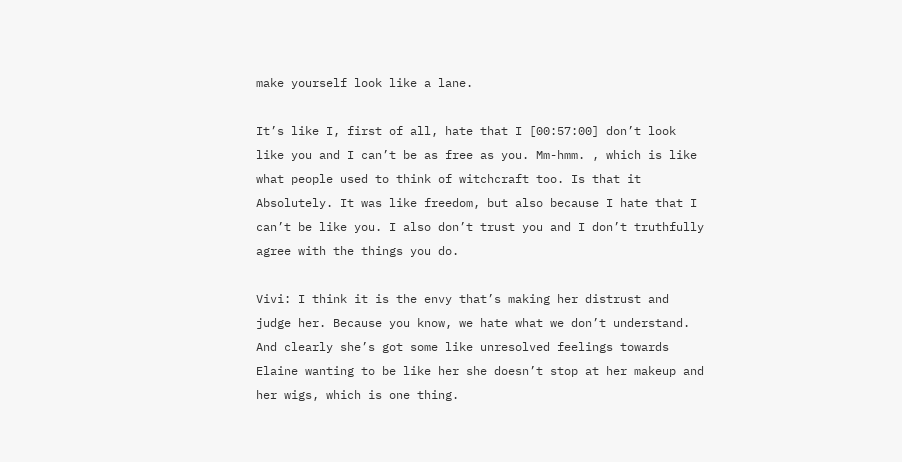make yourself look like a lane.

It’s like I, first of all, hate that I [00:57:00] don’t look like you and I can’t be as free as you. Mm-hmm. , which is like what people used to think of witchcraft too. Is that it Absolutely. It was like freedom, but also because I hate that I can’t be like you. I also don’t trust you and I don’t truthfully agree with the things you do.

Vivi: I think it is the envy that’s making her distrust and judge her. Because you know, we hate what we don’t understand. And clearly she’s got some like unresolved feelings towards Elaine wanting to be like her she doesn’t stop at her makeup and her wigs, which is one thing.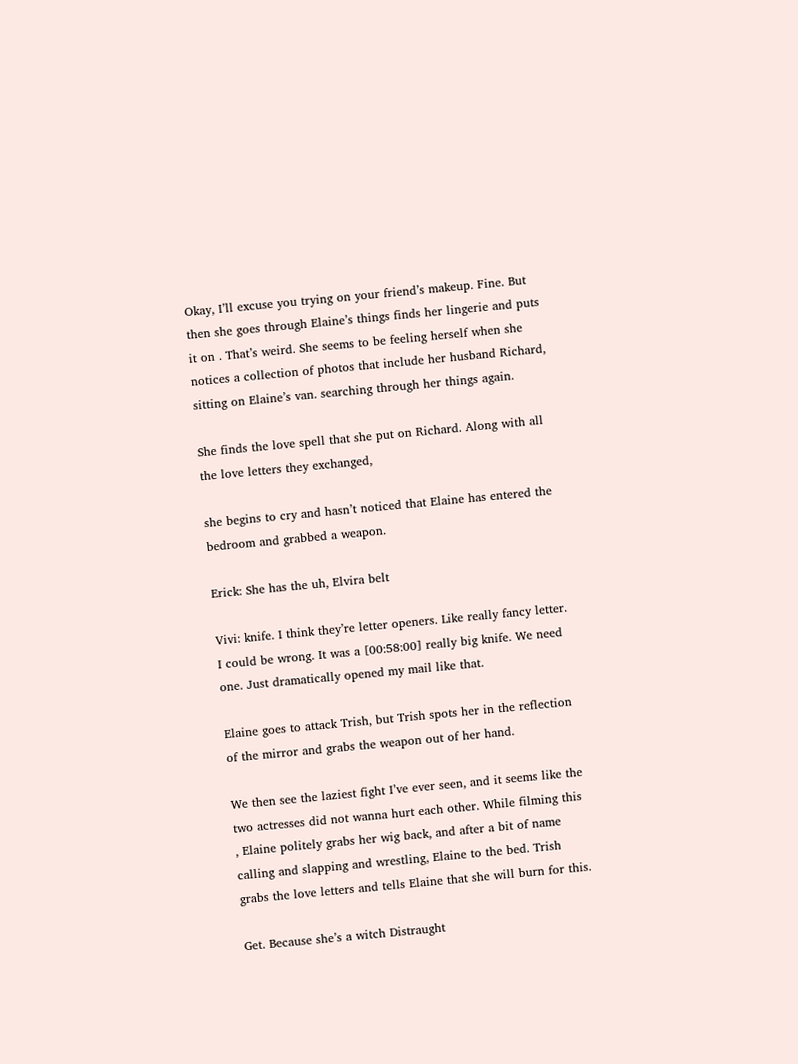Okay, I’ll excuse you trying on your friend’s makeup. Fine. But then she goes through Elaine’s things finds her lingerie and puts it on . That’s weird. She seems to be feeling herself when she notices a collection of photos that include her husband Richard, sitting on Elaine’s van. searching through her things again.

She finds the love spell that she put on Richard. Along with all the love letters they exchanged,

she begins to cry and hasn’t noticed that Elaine has entered the bedroom and grabbed a weapon.

Erick: She has the uh, Elvira belt

Vivi: knife. I think they’re letter openers. Like really fancy letter. I could be wrong. It was a [00:58:00] really big knife. We need one. Just dramatically opened my mail like that.

Elaine goes to attack Trish, but Trish spots her in the reflection of the mirror and grabs the weapon out of her hand.

We then see the laziest fight I’ve ever seen, and it seems like the two actresses did not wanna hurt each other. While filming this , Elaine politely grabs her wig back, and after a bit of name calling and slapping and wrestling, Elaine to the bed. Trish grabs the love letters and tells Elaine that she will burn for this.

Get. Because she’s a witch Distraught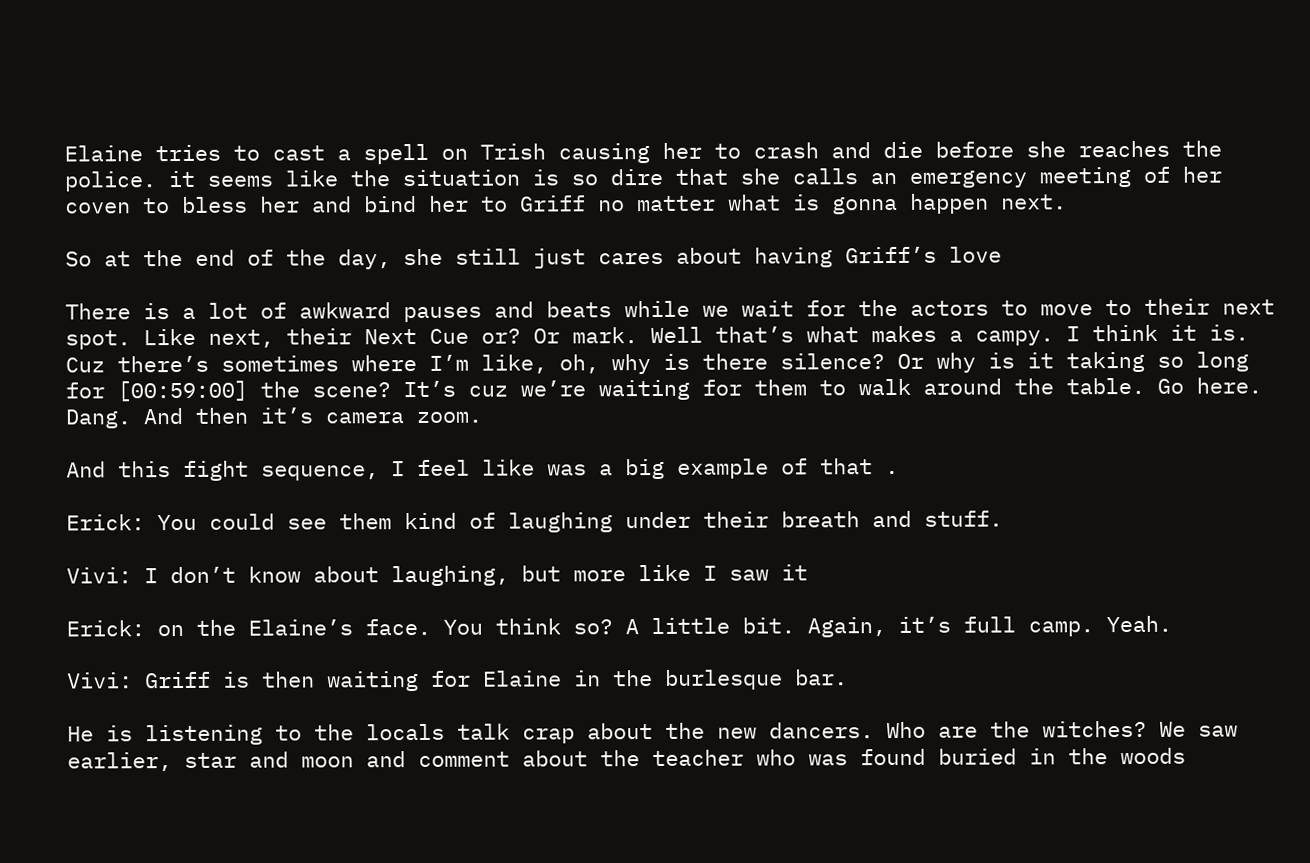Elaine tries to cast a spell on Trish causing her to crash and die before she reaches the police. it seems like the situation is so dire that she calls an emergency meeting of her coven to bless her and bind her to Griff no matter what is gonna happen next.

So at the end of the day, she still just cares about having Griff’s love

There is a lot of awkward pauses and beats while we wait for the actors to move to their next spot. Like next, their Next Cue or? Or mark. Well that’s what makes a campy. I think it is. Cuz there’s sometimes where I’m like, oh, why is there silence? Or why is it taking so long for [00:59:00] the scene? It’s cuz we’re waiting for them to walk around the table. Go here. Dang. And then it’s camera zoom.

And this fight sequence, I feel like was a big example of that .

Erick: You could see them kind of laughing under their breath and stuff.

Vivi: I don’t know about laughing, but more like I saw it

Erick: on the Elaine’s face. You think so? A little bit. Again, it’s full camp. Yeah.

Vivi: Griff is then waiting for Elaine in the burlesque bar.

He is listening to the locals talk crap about the new dancers. Who are the witches? We saw earlier, star and moon and comment about the teacher who was found buried in the woods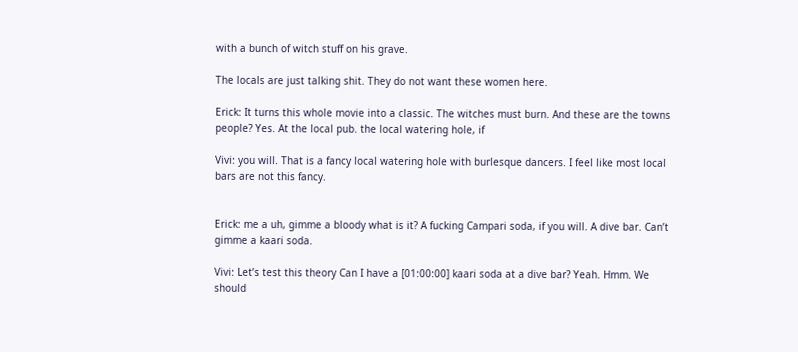with a bunch of witch stuff on his grave.

The locals are just talking shit. They do not want these women here.

Erick: It turns this whole movie into a classic. The witches must burn. And these are the towns people? Yes. At the local pub. the local watering hole, if

Vivi: you will. That is a fancy local watering hole with burlesque dancers. I feel like most local bars are not this fancy.


Erick: me a uh, gimme a bloody what is it? A fucking Campari soda, if you will. A dive bar. Can’t gimme a kaari soda.

Vivi: Let’s test this theory Can I have a [01:00:00] kaari soda at a dive bar? Yeah. Hmm. We should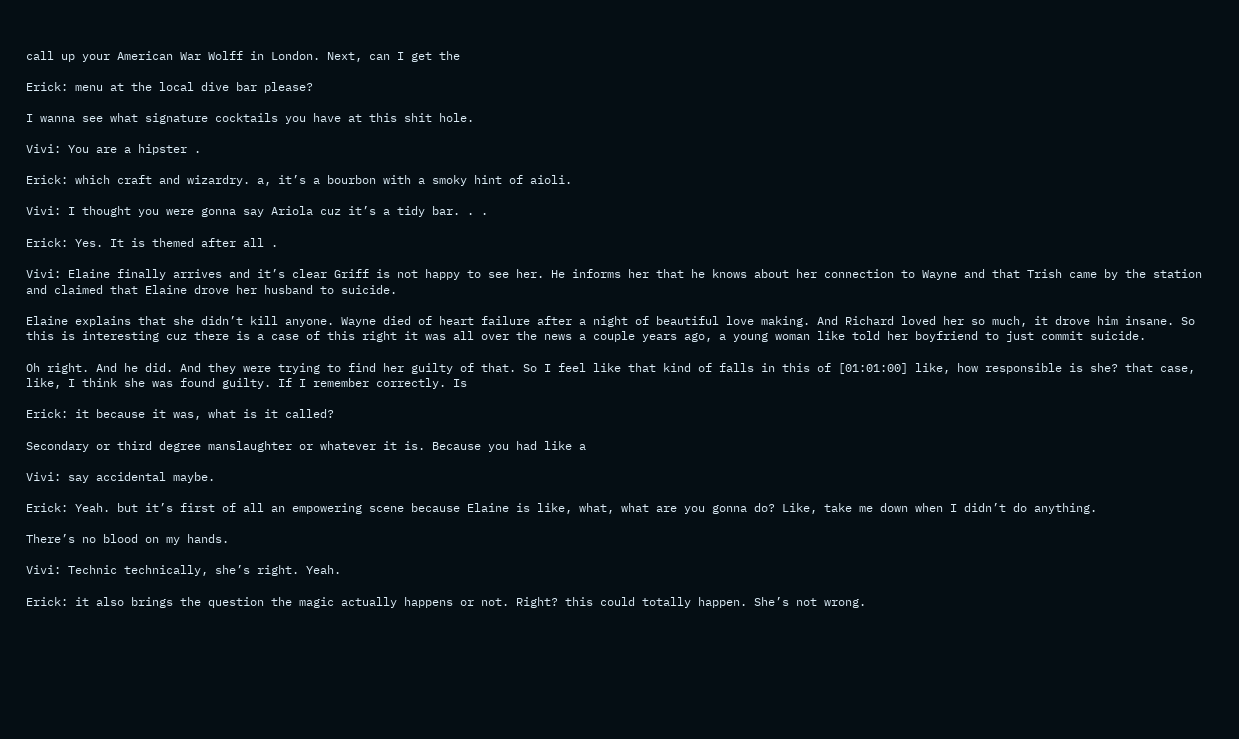call up your American War Wolff in London. Next, can I get the

Erick: menu at the local dive bar please?

I wanna see what signature cocktails you have at this shit hole.

Vivi: You are a hipster .

Erick: which craft and wizardry. a, it’s a bourbon with a smoky hint of aioli.

Vivi: I thought you were gonna say Ariola cuz it’s a tidy bar. . .

Erick: Yes. It is themed after all .

Vivi: Elaine finally arrives and it’s clear Griff is not happy to see her. He informs her that he knows about her connection to Wayne and that Trish came by the station and claimed that Elaine drove her husband to suicide.

Elaine explains that she didn’t kill anyone. Wayne died of heart failure after a night of beautiful love making. And Richard loved her so much, it drove him insane. So this is interesting cuz there is a case of this right it was all over the news a couple years ago, a young woman like told her boyfriend to just commit suicide.

Oh right. And he did. And they were trying to find her guilty of that. So I feel like that kind of falls in this of [01:01:00] like, how responsible is she? that case, like, I think she was found guilty. If I remember correctly. Is

Erick: it because it was, what is it called?

Secondary or third degree manslaughter or whatever it is. Because you had like a

Vivi: say accidental maybe.

Erick: Yeah. but it’s first of all an empowering scene because Elaine is like, what, what are you gonna do? Like, take me down when I didn’t do anything.

There’s no blood on my hands.

Vivi: Technic technically, she’s right. Yeah.

Erick: it also brings the question the magic actually happens or not. Right? this could totally happen. She’s not wrong.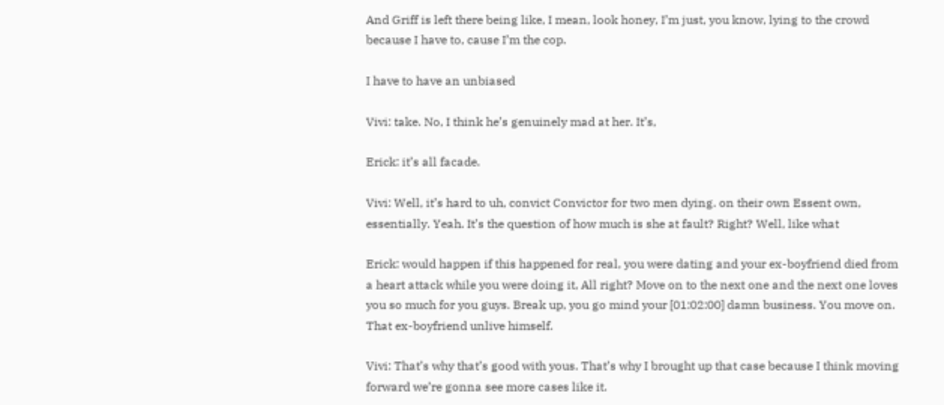And Griff is left there being like, I mean, look honey, I’m just, you know, lying to the crowd because I have to, cause I’m the cop.

I have to have an unbiased

Vivi: take. No, I think he’s genuinely mad at her. It’s,

Erick: it’s all facade.

Vivi: Well, it’s hard to uh, convict Convictor for two men dying. on their own Essent own, essentially. Yeah. It’s the question of how much is she at fault? Right? Well, like what

Erick: would happen if this happened for real, you were dating and your ex-boyfriend died from a heart attack while you were doing it, All right? Move on to the next one and the next one loves you so much for you guys. Break up, you go mind your [01:02:00] damn business. You move on. That ex-boyfriend unlive himself.

Vivi: That’s why that’s good with yous. That’s why I brought up that case because I think moving forward we’re gonna see more cases like it.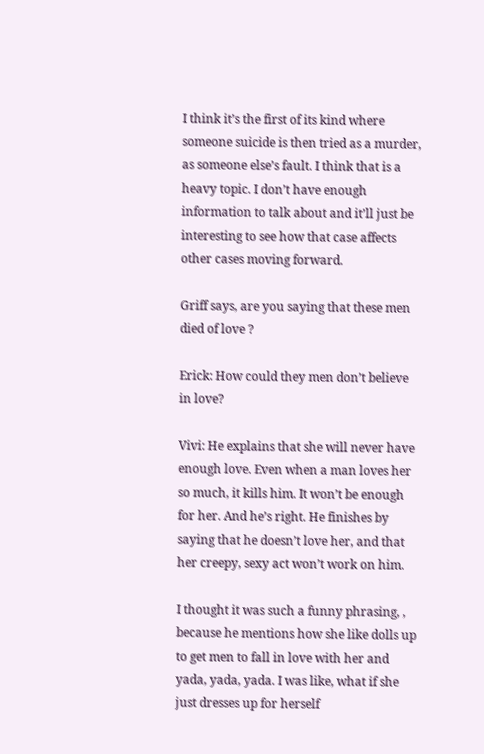I think it’s the first of its kind where someone suicide is then tried as a murder, as someone else’s fault. I think that is a heavy topic. I don’t have enough information to talk about and it’ll just be interesting to see how that case affects other cases moving forward.

Griff says, are you saying that these men died of love ?

Erick: How could they men don’t believe in love?

Vivi: He explains that she will never have enough love. Even when a man loves her so much, it kills him. It won’t be enough for her. And he’s right. He finishes by saying that he doesn’t love her, and that her creepy, sexy act won’t work on him.

I thought it was such a funny phrasing, , because he mentions how she like dolls up to get men to fall in love with her and yada, yada, yada. I was like, what if she just dresses up for herself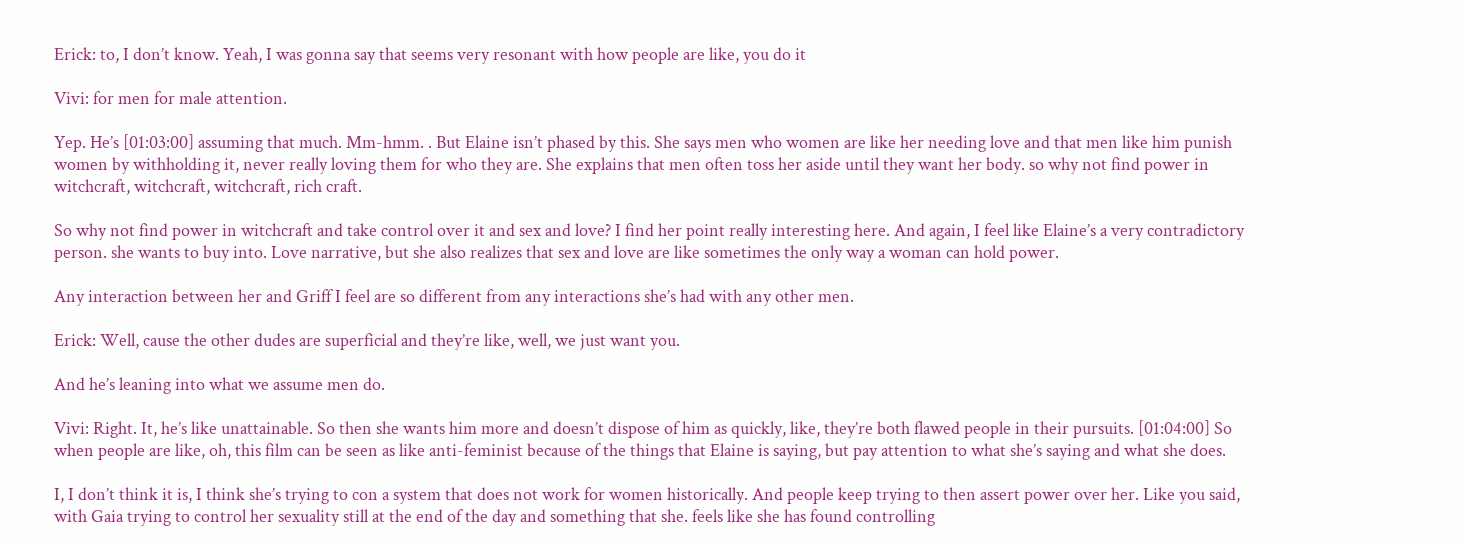Erick: to, I don’t know. Yeah, I was gonna say that seems very resonant with how people are like, you do it

Vivi: for men for male attention.

Yep. He’s [01:03:00] assuming that much. Mm-hmm. . But Elaine isn’t phased by this. She says men who women are like her needing love and that men like him punish women by withholding it, never really loving them for who they are. She explains that men often toss her aside until they want her body. so why not find power in witchcraft, witchcraft, witchcraft, rich craft.

So why not find power in witchcraft and take control over it and sex and love? I find her point really interesting here. And again, I feel like Elaine’s a very contradictory person. she wants to buy into. Love narrative, but she also realizes that sex and love are like sometimes the only way a woman can hold power.

Any interaction between her and Griff I feel are so different from any interactions she’s had with any other men.

Erick: Well, cause the other dudes are superficial and they’re like, well, we just want you.

And he’s leaning into what we assume men do.

Vivi: Right. It, he’s like unattainable. So then she wants him more and doesn’t dispose of him as quickly, like, they’re both flawed people in their pursuits. [01:04:00] So when people are like, oh, this film can be seen as like anti-feminist because of the things that Elaine is saying, but pay attention to what she’s saying and what she does.

I, I don’t think it is, I think she’s trying to con a system that does not work for women historically. And people keep trying to then assert power over her. Like you said, with Gaia trying to control her sexuality still at the end of the day and something that she. feels like she has found controlling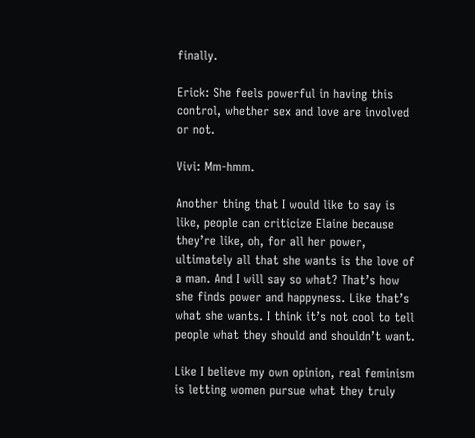finally.

Erick: She feels powerful in having this control, whether sex and love are involved or not.

Vivi: Mm-hmm.

Another thing that I would like to say is like, people can criticize Elaine because they’re like, oh, for all her power, ultimately all that she wants is the love of a man. And I will say so what? That’s how she finds power and happyness. Like that’s what she wants. I think it’s not cool to tell people what they should and shouldn’t want.

Like I believe my own opinion, real feminism is letting women pursue what they truly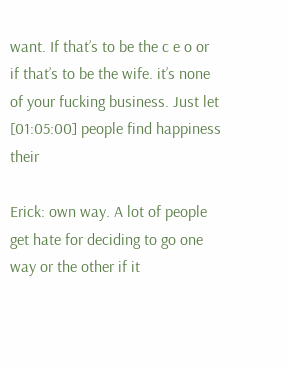want. If that’s to be the c e o or if that’s to be the wife. it’s none of your fucking business. Just let [01:05:00] people find happiness their

Erick: own way. A lot of people get hate for deciding to go one way or the other if it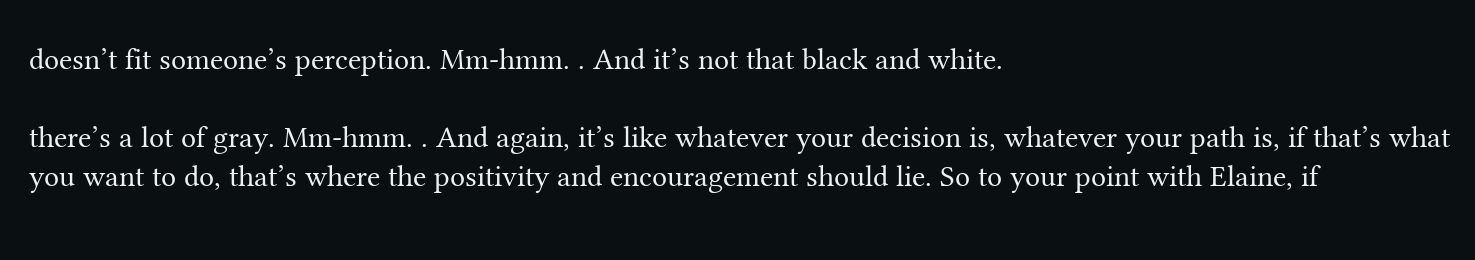doesn’t fit someone’s perception. Mm-hmm. . And it’s not that black and white.

there’s a lot of gray. Mm-hmm. . And again, it’s like whatever your decision is, whatever your path is, if that’s what you want to do, that’s where the positivity and encouragement should lie. So to your point with Elaine, if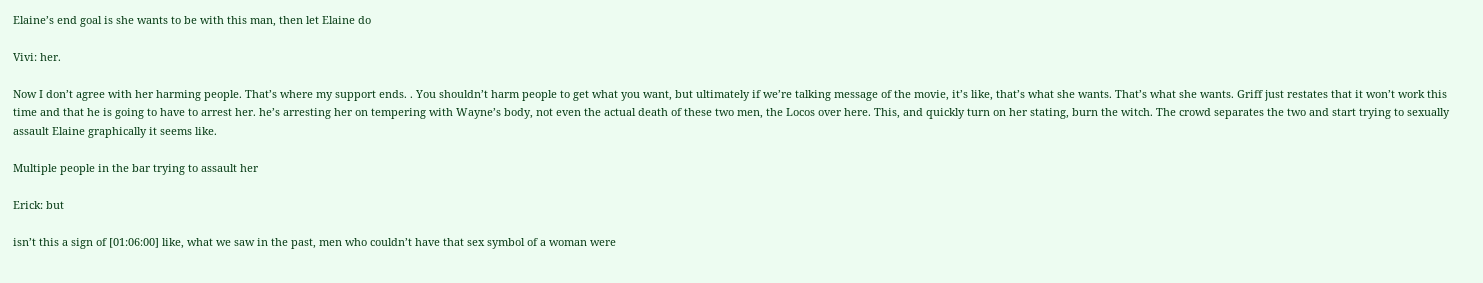Elaine’s end goal is she wants to be with this man, then let Elaine do

Vivi: her.

Now I don’t agree with her harming people. That’s where my support ends. . You shouldn’t harm people to get what you want, but ultimately if we’re talking message of the movie, it’s like, that’s what she wants. That’s what she wants. Griff just restates that it won’t work this time and that he is going to have to arrest her. he’s arresting her on tempering with Wayne’s body, not even the actual death of these two men, the Locos over here. This, and quickly turn on her stating, burn the witch. The crowd separates the two and start trying to sexually assault Elaine graphically it seems like.

Multiple people in the bar trying to assault her

Erick: but

isn’t this a sign of [01:06:00] like, what we saw in the past, men who couldn’t have that sex symbol of a woman were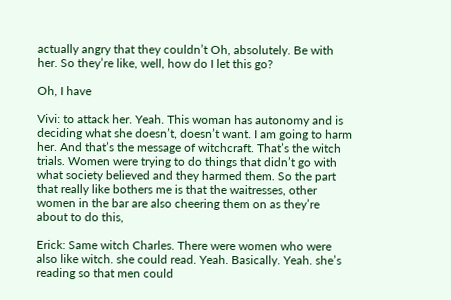actually angry that they couldn’t Oh, absolutely. Be with her. So they’re like, well, how do I let this go?

Oh, I have

Vivi: to attack her. Yeah. This woman has autonomy and is deciding what she doesn’t, doesn’t want. I am going to harm her. And that’s the message of witchcraft. That’s the witch trials. Women were trying to do things that didn’t go with what society believed and they harmed them. So the part that really like bothers me is that the waitresses, other women in the bar are also cheering them on as they’re about to do this,

Erick: Same witch Charles. There were women who were also like witch. she could read. Yeah. Basically. Yeah. she’s reading so that men could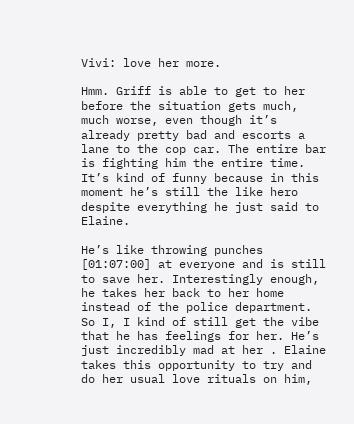Vivi: love her more.

Hmm. Griff is able to get to her before the situation gets much, much worse, even though it’s already pretty bad and escorts a lane to the cop car. The entire bar is fighting him the entire time. It’s kind of funny because in this moment he’s still the like hero despite everything he just said to Elaine.

He’s like throwing punches [01:07:00] at everyone and is still to save her. Interestingly enough, he takes her back to her home instead of the police department. So I, I kind of still get the vibe that he has feelings for her. He’s just incredibly mad at her . Elaine takes this opportunity to try and do her usual love rituals on him,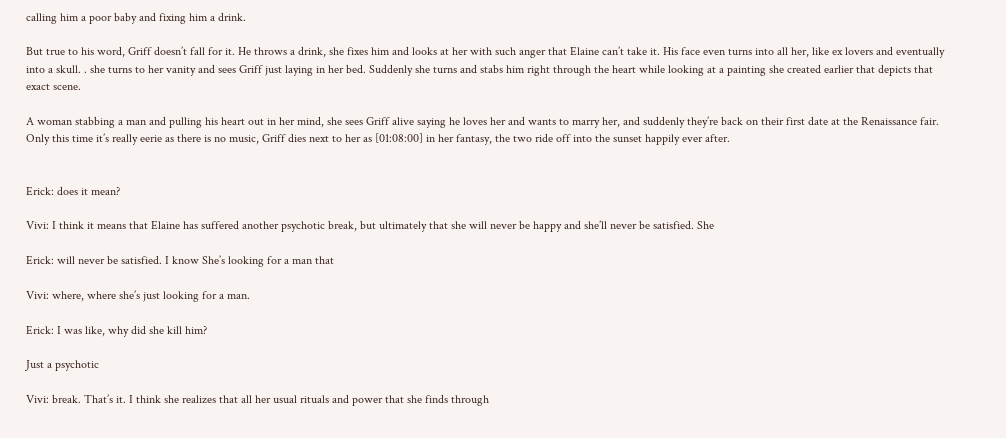calling him a poor baby and fixing him a drink.

But true to his word, Griff doesn’t fall for it. He throws a drink, she fixes him and looks at her with such anger that Elaine can’t take it. His face even turns into all her, like ex lovers and eventually into a skull. . she turns to her vanity and sees Griff just laying in her bed. Suddenly she turns and stabs him right through the heart while looking at a painting she created earlier that depicts that exact scene.

A woman stabbing a man and pulling his heart out in her mind, she sees Griff alive saying he loves her and wants to marry her, and suddenly they’re back on their first date at the Renaissance fair. Only this time it’s really eerie as there is no music, Griff dies next to her as [01:08:00] in her fantasy, the two ride off into the sunset happily ever after.


Erick: does it mean?

Vivi: I think it means that Elaine has suffered another psychotic break, but ultimately that she will never be happy and she’ll never be satisfied. She

Erick: will never be satisfied. I know She’s looking for a man that

Vivi: where, where she’s just looking for a man.

Erick: I was like, why did she kill him?

Just a psychotic

Vivi: break. That’s it. I think she realizes that all her usual rituals and power that she finds through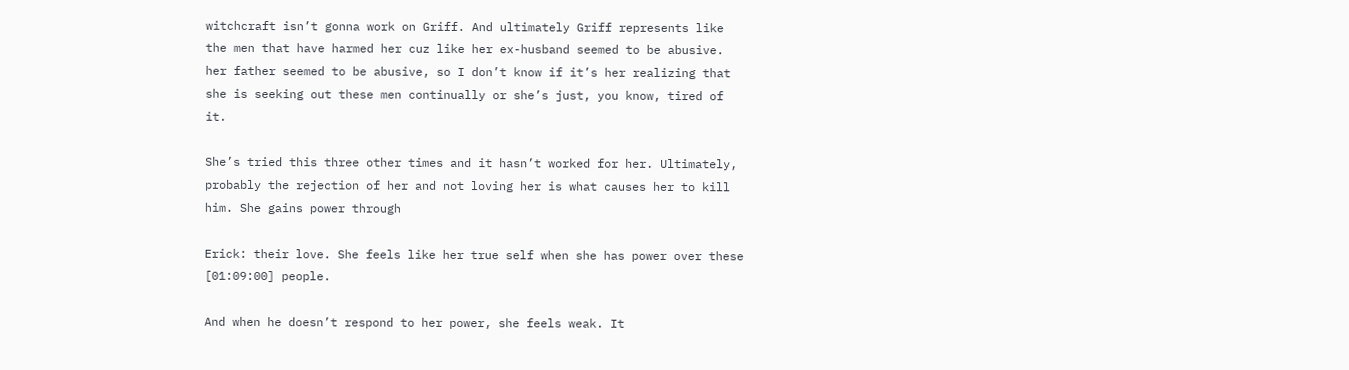witchcraft isn’t gonna work on Griff. And ultimately Griff represents like the men that have harmed her cuz like her ex-husband seemed to be abusive. her father seemed to be abusive, so I don’t know if it’s her realizing that she is seeking out these men continually or she’s just, you know, tired of it.

She’s tried this three other times and it hasn’t worked for her. Ultimately, probably the rejection of her and not loving her is what causes her to kill him. She gains power through

Erick: their love. She feels like her true self when she has power over these [01:09:00] people.

And when he doesn’t respond to her power, she feels weak. It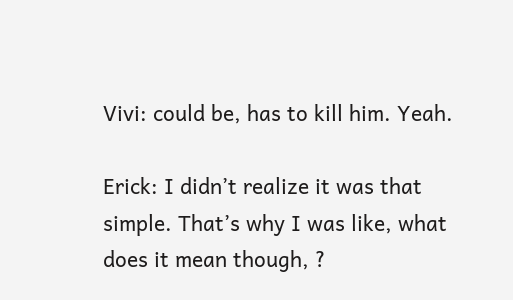Vivi: could be, has to kill him. Yeah.

Erick: I didn’t realize it was that simple. That’s why I was like, what does it mean though, ?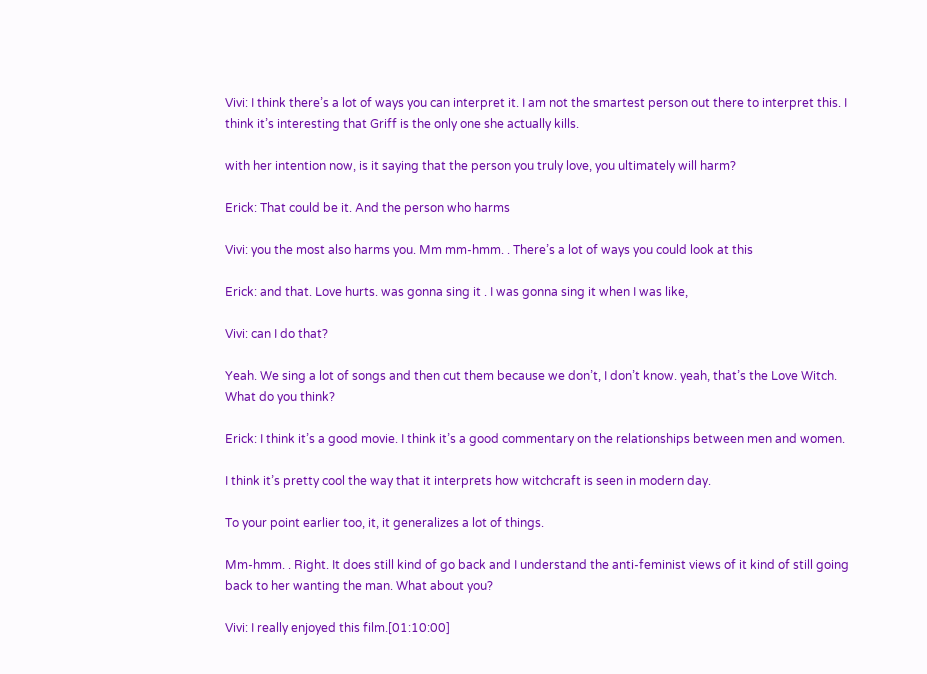Vivi: I think there’s a lot of ways you can interpret it. I am not the smartest person out there to interpret this. I think it’s interesting that Griff is the only one she actually kills.

with her intention now, is it saying that the person you truly love, you ultimately will harm?

Erick: That could be it. And the person who harms

Vivi: you the most also harms you. Mm mm-hmm. . There’s a lot of ways you could look at this

Erick: and that. Love hurts. was gonna sing it . I was gonna sing it when I was like,

Vivi: can I do that?

Yeah. We sing a lot of songs and then cut them because we don’t, I don’t know. yeah, that’s the Love Witch. What do you think?

Erick: I think it’s a good movie. I think it’s a good commentary on the relationships between men and women.

I think it’s pretty cool the way that it interprets how witchcraft is seen in modern day.

To your point earlier too, it, it generalizes a lot of things.

Mm-hmm. . Right. It does still kind of go back and I understand the anti-feminist views of it kind of still going back to her wanting the man. What about you?

Vivi: I really enjoyed this film.[01:10:00]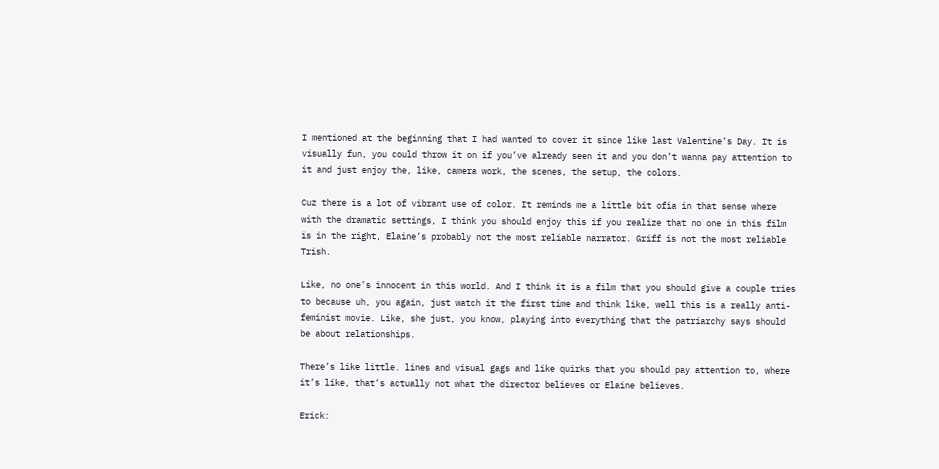I mentioned at the beginning that I had wanted to cover it since like last Valentine’s Day. It is visually fun, you could throw it on if you’ve already seen it and you don’t wanna pay attention to it and just enjoy the, like, camera work, the scenes, the setup, the colors.

Cuz there is a lot of vibrant use of color. It reminds me a little bit ofia in that sense where with the dramatic settings, I think you should enjoy this if you realize that no one in this film is in the right, Elaine’s probably not the most reliable narrator. Griff is not the most reliable Trish.

Like, no one’s innocent in this world. And I think it is a film that you should give a couple tries to because uh, you again, just watch it the first time and think like, well this is a really anti-feminist movie. Like, she just, you know, playing into everything that the patriarchy says should be about relationships.

There’s like little. lines and visual gags and like quirks that you should pay attention to, where it’s like, that’s actually not what the director believes or Elaine believes.

Erick: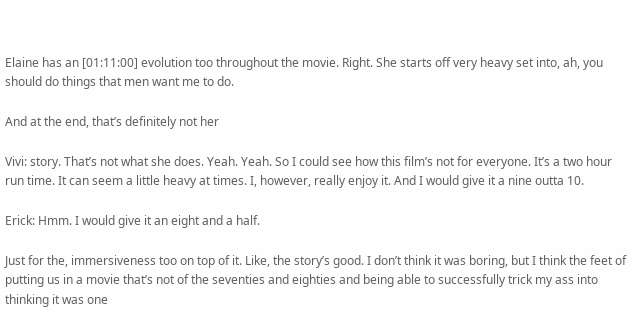Elaine has an [01:11:00] evolution too throughout the movie. Right. She starts off very heavy set into, ah, you should do things that men want me to do.

And at the end, that’s definitely not her

Vivi: story. That’s not what she does. Yeah. Yeah. So I could see how this film’s not for everyone. It’s a two hour run time. It can seem a little heavy at times. I, however, really enjoy it. And I would give it a nine outta 10.

Erick: Hmm. I would give it an eight and a half.

Just for the, immersiveness too on top of it. Like, the story’s good. I don’t think it was boring, but I think the feet of putting us in a movie that’s not of the seventies and eighties and being able to successfully trick my ass into thinking it was one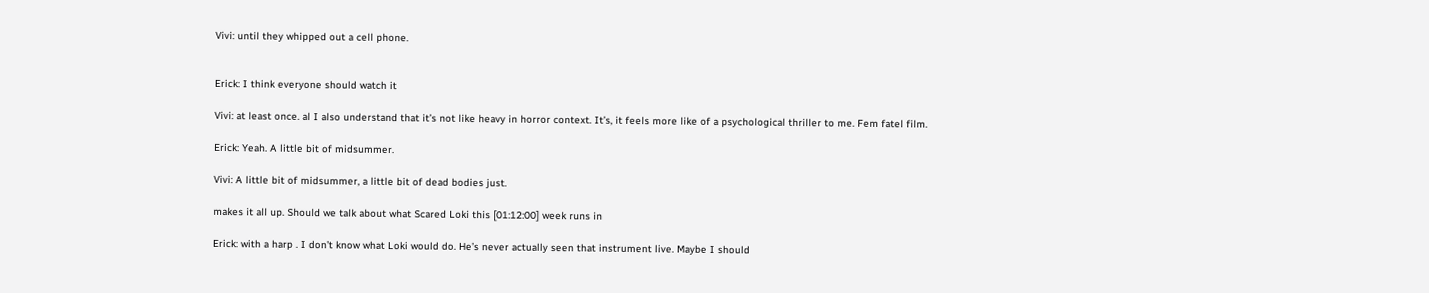Vivi: until they whipped out a cell phone.


Erick: I think everyone should watch it

Vivi: at least once. al I also understand that it’s not like heavy in horror context. It’s, it feels more like of a psychological thriller to me. Fem fatel film.

Erick: Yeah. A little bit of midsummer.

Vivi: A little bit of midsummer, a little bit of dead bodies just.

makes it all up. Should we talk about what Scared Loki this [01:12:00] week runs in

Erick: with a harp . I don’t know what Loki would do. He’s never actually seen that instrument live. Maybe I should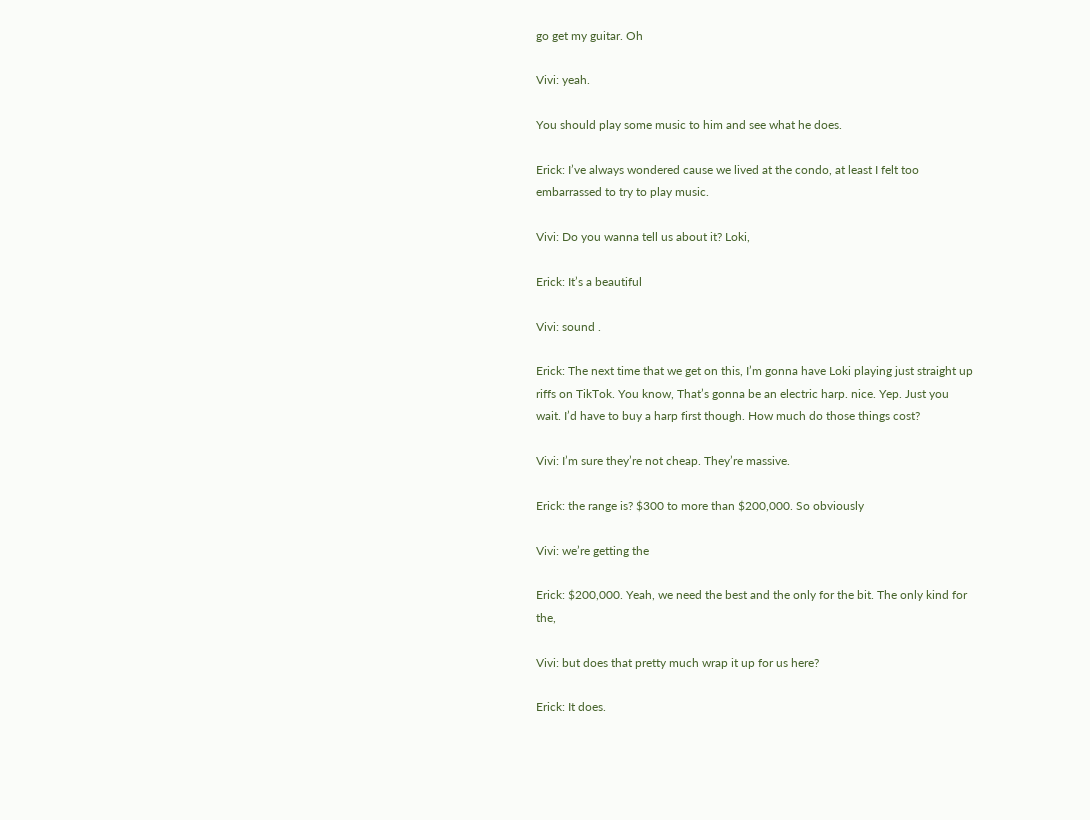go get my guitar. Oh

Vivi: yeah.

You should play some music to him and see what he does.

Erick: I’ve always wondered cause we lived at the condo, at least I felt too embarrassed to try to play music.

Vivi: Do you wanna tell us about it? Loki,

Erick: It’s a beautiful

Vivi: sound .

Erick: The next time that we get on this, I’m gonna have Loki playing just straight up riffs on TikTok. You know, That’s gonna be an electric harp. nice. Yep. Just you wait. I’d have to buy a harp first though. How much do those things cost?

Vivi: I’m sure they’re not cheap. They’re massive.

Erick: the range is? $300 to more than $200,000. So obviously

Vivi: we’re getting the

Erick: $200,000. Yeah, we need the best and the only for the bit. The only kind for the,

Vivi: but does that pretty much wrap it up for us here?

Erick: It does.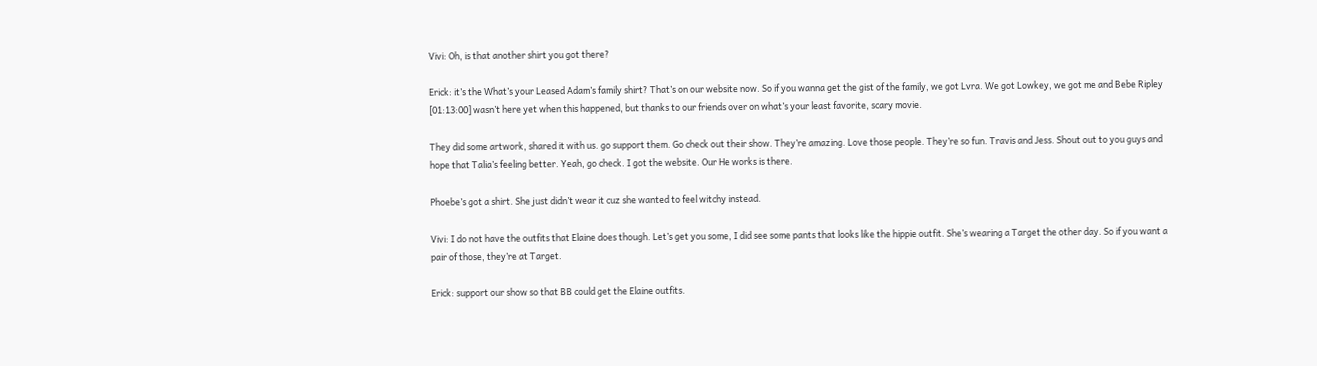Vivi: Oh, is that another shirt you got there?

Erick: it’s the What’s your Leased Adam’s family shirt? That’s on our website now. So if you wanna get the gist of the family, we got Lvra. We got Lowkey, we got me and Bebe Ripley [01:13:00] wasn’t here yet when this happened, but thanks to our friends over on what’s your least favorite, scary movie.

They did some artwork, shared it with us. go support them. Go check out their show. They’re amazing. Love those people. They’re so fun. Travis and Jess. Shout out to you guys and hope that Talia’s feeling better. Yeah, go check. I got the website. Our He works is there.

Phoebe’s got a shirt. She just didn’t wear it cuz she wanted to feel witchy instead.

Vivi: I do not have the outfits that Elaine does though. Let’s get you some, I did see some pants that looks like the hippie outfit. She’s wearing a Target the other day. So if you want a pair of those, they’re at Target.

Erick: support our show so that BB could get the Elaine outfits.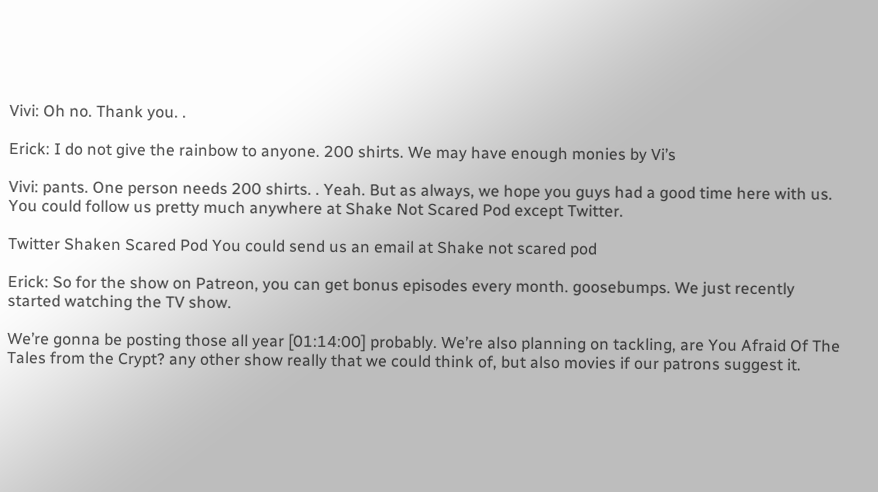Vivi: Oh no. Thank you. .

Erick: I do not give the rainbow to anyone. 200 shirts. We may have enough monies by Vi’s

Vivi: pants. One person needs 200 shirts. . Yeah. But as always, we hope you guys had a good time here with us. You could follow us pretty much anywhere at Shake Not Scared Pod except Twitter.

Twitter Shaken Scared Pod You could send us an email at Shake not scared pod

Erick: So for the show on Patreon, you can get bonus episodes every month. goosebumps. We just recently started watching the TV show.

We’re gonna be posting those all year [01:14:00] probably. We’re also planning on tackling, are You Afraid Of The Tales from the Crypt? any other show really that we could think of, but also movies if our patrons suggest it.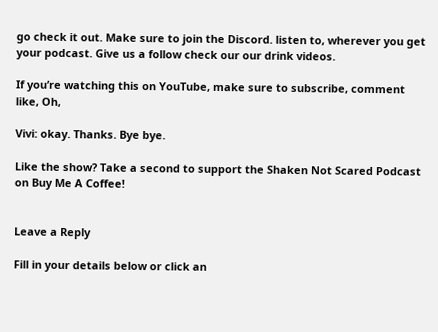go check it out. Make sure to join the Discord. listen to, wherever you get your podcast. Give us a follow check our our drink videos.

If you’re watching this on YouTube, make sure to subscribe, comment like, Oh,

Vivi: okay. Thanks. Bye bye.

Like the show? Take a second to support the Shaken Not Scared Podcast on Buy Me A Coffee!


Leave a Reply

Fill in your details below or click an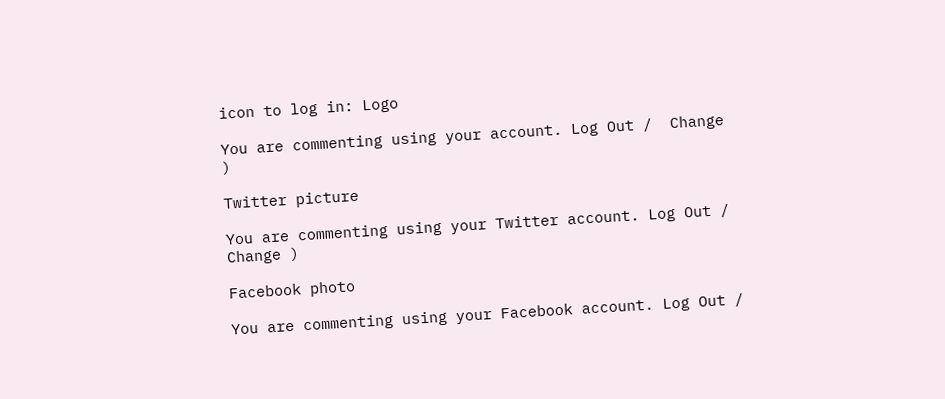icon to log in: Logo

You are commenting using your account. Log Out /  Change )

Twitter picture

You are commenting using your Twitter account. Log Out /  Change )

Facebook photo

You are commenting using your Facebook account. Log Out /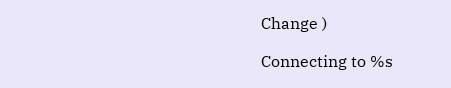Change )

Connecting to %s